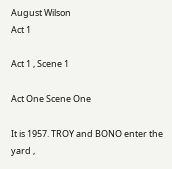August Wilson
Act 1

Act 1 , Scene 1

Act One Scene One

It is 1957. TROY and BONO enter the yard ,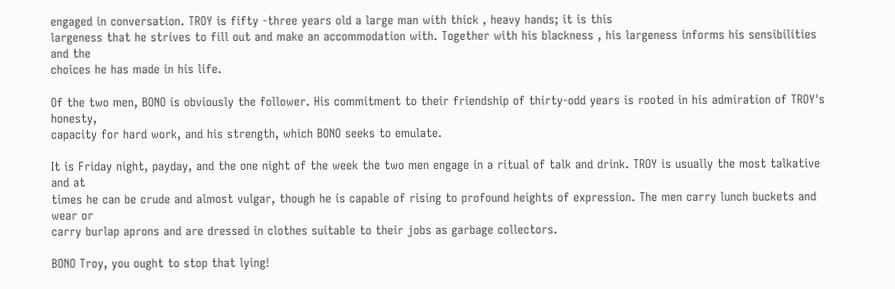engaged in conversation. TROY is fifty -three years old a large man with thick , heavy hands; it is this
largeness that he strives to fill out and make an accommodation with. Together with his blackness , his largeness informs his sensibilities and the
choices he has made in his life.

Of the two men, BONO is obviously the follower. His commitment to their friendship of thirty-odd years is rooted in his admiration of TROY's honesty,
capacity for hard work, and his strength, which BONO seeks to emulate.

It is Friday night, payday, and the one night of the week the two men engage in a ritual of talk and drink. TROY is usually the most talkative and at
times he can be crude and almost vulgar, though he is capable of rising to profound heights of expression. The men carry lunch buckets and wear or
carry burlap aprons and are dressed in clothes suitable to their jobs as garbage collectors.

BONO Troy, you ought to stop that lying!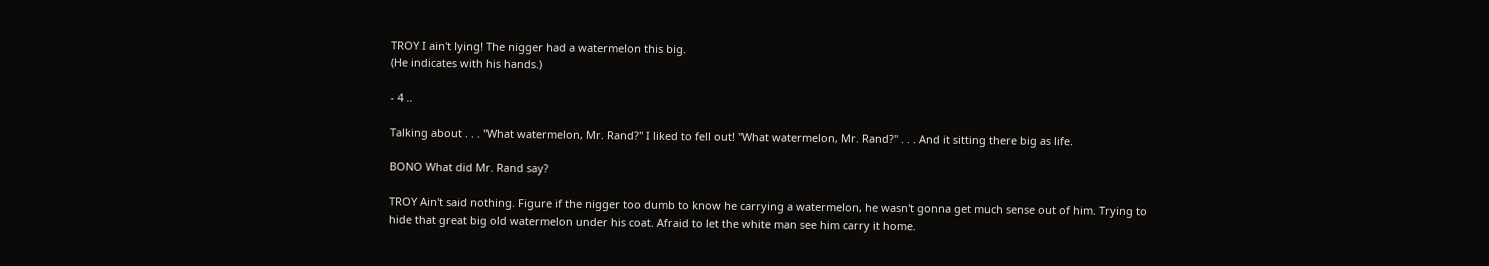TROY I ain't lying! The nigger had a watermelon this big.
(He indicates with his hands.)

- 4 ..

Talking about . . . "What watermelon, Mr. Rand?" I liked to fell out! "What watermelon, Mr. Rand?" . . . And it sitting there big as life.

BONO What did Mr. Rand say?

TROY Ain't said nothing. Figure if the nigger too dumb to know he carrying a watermelon, he wasn't gonna get much sense out of him. Trying to
hide that great big old watermelon under his coat. Afraid to let the white man see him carry it home.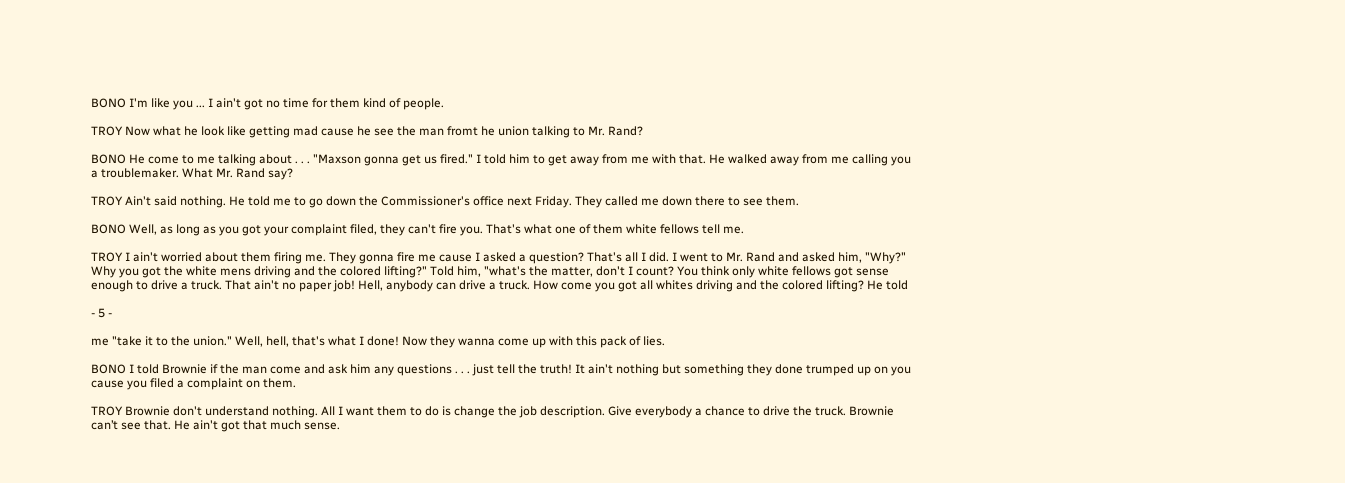BONO I'm like you ... I ain't got no time for them kind of people.

TROY Now what he look like getting mad cause he see the man fromt he union talking to Mr. Rand?

BONO He come to me talking about . . . "Maxson gonna get us fired." I told him to get away from me with that. He walked away from me calling you
a troublemaker. What Mr. Rand say?

TROY Ain't said nothing. He told me to go down the Commissioner's office next Friday. They called me down there to see them.

BONO Well, as long as you got your complaint filed, they can't fire you. That's what one of them white fellows tell me.

TROY I ain't worried about them firing me. They gonna fire me cause I asked a question? That's all I did. I went to Mr. Rand and asked him, "Why?"
Why you got the white mens driving and the colored lifting?" Told him, "what's the matter, don't I count? You think only white fellows got sense
enough to drive a truck. That ain't no paper job! Hell, anybody can drive a truck. How come you got all whites driving and the colored lifting? He told

- 5 -

me "take it to the union." Well, hell, that's what I done! Now they wanna come up with this pack of lies.

BONO I told Brownie if the man come and ask him any questions . . . just tell the truth! It ain't nothing but something they done trumped up on you
cause you filed a complaint on them.

TROY Brownie don't understand nothing. All I want them to do is change the job description. Give everybody a chance to drive the truck. Brownie
can’t see that. He ain't got that much sense.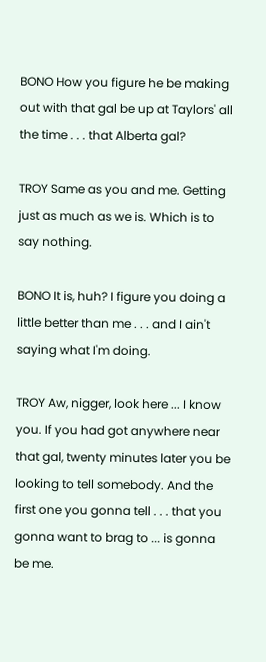BONO How you figure he be making out with that gal be up at Taylors' all the time . . . that Alberta gal?

TROY Same as you and me. Getting just as much as we is. Which is to say nothing.

BONO It is, huh? I figure you doing a little better than me . . . and I ain't saying what I'm doing.

TROY Aw, nigger, look here ... I know you. If you had got anywhere near that gal, twenty minutes later you be looking to tell somebody. And the
first one you gonna tell . . . that you gonna want to brag to ... is gonna be me.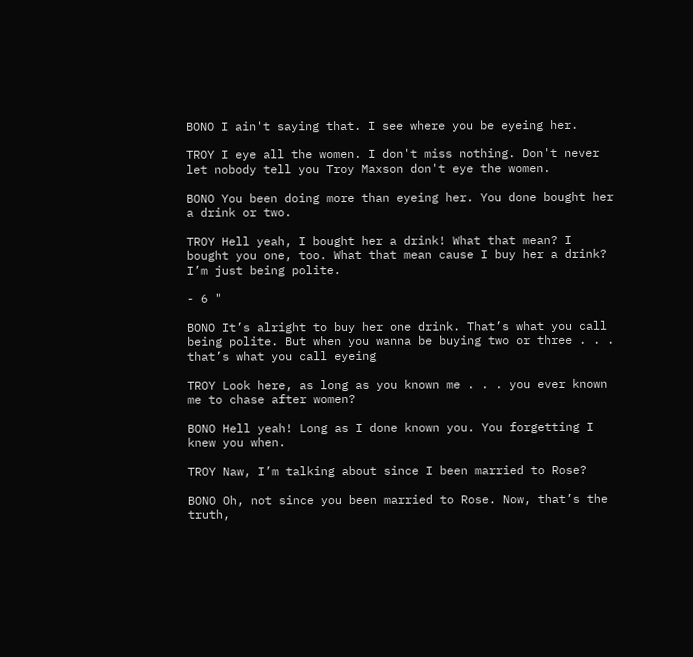BONO I ain't saying that. I see where you be eyeing her.

TROY I eye all the women. I don't miss nothing. Don't never let nobody tell you Troy Maxson don't eye the women.

BONO You been doing more than eyeing her. You done bought her a drink or two.

TROY Hell yeah, I bought her a drink! What that mean? I bought you one, too. What that mean cause I buy her a drink? I’m just being polite.

- 6 "

BONO It’s alright to buy her one drink. That’s what you call being polite. But when you wanna be buying two or three . . . that’s what you call eyeing

TROY Look here, as long as you known me . . . you ever known me to chase after women?

BONO Hell yeah! Long as I done known you. You forgetting I knew you when.

TROY Naw, I’m talking about since I been married to Rose?

BONO Oh, not since you been married to Rose. Now, that’s the truth,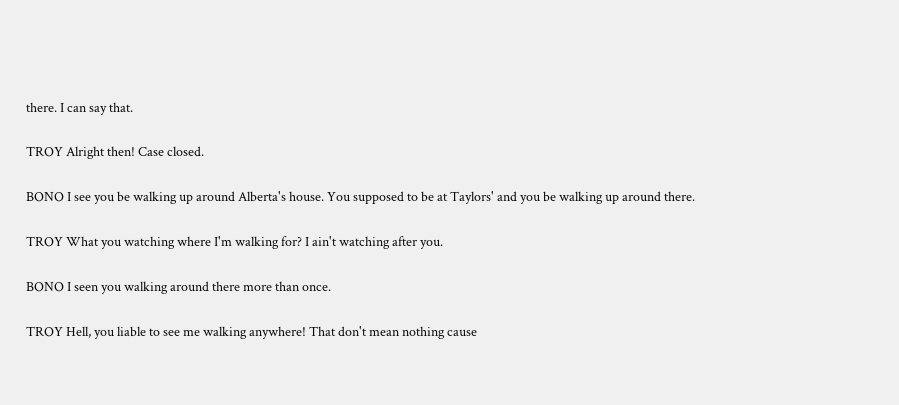there. I can say that.

TROY Alright then! Case closed.

BONO I see you be walking up around Alberta's house. You supposed to be at Taylors' and you be walking up around there.

TROY What you watching where I'm walking for? I ain't watching after you.

BONO I seen you walking around there more than once.

TROY Hell, you liable to see me walking anywhere! That don't mean nothing cause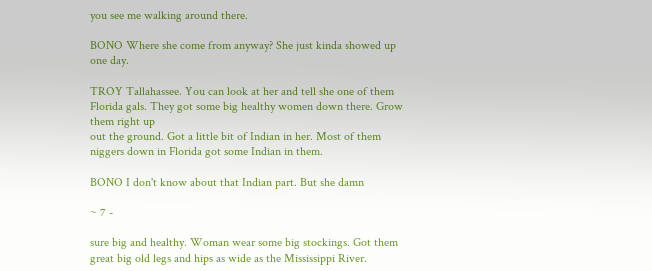you see me walking around there.

BONO Where she come from anyway? She just kinda showed up one day.

TROY Tallahassee. You can look at her and tell she one of them Florida gals. They got some big healthy women down there. Grow them right up
out the ground. Got a little bit of Indian in her. Most of them niggers down in Florida got some Indian in them.

BONO I don't know about that Indian part. But she damn

~ 7 -

sure big and healthy. Woman wear some big stockings. Got them great big old legs and hips as wide as the Mississippi River.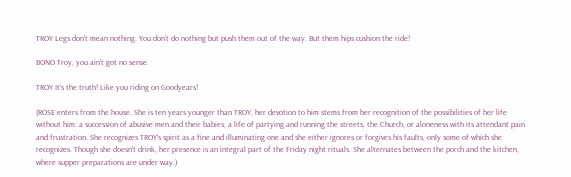TROY Legs don't mean nothing. You don’t do nothing but push them out of the way. But them hips cushion the ride!

BONO Troy, you ain't got no sense.

TROY It’s the truth! Like you riding on Goodyears!

(ROSE enters from the house. She is ten years younger than TROY, her devotion to him stems from her recognition of the possibilities of her life
without him: a succession of abusive men and their babies, a life of partying and running the streets, the Church, or aloneness with its attendant pain
and frustration. She recognizes TROY's spirit as a fine and illuminating one and she either ignores or forgives his faults, only some of which she
recognizes. Though she doesn't drink, her presence is an integral part of the Friday night rituals. She alternates between the porch and the kitchen,
where supper preparations are under way.)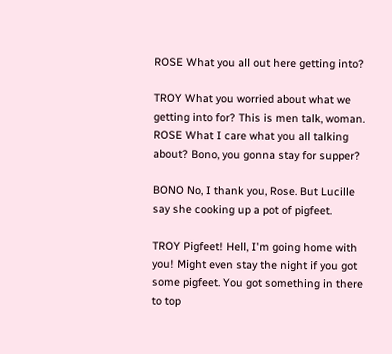ROSE What you all out here getting into?

TROY What you worried about what we getting into for? This is men talk, woman.
ROSE What I care what you all talking about? Bono, you gonna stay for supper?

BONO No, I thank you, Rose. But Lucille say she cooking up a pot of pigfeet.

TROY Pigfeet! Hell, I'm going home with you! Might even stay the night if you got some pigfeet. You got something in there to top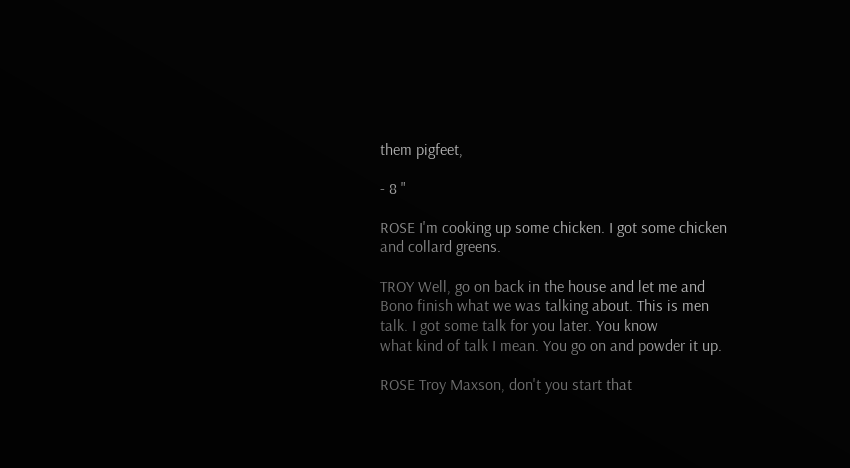them pigfeet,

- 8 "

ROSE I'm cooking up some chicken. I got some chicken and collard greens.

TROY Well, go on back in the house and let me and Bono finish what we was talking about. This is men talk. I got some talk for you later. You know
what kind of talk I mean. You go on and powder it up.

ROSE Troy Maxson, don't you start that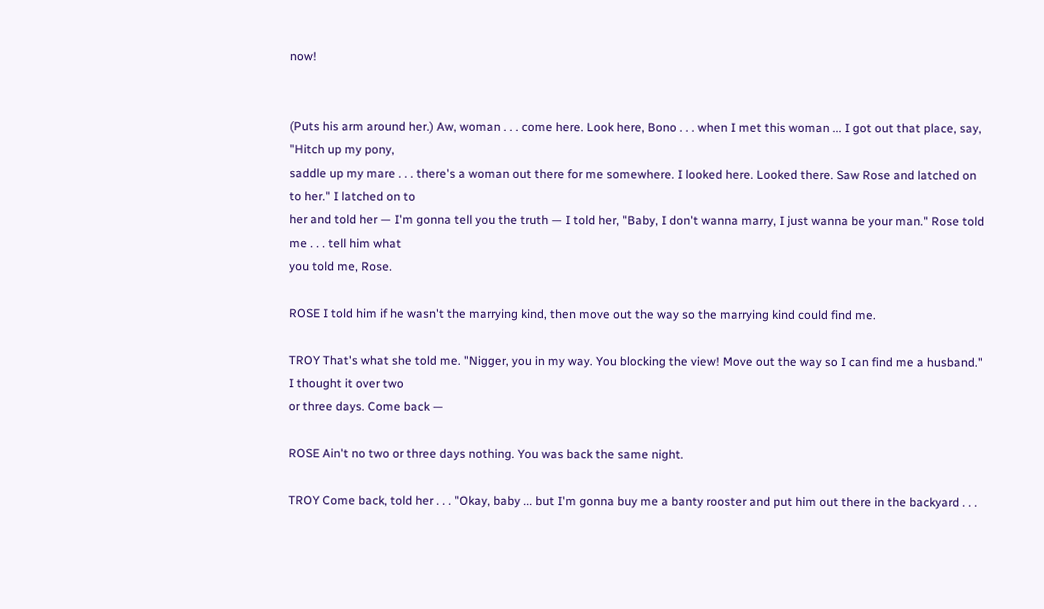now!


(Puts his arm around her.) Aw, woman . . . come here. Look here, Bono . . . when I met this woman ... I got out that place, say, "Hitch up my pony,
saddle up my mare . . . there's a woman out there for me somewhere. I looked here. Looked there. Saw Rose and latched on to her." I latched on to
her and told her — I'm gonna tell you the truth — I told her, "Baby, I don't wanna marry, I just wanna be your man." Rose told me . . . tell him what
you told me, Rose.

ROSE I told him if he wasn't the marrying kind, then move out the way so the marrying kind could find me.

TROY That's what she told me. "Nigger, you in my way. You blocking the view! Move out the way so I can find me a husband." I thought it over two
or three days. Come back —

ROSE Ain't no two or three days nothing. You was back the same night.

TROY Come back, told her . . . "Okay, baby ... but I'm gonna buy me a banty rooster and put him out there in the backyard . . .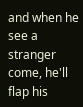and when he see a
stranger come, he'll flap his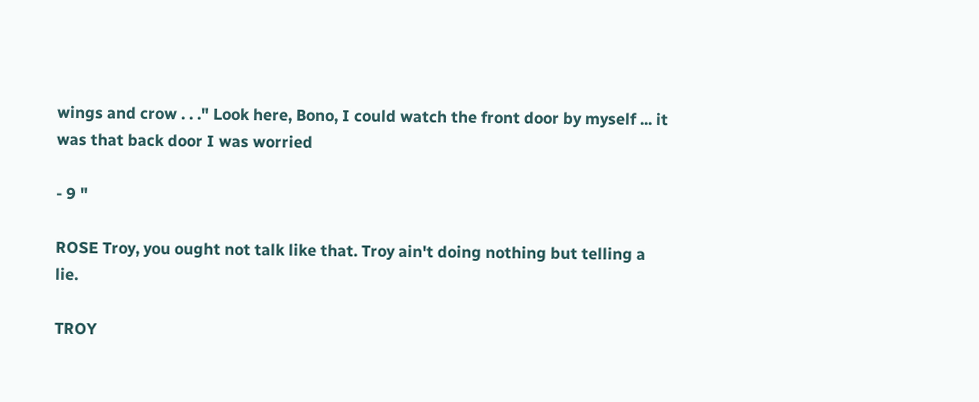wings and crow . . ." Look here, Bono, I could watch the front door by myself ... it was that back door I was worried

- 9 "

ROSE Troy, you ought not talk like that. Troy ain't doing nothing but telling a lie.

TROY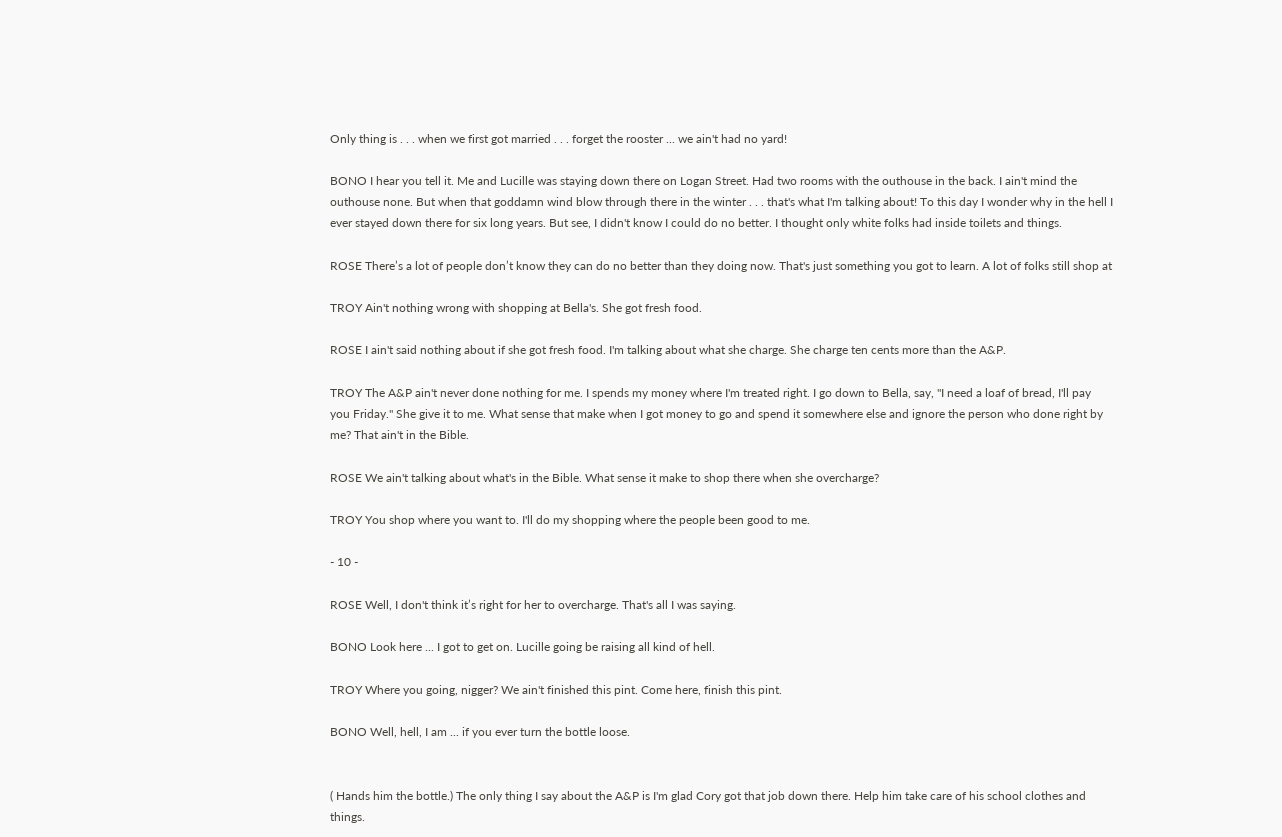Only thing is . . . when we first got married . . . forget the rooster ... we ain't had no yard!

BONO I hear you tell it. Me and Lucille was staying down there on Logan Street. Had two rooms with the outhouse in the back. I ain't mind the
outhouse none. But when that goddamn wind blow through there in the winter . . . that's what I'm talking about! To this day I wonder why in the hell I
ever stayed down there for six long years. But see, I didn't know I could do no better. I thought only white folks had inside toilets and things.

ROSE There’s a lot of people don’t know they can do no better than they doing now. That's just something you got to learn. A lot of folks still shop at

TROY Ain't nothing wrong with shopping at Bella's. She got fresh food.

ROSE I ain't said nothing about if she got fresh food. I'm talking about what she charge. She charge ten cents more than the A&P.

TROY The A&P ain't never done nothing for me. I spends my money where I'm treated right. I go down to Bella, say, "I need a loaf of bread, I'll pay
you Friday." She give it to me. What sense that make when I got money to go and spend it somewhere else and ignore the person who done right by
me? That ain't in the Bible.

ROSE We ain't talking about what's in the Bible. What sense it make to shop there when she overcharge?

TROY You shop where you want to. I'll do my shopping where the people been good to me.

- 10 -

ROSE Well, I don't think it’s right for her to overcharge. That's all I was saying.

BONO Look here ... I got to get on. Lucille going be raising all kind of hell.

TROY Where you going, nigger? We ain't finished this pint. Come here, finish this pint.

BONO Well, hell, I am ... if you ever turn the bottle loose.


( Hands him the bottle.) The only thing I say about the A&P is I'm glad Cory got that job down there. Help him take care of his school clothes and
things.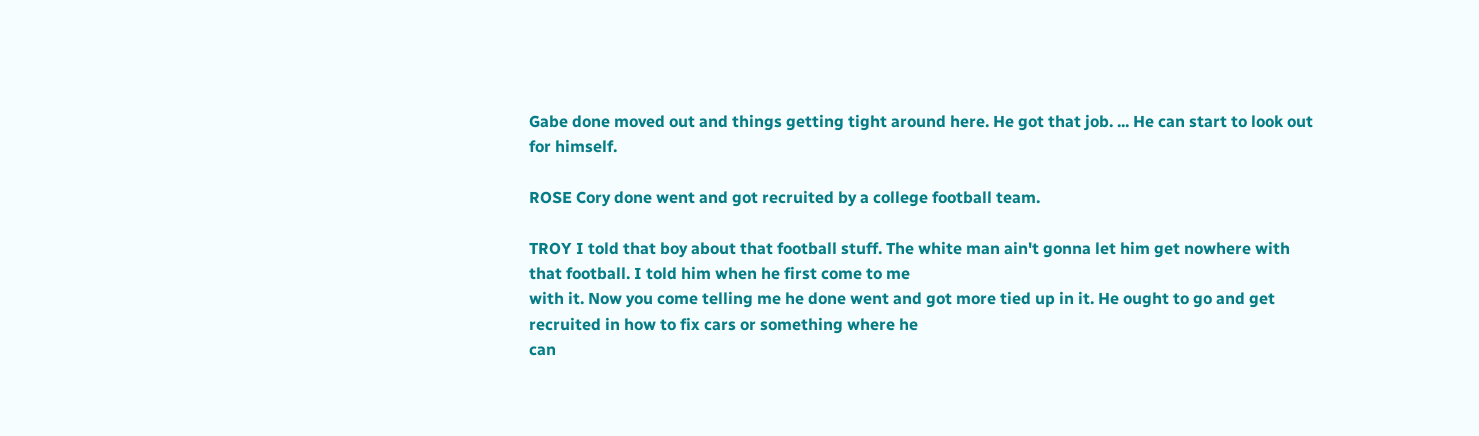Gabe done moved out and things getting tight around here. He got that job. ... He can start to look out for himself.

ROSE Cory done went and got recruited by a college football team.

TROY I told that boy about that football stuff. The white man ain't gonna let him get nowhere with that football. I told him when he first come to me
with it. Now you come telling me he done went and got more tied up in it. He ought to go and get recruited in how to fix cars or something where he
can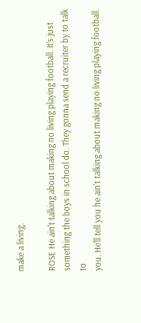make a living.

ROSE He ain't talking about making no living playing football. It’s just something the boys in school do. They gonna send a recruiter by to talk to
you. He'll tell you he ain't talking about making no living playing football.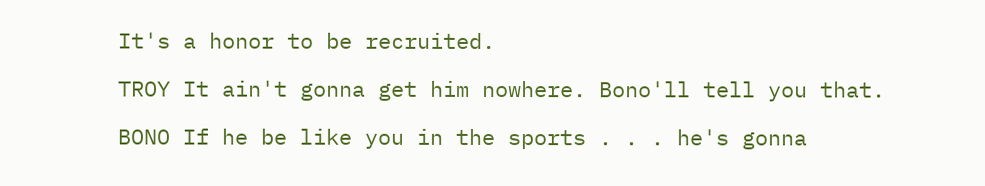It's a honor to be recruited.

TROY It ain't gonna get him nowhere. Bono'll tell you that.

BONO If he be like you in the sports . . . he's gonna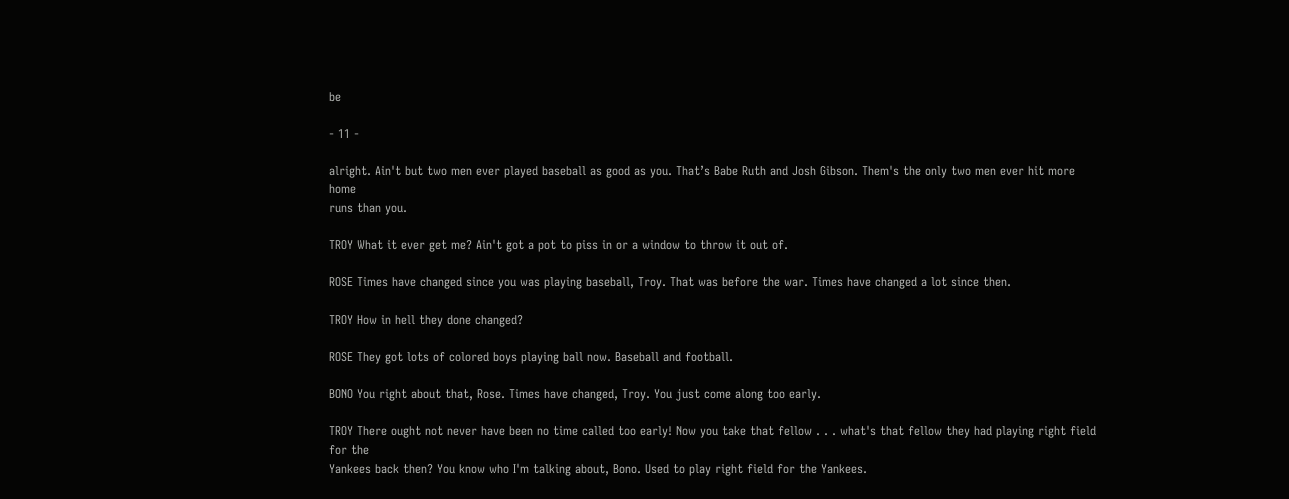be

- 11 -

alright. Ain't but two men ever played baseball as good as you. That’s Babe Ruth and Josh Gibson. Them's the only two men ever hit more home
runs than you.

TROY What it ever get me? Ain't got a pot to piss in or a window to throw it out of.

ROSE Times have changed since you was playing baseball, Troy. That was before the war. Times have changed a lot since then.

TROY How in hell they done changed?

ROSE They got lots of colored boys playing ball now. Baseball and football.

BONO You right about that, Rose. Times have changed, Troy. You just come along too early.

TROY There ought not never have been no time called too early! Now you take that fellow . . . what's that fellow they had playing right field for the
Yankees back then? You know who I'm talking about, Bono. Used to play right field for the Yankees.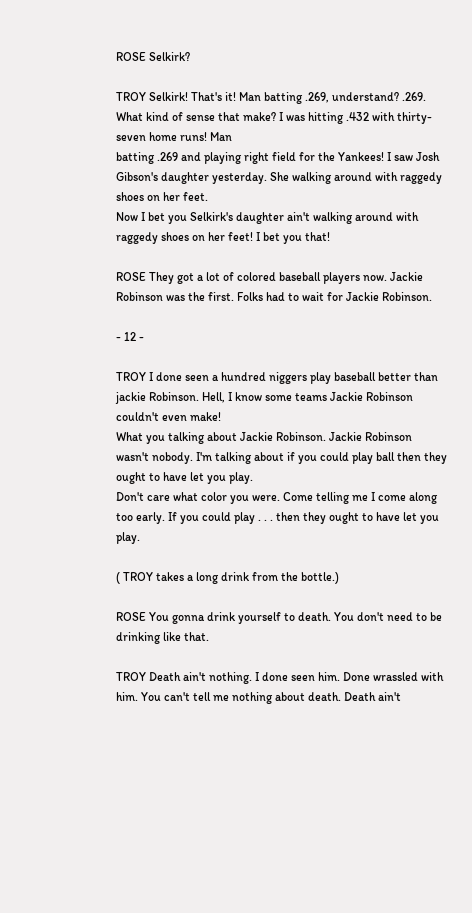ROSE Selkirk?

TROY Selkirk! That's it! Man batting .269, understand? .269. What kind of sense that make? I was hitting .432 with thirty-seven home runs! Man
batting .269 and playing right field for the Yankees! I saw Josh Gibson's daughter yesterday. She walking around with raggedy shoes on her feet.
Now I bet you Selkirk's daughter ain't walking around with raggedy shoes on her feet! I bet you that!

ROSE They got a lot of colored baseball players now. Jackie Robinson was the first. Folks had to wait for Jackie Robinson.

- 12 -

TROY I done seen a hundred niggers play baseball better than jackie Robinson. Hell, I know some teams Jackie Robinson couldn't even make!
What you talking about Jackie Robinson. Jackie Robinson wasn't nobody. I'm talking about if you could play ball then they ought to have let you play.
Don't care what color you were. Come telling me I come along too early. If you could play . . . then they ought to have let you play.

( TROY takes a long drink from the bottle.)

ROSE You gonna drink yourself to death. You don't need to be drinking like that.

TROY Death ain't nothing. I done seen him. Done wrassled with him. You can't tell me nothing about death. Death ain't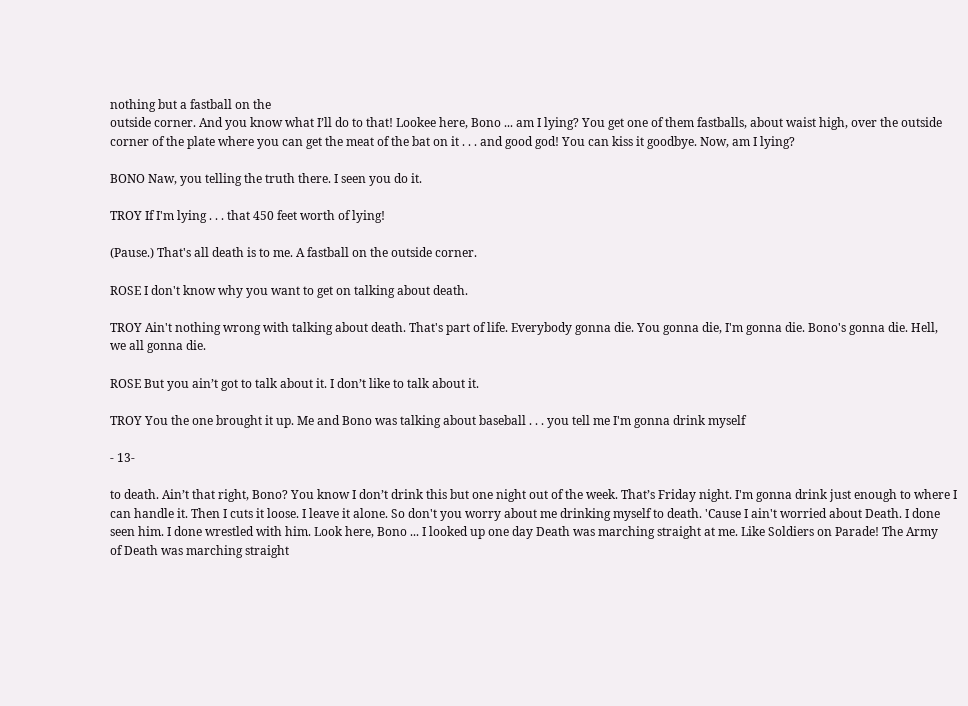nothing but a fastball on the
outside corner. And you know what I’ll do to that! Lookee here, Bono ... am I lying? You get one of them fastballs, about waist high, over the outside
corner of the plate where you can get the meat of the bat on it . . . and good god! You can kiss it goodbye. Now, am I lying?

BONO Naw, you telling the truth there. I seen you do it.

TROY If I'm lying . . . that 450 feet worth of lying!

(Pause.) That's all death is to me. A fastball on the outside corner.

ROSE I don't know why you want to get on talking about death.

TROY Ain't nothing wrong with talking about death. That's part of life. Everybody gonna die. You gonna die, I'm gonna die. Bono's gonna die. Hell,
we all gonna die.

ROSE But you ain’t got to talk about it. I don’t like to talk about it.

TROY You the one brought it up. Me and Bono was talking about baseball . . . you tell me I'm gonna drink myself

- 13-

to death. Ain’t that right, Bono? You know I don’t drink this but one night out of the week. That’s Friday night. I'm gonna drink just enough to where I
can handle it. Then I cuts it loose. I leave it alone. So don't you worry about me drinking myself to death. 'Cause I ain't worried about Death. I done
seen him. I done wrestled with him. Look here, Bono ... I looked up one day Death was marching straight at me. Like Soldiers on Parade! The Army
of Death was marching straight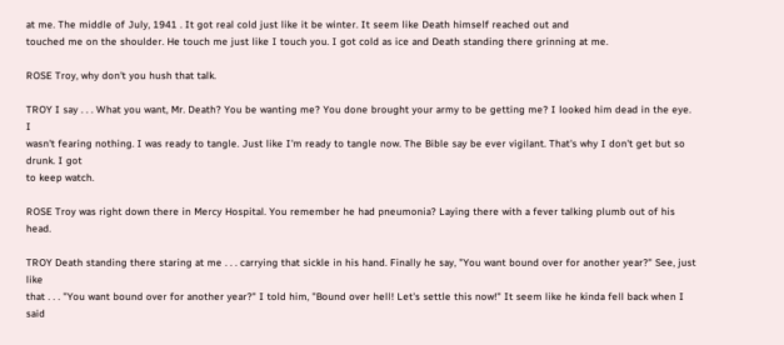at me. The middle of July, 1941 . It got real cold just like it be winter. It seem like Death himself reached out and
touched me on the shoulder. He touch me just like I touch you. I got cold as ice and Death standing there grinning at me.

ROSE Troy, why don't you hush that talk.

TROY I say . . . What you want, Mr. Death? You be wanting me? You done brought your army to be getting me? I looked him dead in the eye. I
wasn't fearing nothing. I was ready to tangle. Just like I'm ready to tangle now. The Bible say be ever vigilant. That's why I don't get but so drunk. I got
to keep watch.

ROSE Troy was right down there in Mercy Hospital. You remember he had pneumonia? Laying there with a fever talking plumb out of his head.

TROY Death standing there staring at me . . . carrying that sickle in his hand. Finally he say, "You want bound over for another year?" See, just like
that . . . "You want bound over for another year?" I told him, "Bound over hell! Let's settle this now!" It seem like he kinda fell back when I said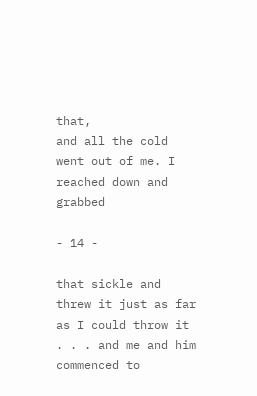that,
and all the cold went out of me. I reached down and grabbed

- 14 -

that sickle and threw it just as far as I could throw it . . . and me and him commenced to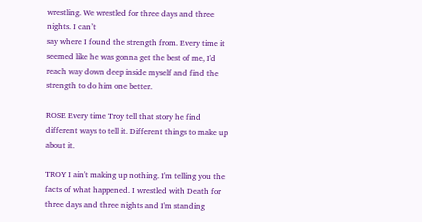wrestling. We wrestled for three days and three nights. I can’t
say where I found the strength from. Every time it seemed like he was gonna get the best of me, I'd reach way down deep inside myself and find the
strength to do him one better.

ROSE Every time Troy tell that story he find different ways to tell it. Different things to make up about it.

TROY I ain't making up nothing. I'm telling you the facts of what happened. I wrestled with Death for three days and three nights and I'm standing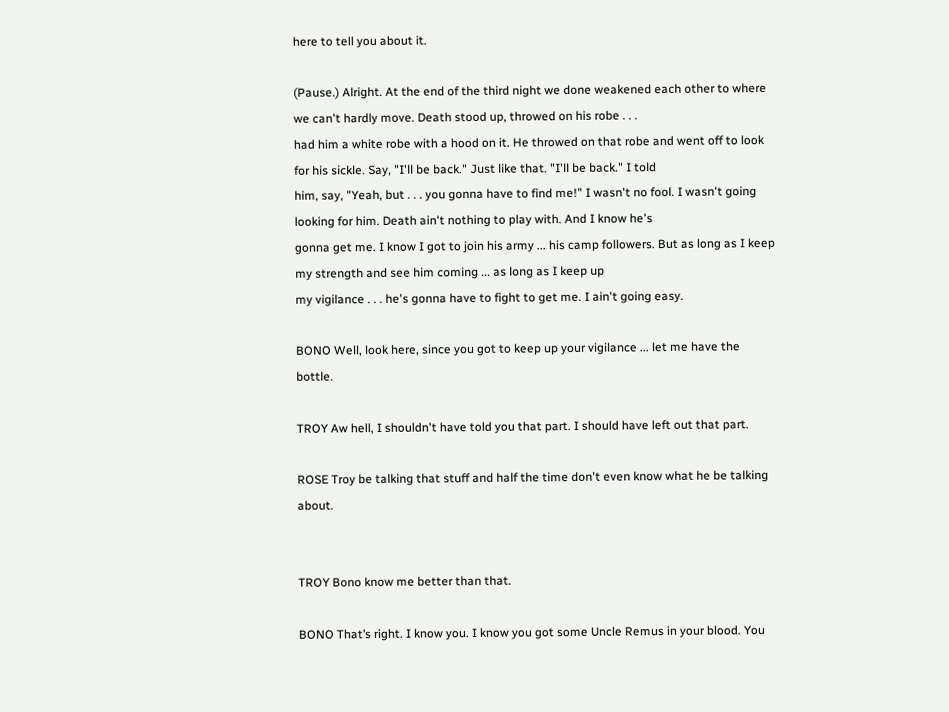here to tell you about it.

(Pause.) Alright. At the end of the third night we done weakened each other to where we can't hardly move. Death stood up, throwed on his robe . . .
had him a white robe with a hood on it. He throwed on that robe and went off to look for his sickle. Say, "I'll be back." Just like that. "I'll be back." I told
him, say, "Yeah, but . . . you gonna have to find me!" I wasn't no fool. I wasn't going looking for him. Death ain't nothing to play with. And I know he's
gonna get me. I know I got to join his army ... his camp followers. But as long as I keep my strength and see him coming ... as long as I keep up
my vigilance . . . he's gonna have to fight to get me. I ain't going easy.

BONO Well, look here, since you got to keep up your vigilance ... let me have the bottle.

TROY Aw hell, I shouldn't have told you that part. I should have left out that part.

ROSE Troy be talking that stuff and half the time don't even know what he be talking about.


TROY Bono know me better than that.

BONO That’s right. I know you. I know you got some Uncle Remus in your blood. You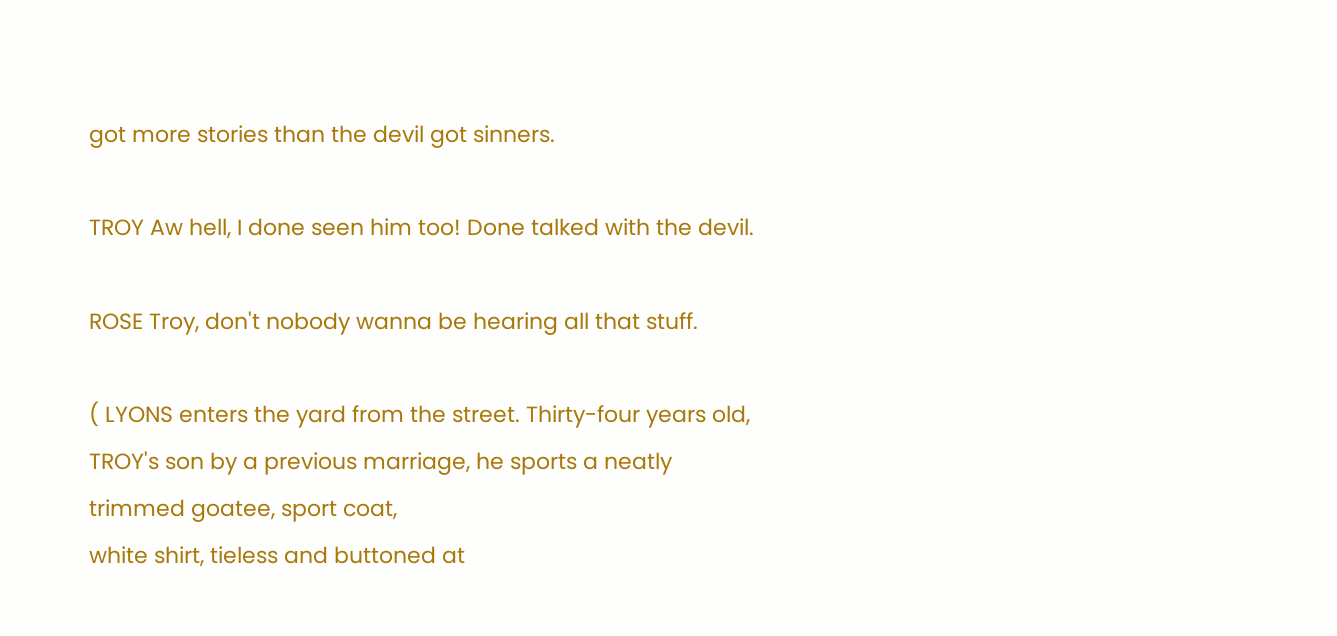got more stories than the devil got sinners.

TROY Aw hell, I done seen him too! Done talked with the devil.

ROSE Troy, don't nobody wanna be hearing all that stuff.

( LYONS enters the yard from the street. Thirty-four years old, TROY's son by a previous marriage, he sports a neatly trimmed goatee, sport coat,
white shirt, tieless and buttoned at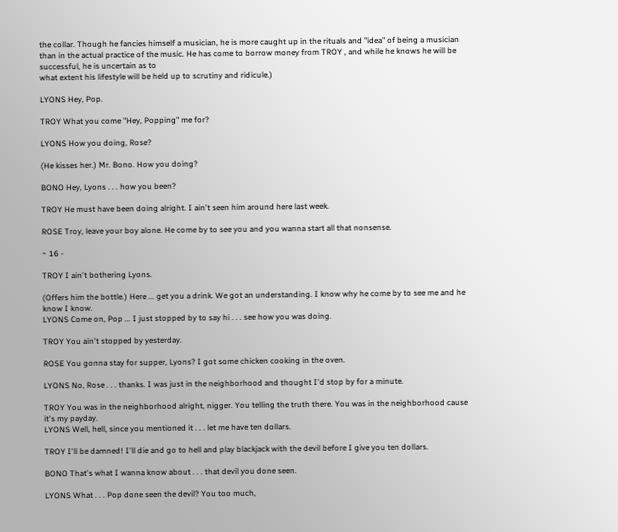the collar. Though he fancies himself a musician, he is more caught up in the rituals and "idea" of being a musician
than in the actual practice of the music. He has come to borrow money from TROY , and while he knows he will be successful, he is uncertain as to
what extent his lifestyle will be held up to scrutiny and ridicule.)

LYONS Hey, Pop.

TROY What you come "Hey, Popping" me for?

LYONS How you doing, Rose?

(He kisses her.) Mr. Bono. How you doing?

BONO Hey, Lyons . . . how you been?

TROY He must have been doing alright. I ain't seen him around here last week.

ROSE Troy, leave your boy alone. He come by to see you and you wanna start all that nonsense.

~ 16 -

TROY I ain't bothering Lyons.

(Offers him the bottle.) Here ... get you a drink. We got an understanding. I know why he come by to see me and he know I know.
LYONS Come on, Pop ... I just stopped by to say hi . . . see how you was doing.

TROY You ain't stopped by yesterday.

ROSE You gonna stay for supper, Lyons? I got some chicken cooking in the oven.

LYONS No, Rose . . . thanks. I was just in the neighborhood and thought I'd stop by for a minute.

TROY You was in the neighborhood alright, nigger. You telling the truth there. You was in the neighborhood cause it's my payday.
LYONS Well, hell, since you mentioned it . . . let me have ten dollars.

TROY I'll be damned! I'll die and go to hell and play blackjack with the devil before I give you ten dollars.

BONO That's what I wanna know about . . . that devil you done seen.

LYONS What . . . Pop done seen the devil? You too much,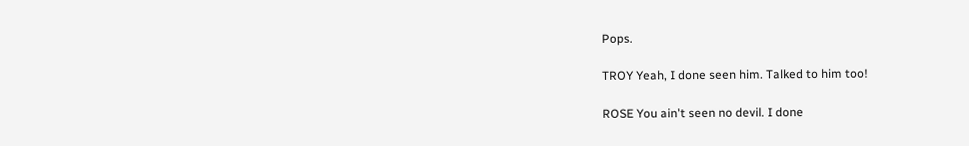Pops.

TROY Yeah, I done seen him. Talked to him too!

ROSE You ain't seen no devil. I done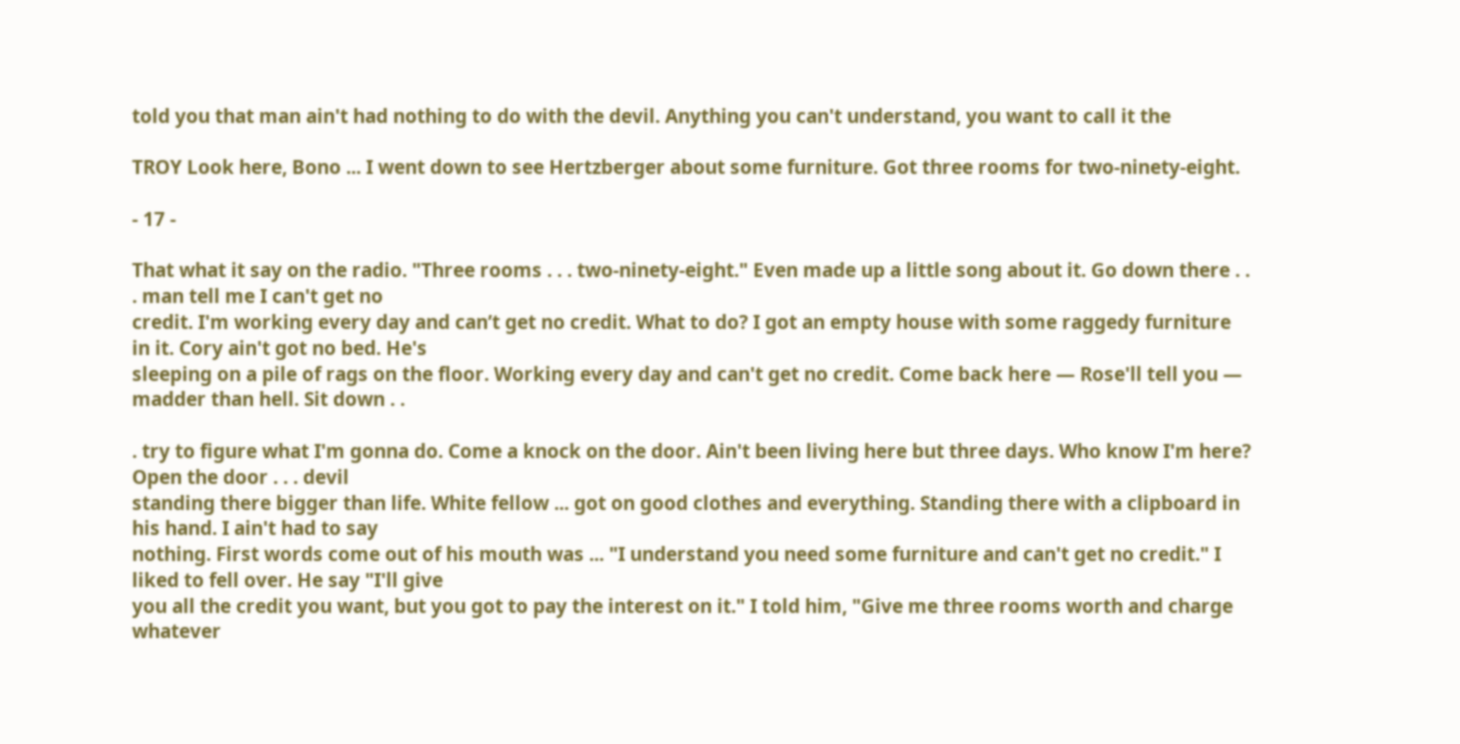told you that man ain't had nothing to do with the devil. Anything you can't understand, you want to call it the

TROY Look here, Bono ... I went down to see Hertzberger about some furniture. Got three rooms for two-ninety-eight.

- 17 -

That what it say on the radio. "Three rooms . . . two-ninety-eight." Even made up a little song about it. Go down there . . . man tell me I can't get no
credit. I'm working every day and can’t get no credit. What to do? I got an empty house with some raggedy furniture in it. Cory ain't got no bed. He's
sleeping on a pile of rags on the floor. Working every day and can't get no credit. Come back here — Rose'll tell you — madder than hell. Sit down . .

. try to figure what I'm gonna do. Come a knock on the door. Ain't been living here but three days. Who know I'm here? Open the door . . . devil
standing there bigger than life. White fellow ... got on good clothes and everything. Standing there with a clipboard in his hand. I ain't had to say
nothing. First words come out of his mouth was ... "I understand you need some furniture and can't get no credit." I liked to fell over. He say "I'll give
you all the credit you want, but you got to pay the interest on it." I told him, "Give me three rooms worth and charge whatever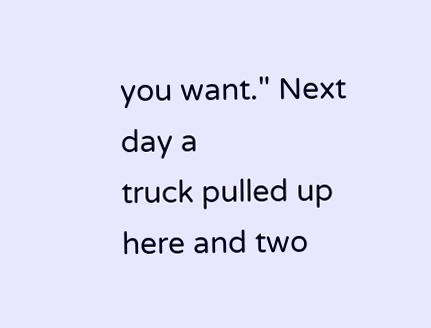you want." Next day a
truck pulled up here and two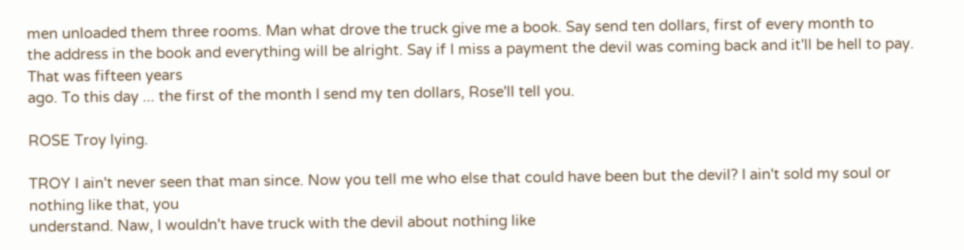men unloaded them three rooms. Man what drove the truck give me a book. Say send ten dollars, first of every month to
the address in the book and everything will be alright. Say if I miss a payment the devil was coming back and it'll be hell to pay. That was fifteen years
ago. To this day ... the first of the month I send my ten dollars, Rose'll tell you.

ROSE Troy lying.

TROY I ain't never seen that man since. Now you tell me who else that could have been but the devil? I ain't sold my soul or nothing like that, you
understand. Naw, I wouldn't have truck with the devil about nothing like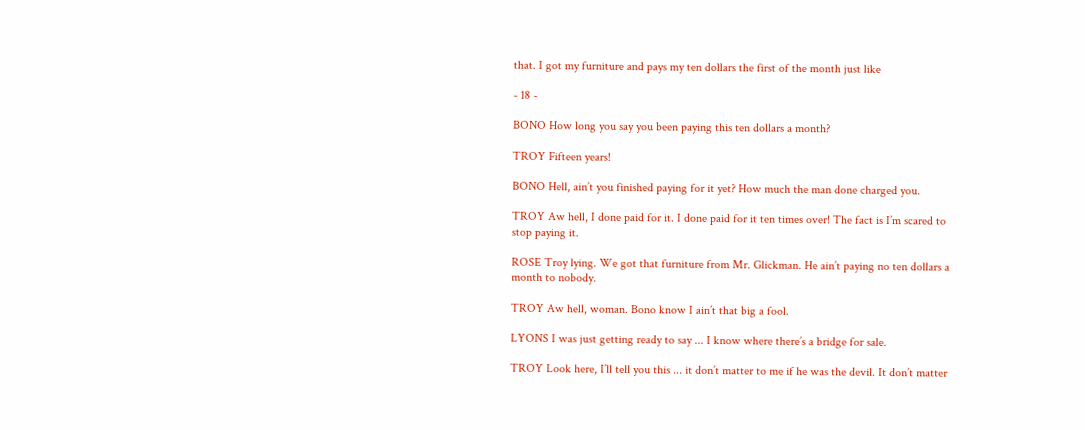that. I got my furniture and pays my ten dollars the first of the month just like

- 18 -

BONO How long you say you been paying this ten dollars a month?

TROY Fifteen years!

BONO Hell, ain’t you finished paying for it yet? How much the man done charged you.

TROY Aw hell, I done paid for it. I done paid for it ten times over! The fact is I’m scared to stop paying it.

ROSE Troy lying. We got that furniture from Mr. Glickman. He ain’t paying no ten dollars a month to nobody.

TROY Aw hell, woman. Bono know I ain’t that big a fool.

LYONS I was just getting ready to say ... I know where there’s a bridge for sale.

TROY Look here, I’ll tell you this ... it don’t matter to me if he was the devil. It don’t matter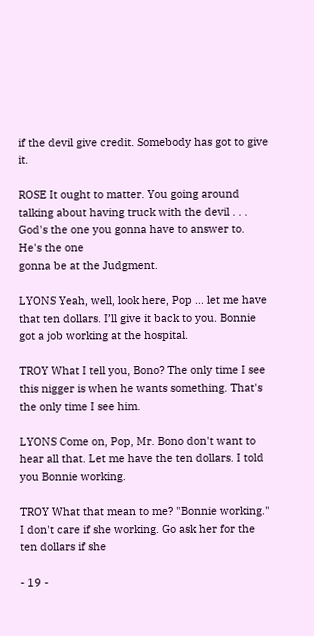if the devil give credit. Somebody has got to give it.

ROSE It ought to matter. You going around talking about having truck with the devil . . . God's the one you gonna have to answer to. He's the one
gonna be at the Judgment.

LYONS Yeah, well, look here, Pop ... let me have that ten dollars. I’ll give it back to you. Bonnie got a job working at the hospital.

TROY What I tell you, Bono? The only time I see this nigger is when he wants something. That's the only time I see him.

LYONS Come on, Pop, Mr. Bono don't want to hear all that. Let me have the ten dollars. I told you Bonnie working.

TROY What that mean to me? "Bonnie working." I don't care if she working. Go ask her for the ten dollars if she

- 19 -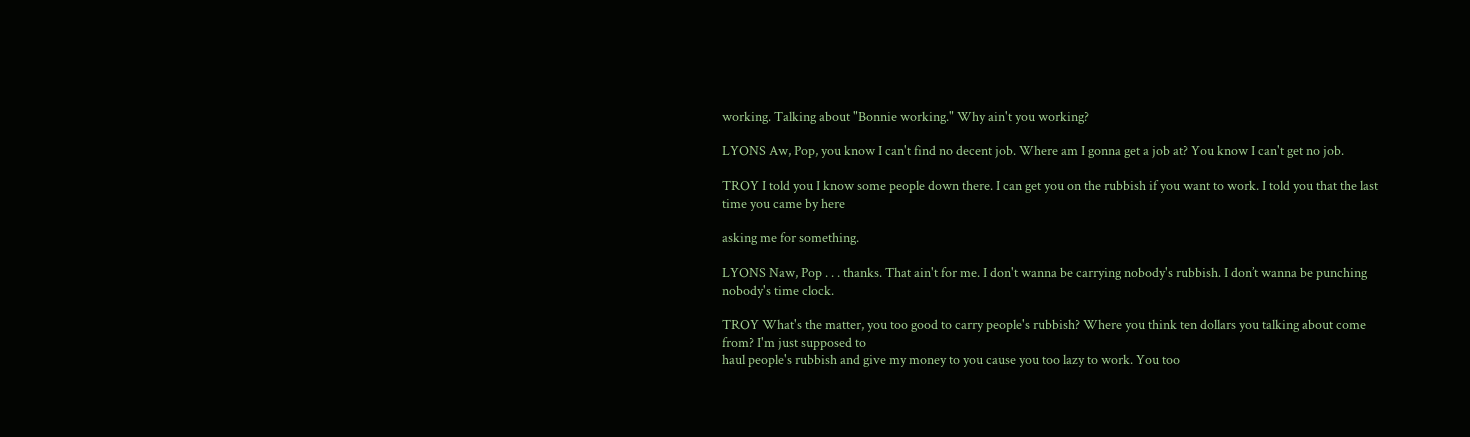working. Talking about "Bonnie working." Why ain't you working?

LYONS Aw, Pop, you know I can't find no decent job. Where am I gonna get a job at? You know I can't get no job.

TROY I told you I know some people down there. I can get you on the rubbish if you want to work. I told you that the last time you came by here

asking me for something.

LYONS Naw, Pop . . . thanks. That ain't for me. I don't wanna be carrying nobody's rubbish. I don’t wanna be punching nobody's time clock.

TROY What's the matter, you too good to carry people's rubbish? Where you think ten dollars you talking about come from? I'm just supposed to
haul people's rubbish and give my money to you cause you too lazy to work. You too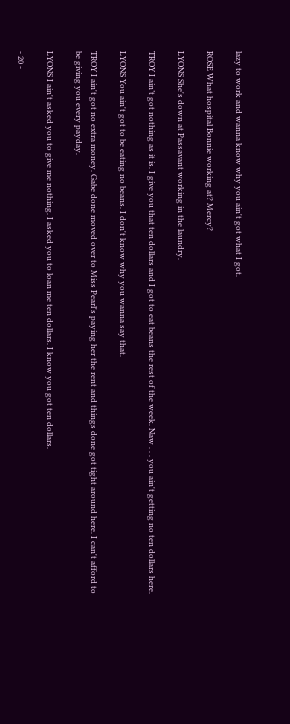lazy to work and wanna know why you ain't got what I got.

ROSE What hospital Bonnie working at? Mercy?

LYONS She's down at Passavant working in the laundry.

TROY I ain’t got nothing as it is. I give you that ten dollars and I got to eat beans the rest of the week. Naw . . . you ain't getting no ten dollars here.

LYONS You ain't got to be eating no beans. I don't know why you wanna say that.

TROY I ain't got no extra money. Gabe done moved over to Miss Pearl's paying her the rent and things done got tight around here. I can't afford to
be giving you every payday.

LYONS I ain't asked you to give me nothing. I asked you to loan me ten dollars. I know you got ten dollars.

- 20 -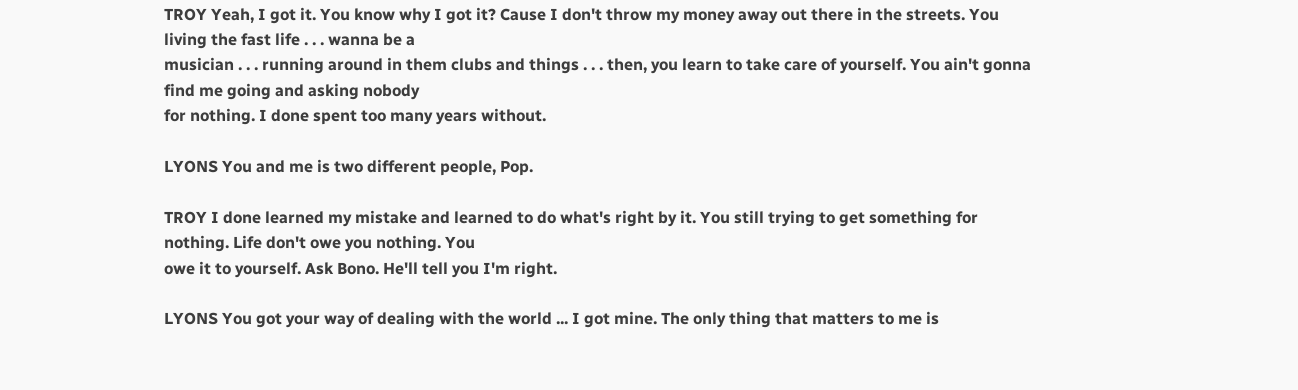TROY Yeah, I got it. You know why I got it? Cause I don't throw my money away out there in the streets. You living the fast life . . . wanna be a
musician . . . running around in them clubs and things . . . then, you learn to take care of yourself. You ain't gonna find me going and asking nobody
for nothing. I done spent too many years without.

LYONS You and me is two different people, Pop.

TROY I done learned my mistake and learned to do what's right by it. You still trying to get something for nothing. Life don't owe you nothing. You
owe it to yourself. Ask Bono. He'll tell you I'm right.

LYONS You got your way of dealing with the world ... I got mine. The only thing that matters to me is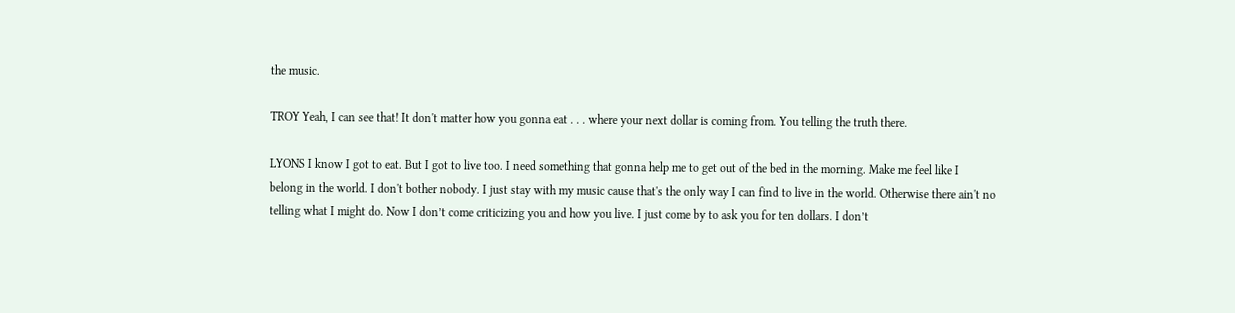the music.

TROY Yeah, I can see that! It don't matter how you gonna eat . . . where your next dollar is coming from. You telling the truth there.

LYONS I know I got to eat. But I got to live too. I need something that gonna help me to get out of the bed in the morning. Make me feel like I
belong in the world. I don't bother nobody. I just stay with my music cause that's the only way I can find to live in the world. Otherwise there ain't no
telling what I might do. Now I don’t come criticizing you and how you live. I just come by to ask you for ten dollars. I don’t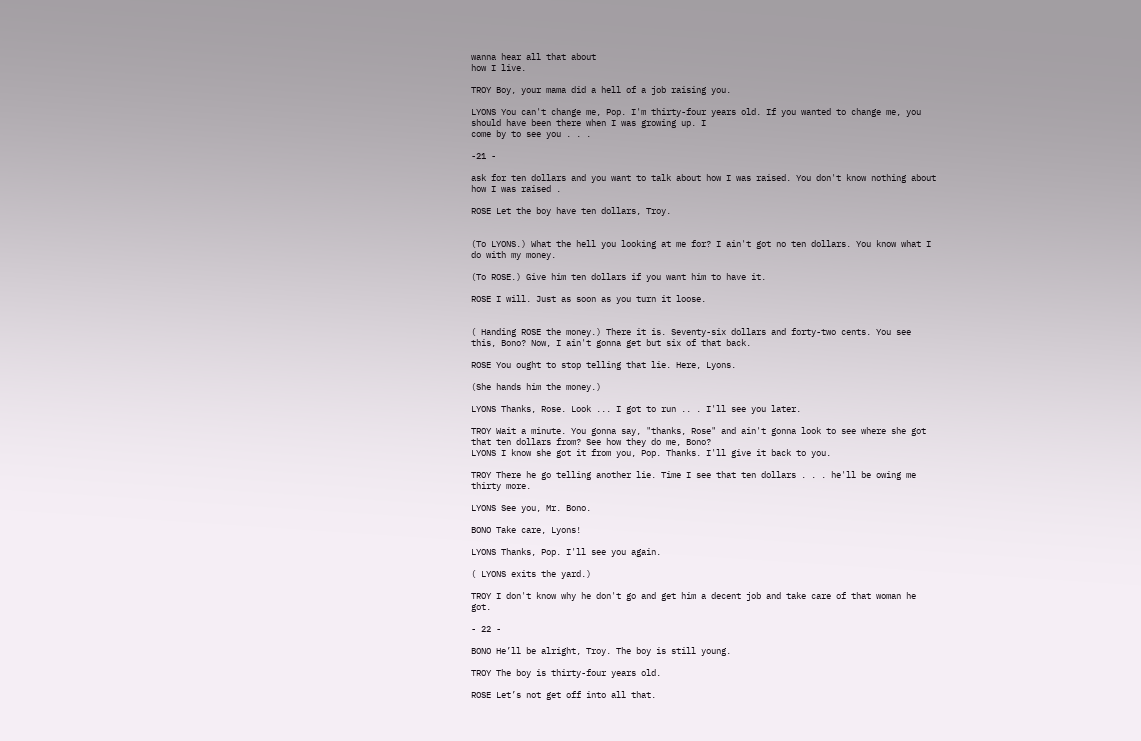wanna hear all that about
how I live.

TROY Boy, your mama did a hell of a job raising you.

LYONS You can't change me, Pop. I'm thirty-four years old. If you wanted to change me, you should have been there when I was growing up. I
come by to see you . . .

-21 -

ask for ten dollars and you want to talk about how I was raised. You don't know nothing about how I was raised .

ROSE Let the boy have ten dollars, Troy.


(To LYONS.) What the hell you looking at me for? I ain't got no ten dollars. You know what I do with my money.

(To ROSE.) Give him ten dollars if you want him to have it.

ROSE I will. Just as soon as you turn it loose.


( Handing ROSE the money.) There it is. Seventy-six dollars and forty-two cents. You see this, Bono? Now, I ain't gonna get but six of that back.

ROSE You ought to stop telling that lie. Here, Lyons.

(She hands him the money.)

LYONS Thanks, Rose. Look ... I got to run .. . I'll see you later.

TROY Wait a minute. You gonna say, "thanks, Rose" and ain't gonna look to see where she got that ten dollars from? See how they do me, Bono?
LYONS I know she got it from you, Pop. Thanks. I'll give it back to you.

TROY There he go telling another lie. Time I see that ten dollars . . . he'll be owing me thirty more.

LYONS See you, Mr. Bono.

BONO Take care, Lyons!

LYONS Thanks, Pop. I'll see you again.

( LYONS exits the yard.)

TROY I don't know why he don't go and get him a decent job and take care of that woman he got.

- 22 -

BONO He’ll be alright, Troy. The boy is still young.

TROY The boy is thirty-four years old.

ROSE Let’s not get off into all that.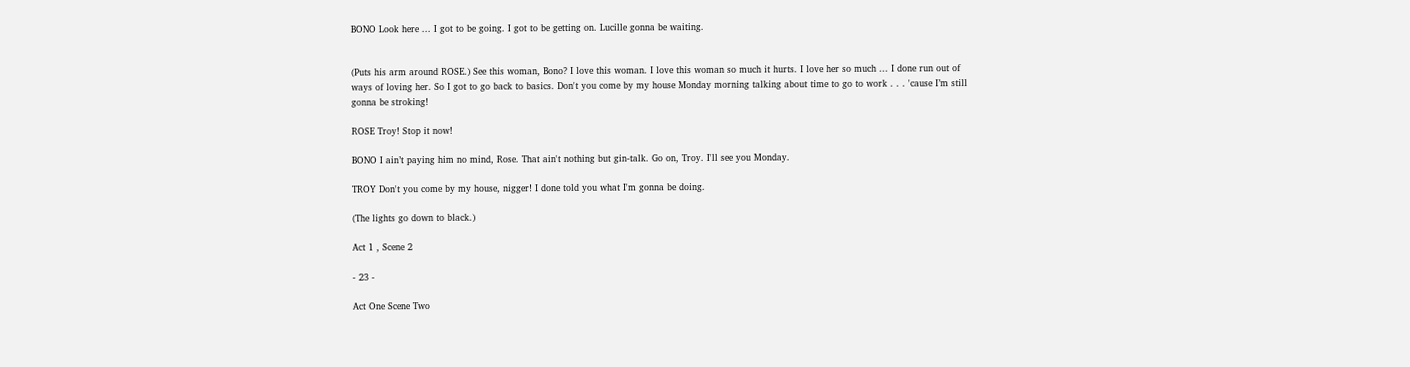BONO Look here ... I got to be going. I got to be getting on. Lucille gonna be waiting.


(Puts his arm around ROSE.) See this woman, Bono? I love this woman. I love this woman so much it hurts. I love her so much ... I done run out of
ways of loving her. So I got to go back to basics. Don't you come by my house Monday morning talking about time to go to work . . . 'cause I’m still
gonna be stroking!

ROSE Troy! Stop it now!

BONO I ain’t paying him no mind, Rose. That ain't nothing but gin-talk. Go on, Troy. I'll see you Monday.

TROY Don't you come by my house, nigger! I done told you what I'm gonna be doing.

(The lights go down to black.)

Act 1 , Scene 2

- 23 -

Act One Scene Two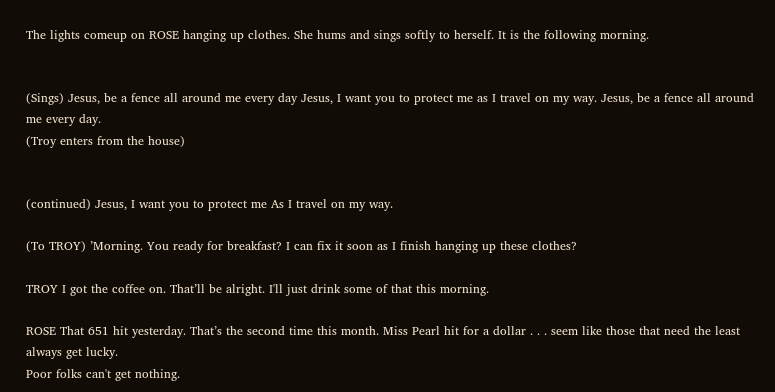The lights comeup on ROSE hanging up clothes. She hums and sings softly to herself. It is the following morning.


(Sings) Jesus, be a fence all around me every day Jesus, I want you to protect me as I travel on my way. Jesus, be a fence all around me every day.
(Troy enters from the house)


(continued) Jesus, I want you to protect me As I travel on my way.

(To TROY) ’Morning. You ready for breakfast? I can fix it soon as I finish hanging up these clothes?

TROY I got the coffee on. That’ll be alright. I'll just drink some of that this morning.

ROSE That 651 hit yesterday. That’s the second time this month. Miss Pearl hit for a dollar . . . seem like those that need the least always get lucky.
Poor folks can't get nothing.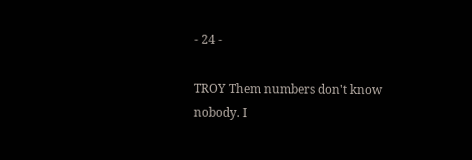- 24 -

TROY Them numbers don't know nobody. I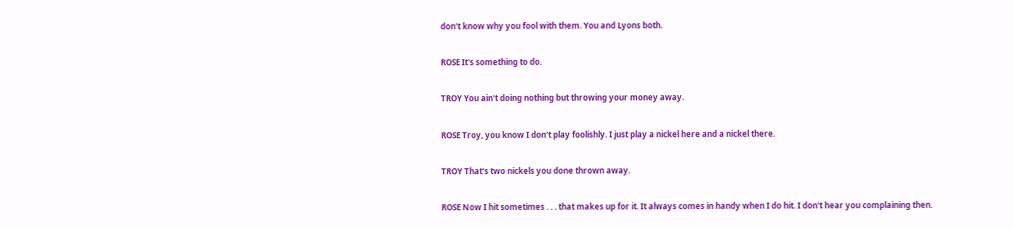don't know why you fool with them. You and Lyons both.

ROSE It's something to do.

TROY You ain't doing nothing but throwing your money away.

ROSE Troy, you know I don't play foolishly. I just play a nickel here and a nickel there.

TROY That's two nickels you done thrown away.

ROSE Now I hit sometimes . . . that makes up for it. It always comes in handy when I do hit. I don't hear you complaining then.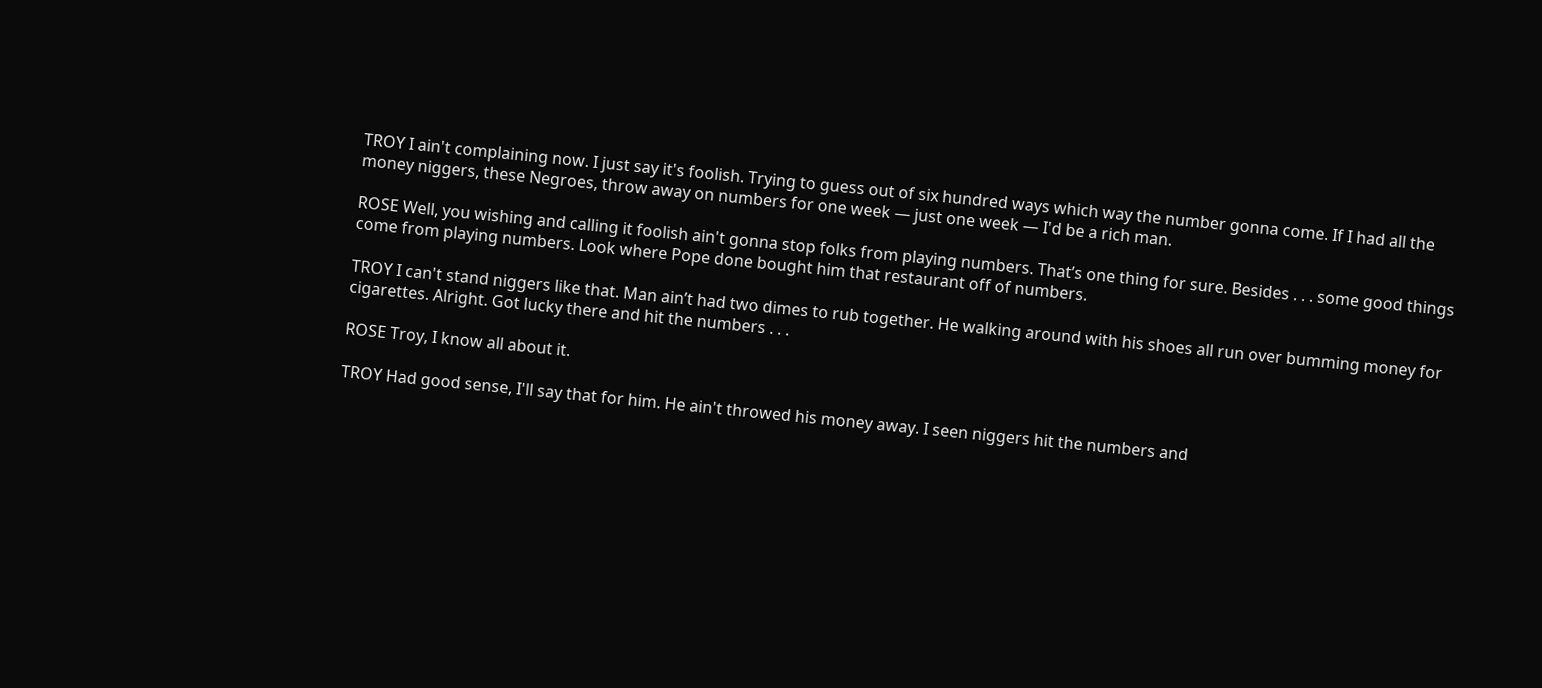TROY I ain't complaining now. I just say it's foolish. Trying to guess out of six hundred ways which way the number gonna come. If I had all the
money niggers, these Negroes, throw away on numbers for one week — just one week — I'd be a rich man.

ROSE Well, you wishing and calling it foolish ain't gonna stop folks from playing numbers. That’s one thing for sure. Besides . . . some good things
come from playing numbers. Look where Pope done bought him that restaurant off of numbers.

TROY I can't stand niggers like that. Man ain’t had two dimes to rub together. He walking around with his shoes all run over bumming money for
cigarettes. Alright. Got lucky there and hit the numbers . . .

ROSE Troy, I know all about it.

TROY Had good sense, I'll say that for him. He ain't throwed his money away. I seen niggers hit the numbers and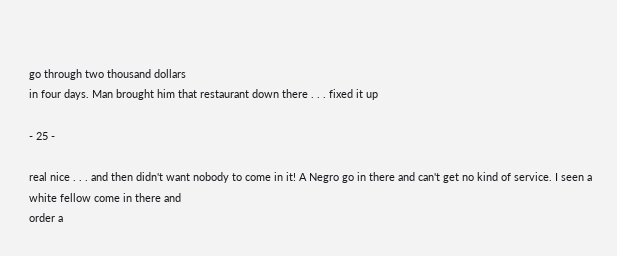go through two thousand dollars
in four days. Man brought him that restaurant down there . . . fixed it up

- 25 -

real nice . . . and then didn't want nobody to come in it! A Negro go in there and can't get no kind of service. I seen a white fellow come in there and
order a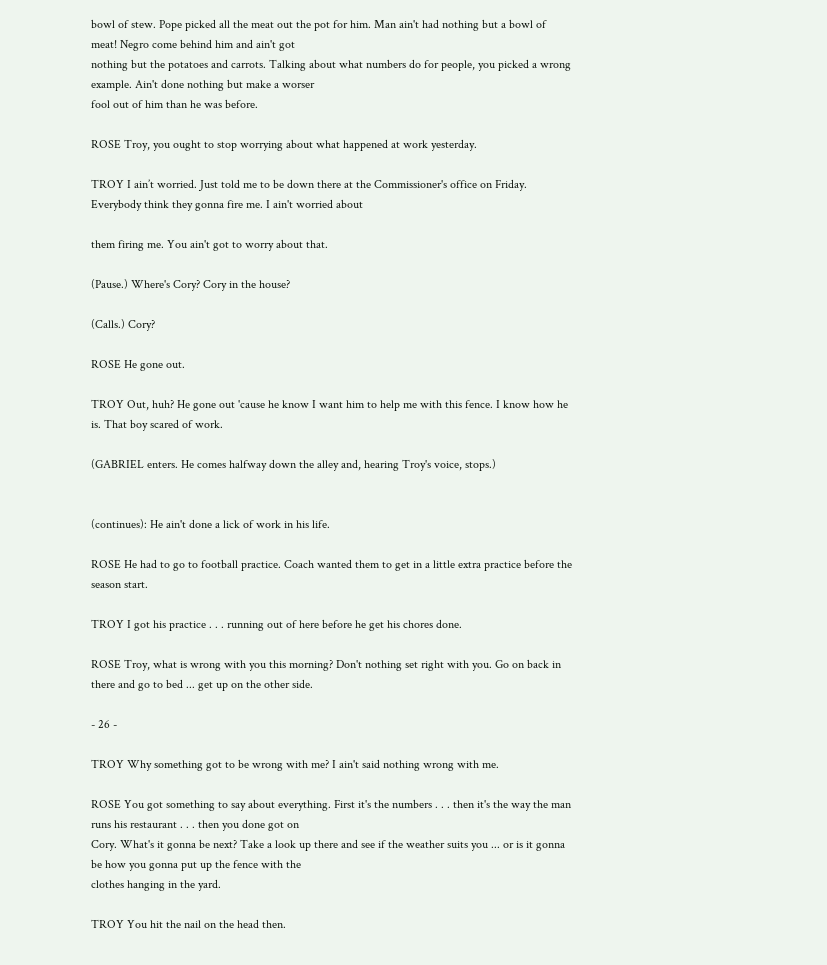bowl of stew. Pope picked all the meat out the pot for him. Man ain't had nothing but a bowl of meat! Negro come behind him and ain't got
nothing but the potatoes and carrots. Talking about what numbers do for people, you picked a wrong example. Ain't done nothing but make a worser
fool out of him than he was before.

ROSE Troy, you ought to stop worrying about what happened at work yesterday.

TROY I ain’t worried. Just told me to be down there at the Commissioner's office on Friday. Everybody think they gonna fire me. I ain't worried about

them firing me. You ain't got to worry about that.

(Pause.) Where's Cory? Cory in the house?

(Calls.) Cory?

ROSE He gone out.

TROY Out, huh? He gone out 'cause he know I want him to help me with this fence. I know how he is. That boy scared of work.

(GABRIEL enters. He comes halfway down the alley and, hearing Troy's voice, stops.)


(continues): He ain't done a lick of work in his life.

ROSE He had to go to football practice. Coach wanted them to get in a little extra practice before the season start.

TROY I got his practice . . . running out of here before he get his chores done.

ROSE Troy, what is wrong with you this morning? Don't nothing set right with you. Go on back in there and go to bed ... get up on the other side.

- 26 -

TROY Why something got to be wrong with me? I ain't said nothing wrong with me.

ROSE You got something to say about everything. First it's the numbers . . . then it's the way the man runs his restaurant . . . then you done got on
Cory. What's it gonna be next? Take a look up there and see if the weather suits you ... or is it gonna be how you gonna put up the fence with the
clothes hanging in the yard.

TROY You hit the nail on the head then.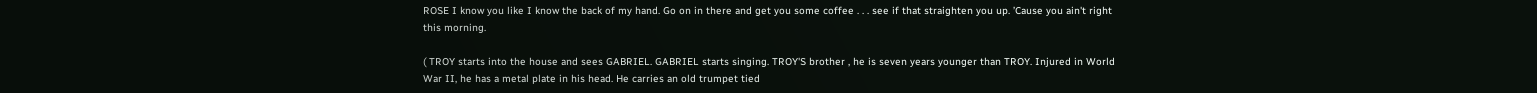ROSE I know you like I know the back of my hand. Go on in there and get you some coffee . . . see if that straighten you up. ’Cause you ain't right
this morning.

( TROY starts into the house and sees GABRIEL. GABRIEL starts singing. TROY'S brother , he is seven years younger than TROY. Injured in World
War II, he has a metal plate in his head. He carries an old trumpet tied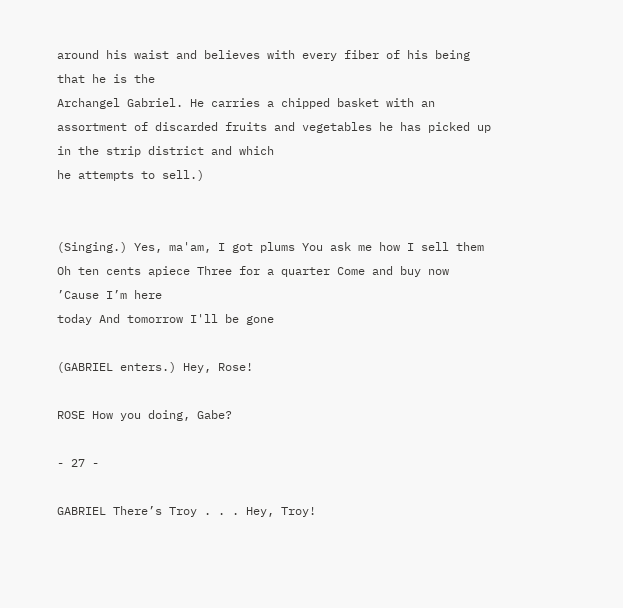around his waist and believes with every fiber of his being that he is the
Archangel Gabriel. He carries a chipped basket with an assortment of discarded fruits and vegetables he has picked up in the strip district and which
he attempts to sell.)


(Singing.) Yes, ma'am, I got plums You ask me how I sell them Oh ten cents apiece Three for a quarter Come and buy now ’Cause I’m here
today And tomorrow I'll be gone

(GABRIEL enters.) Hey, Rose!

ROSE How you doing, Gabe?

- 27 -

GABRIEL There’s Troy . . . Hey, Troy!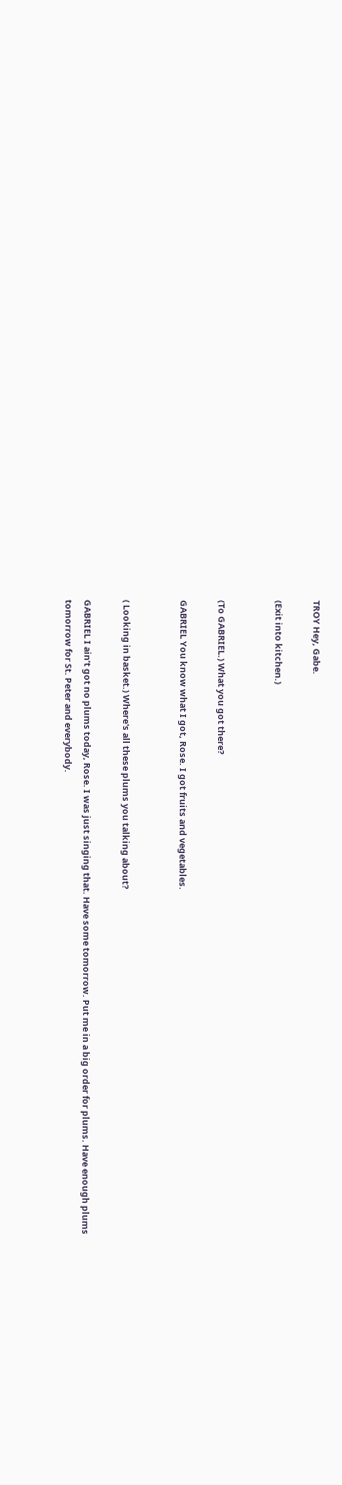TROY Hey, Gabe.

(Exit into kitchen.)


(To GABRIEL.) What you got there?

GABRIEL You know what I got, Rose. I got fruits and vegetables.


( Looking in basket.) Where's all these plums you talking about?

GABRIEL I ain’t got no plums today, Rose. I was just singing that. Have some tomorrow. Put me in a big order for plums. Have enough plums
tomorrow for St. Peter and everybody.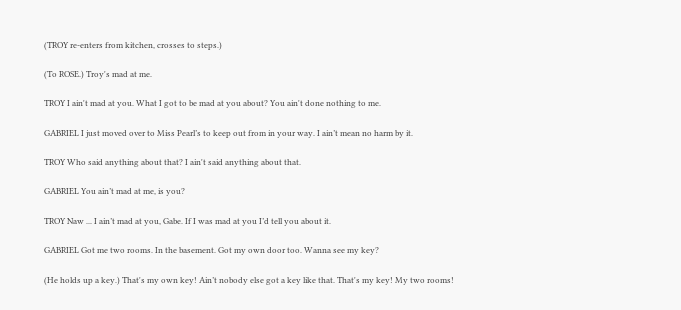(TROY re-enters from kitchen, crosses to steps.)

(To ROSE.) Troy's mad at me.

TROY I ain't mad at you. What I got to be mad at you about? You ain't done nothing to me.

GABRIEL I just moved over to Miss Pearl’s to keep out from in your way. I ain’t mean no harm by it.

TROY Who said anything about that? I ain't said anything about that.

GABRIEL You ain’t mad at me, is you?

TROY Naw ... I ain’t mad at you, Gabe. If I was mad at you I’d tell you about it.

GABRIEL Got me two rooms. In the basement. Got my own door too. Wanna see my key?

(He holds up a key.) That's my own key! Ain’t nobody else got a key like that. That's my key! My two rooms!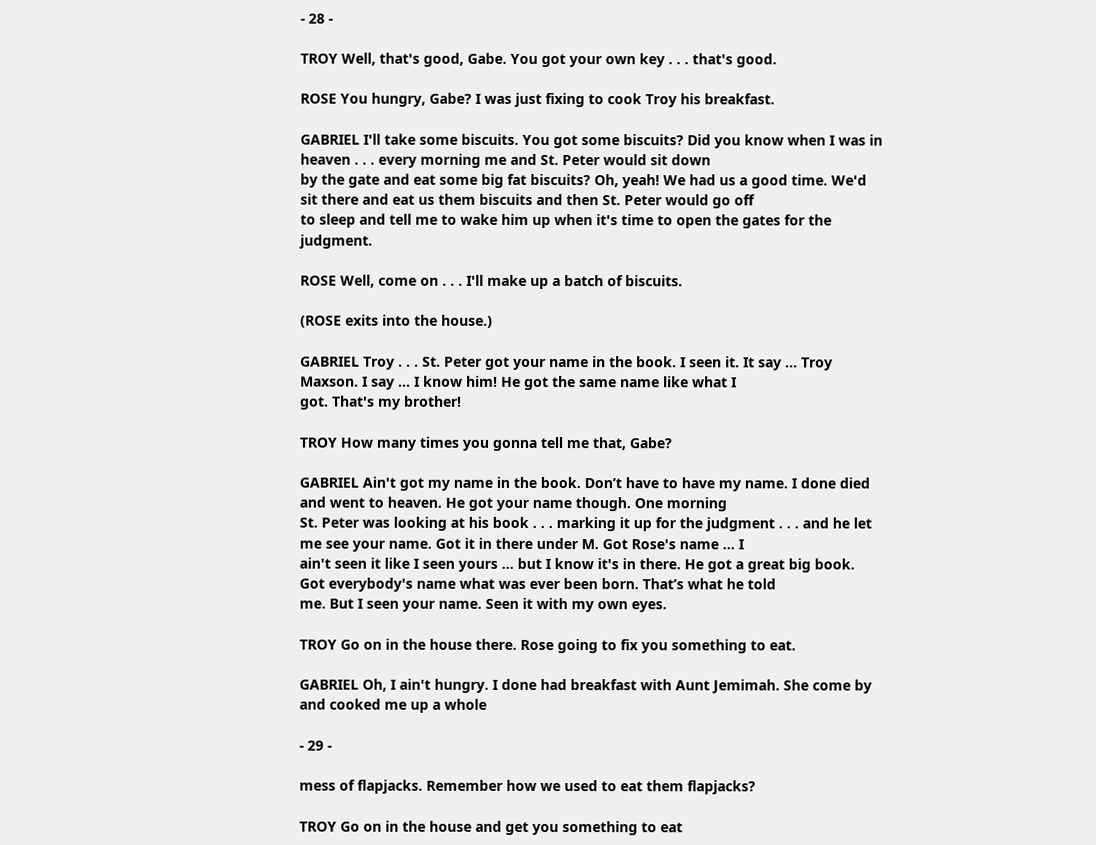- 28 -

TROY Well, that's good, Gabe. You got your own key . . . that's good.

ROSE You hungry, Gabe? I was just fixing to cook Troy his breakfast.

GABRIEL I'll take some biscuits. You got some biscuits? Did you know when I was in heaven . . . every morning me and St. Peter would sit down
by the gate and eat some big fat biscuits? Oh, yeah! We had us a good time. We'd sit there and eat us them biscuits and then St. Peter would go off
to sleep and tell me to wake him up when it's time to open the gates for the judgment.

ROSE Well, come on . . . I'll make up a batch of biscuits.

(ROSE exits into the house.)

GABRIEL Troy . . . St. Peter got your name in the book. I seen it. It say ... Troy Maxson. I say ... I know him! He got the same name like what I
got. That's my brother!

TROY How many times you gonna tell me that, Gabe?

GABRIEL Ain't got my name in the book. Don’t have to have my name. I done died and went to heaven. He got your name though. One morning
St. Peter was looking at his book . . . marking it up for the judgment . . . and he let me see your name. Got it in there under M. Got Rose's name ... I
ain't seen it like I seen yours ... but I know it's in there. He got a great big book. Got everybody's name what was ever been born. That’s what he told
me. But I seen your name. Seen it with my own eyes.

TROY Go on in the house there. Rose going to fix you something to eat.

GABRIEL Oh, I ain't hungry. I done had breakfast with Aunt Jemimah. She come by and cooked me up a whole

- 29 -

mess of flapjacks. Remember how we used to eat them flapjacks?

TROY Go on in the house and get you something to eat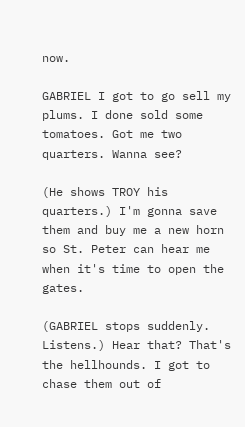now.

GABRIEL I got to go sell my plums. I done sold some tomatoes. Got me two quarters. Wanna see?

(He shows TROY his quarters.) I'm gonna save them and buy me a new horn so St. Peter can hear me when it's time to open the gates.

(GABRIEL stops suddenly. Listens.) Hear that? That's the hellhounds. I got to chase them out of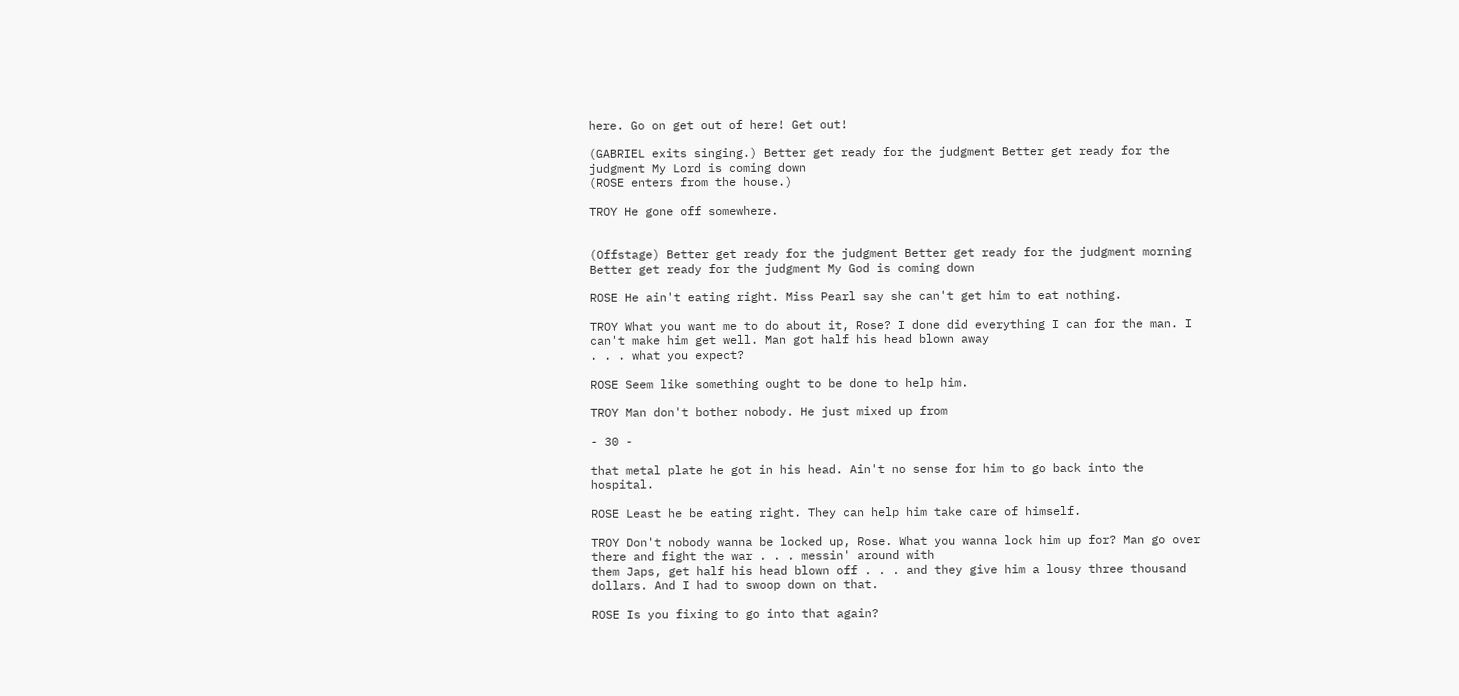here. Go on get out of here! Get out!

(GABRIEL exits singing.) Better get ready for the judgment Better get ready for the judgment My Lord is coming down
(ROSE enters from the house.)

TROY He gone off somewhere.


(Offstage) Better get ready for the judgment Better get ready for the judgment morning Better get ready for the judgment My God is coming down

ROSE He ain't eating right. Miss Pearl say she can't get him to eat nothing.

TROY What you want me to do about it, Rose? I done did everything I can for the man. I can't make him get well. Man got half his head blown away
. . . what you expect?

ROSE Seem like something ought to be done to help him.

TROY Man don't bother nobody. He just mixed up from

- 30 -

that metal plate he got in his head. Ain't no sense for him to go back into the hospital.

ROSE Least he be eating right. They can help him take care of himself.

TROY Don't nobody wanna be locked up, Rose. What you wanna lock him up for? Man go over there and fight the war . . . messin' around with
them Japs, get half his head blown off . . . and they give him a lousy three thousand dollars. And I had to swoop down on that.

ROSE Is you fixing to go into that again?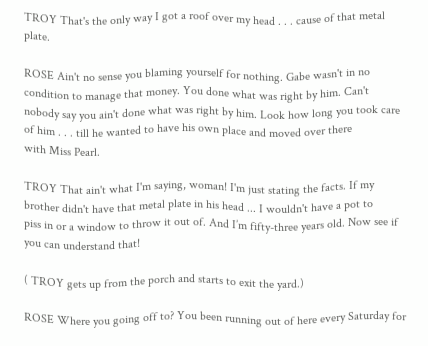TROY That's the only way I got a roof over my head . . . cause of that metal plate.

ROSE Ain't no sense you blaming yourself for nothing. Gabe wasn't in no condition to manage that money. You done what was right by him. Can't
nobody say you ain't done what was right by him. Look how long you took care of him . . . till he wanted to have his own place and moved over there
with Miss Pearl.

TROY That ain't what I'm saying, woman! I'm just stating the facts. If my brother didn't have that metal plate in his head ... I wouldn't have a pot to
piss in or a window to throw it out of. And I’m fifty-three years old. Now see if you can understand that!

( TROY gets up from the porch and starts to exit the yard.)

ROSE Where you going off to? You been running out of here every Saturday for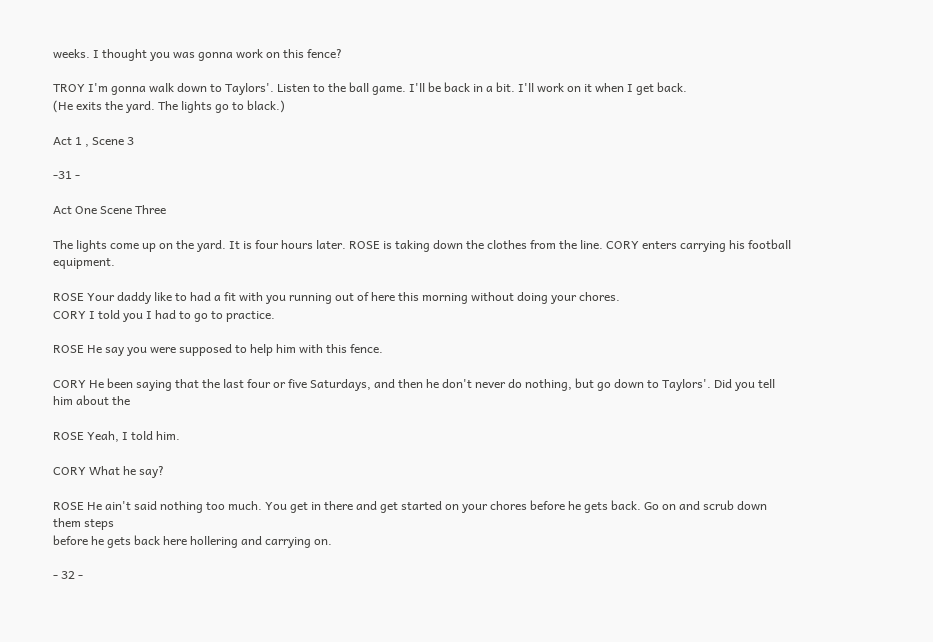weeks. I thought you was gonna work on this fence?

TROY I'm gonna walk down to Taylors'. Listen to the ball game. I'll be back in a bit. I'll work on it when I get back.
(He exits the yard. The lights go to black.)

Act 1 , Scene 3

-31 -

Act One Scene Three

The lights come up on the yard. It is four hours later. ROSE is taking down the clothes from the line. CORY enters carrying his football equipment.

ROSE Your daddy like to had a fit with you running out of here this morning without doing your chores.
CORY I told you I had to go to practice.

ROSE He say you were supposed to help him with this fence.

CORY He been saying that the last four or five Saturdays, and then he don't never do nothing, but go down to Taylors'. Did you tell him about the

ROSE Yeah, I told him.

CORY What he say?

ROSE He ain't said nothing too much. You get in there and get started on your chores before he gets back. Go on and scrub down them steps
before he gets back here hollering and carrying on.

- 32 -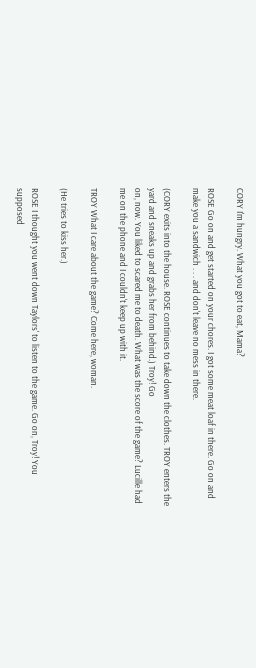CORY I'm hungry. What you got to eat, Mama?

ROSE Go on and get started on your chores. I got some meat loaf in there. Go on and make you a sandwich . . . and don't leave no mess in there.

(CORY exits into the house. ROSE continues to take down the clothes. TROY enters the yard and sneaks up and grabs her from behind.) Troy! Go
on, now. You liked to scared me to death. What was the score of the game? Lucille had me on the phone and I couldn't keep up with it.

TROY What I care about the game? Come here, woman.

(He tries to kiss her.)

ROSE I thought you went down Taylors' to listen to the game. Go on, Troy! You supposed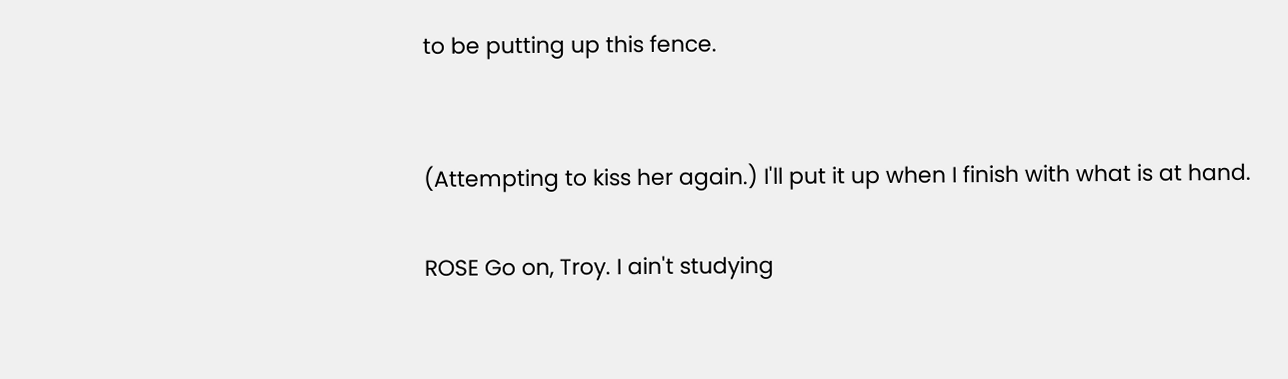to be putting up this fence.


(Attempting to kiss her again.) I'll put it up when I finish with what is at hand.

ROSE Go on, Troy. I ain't studying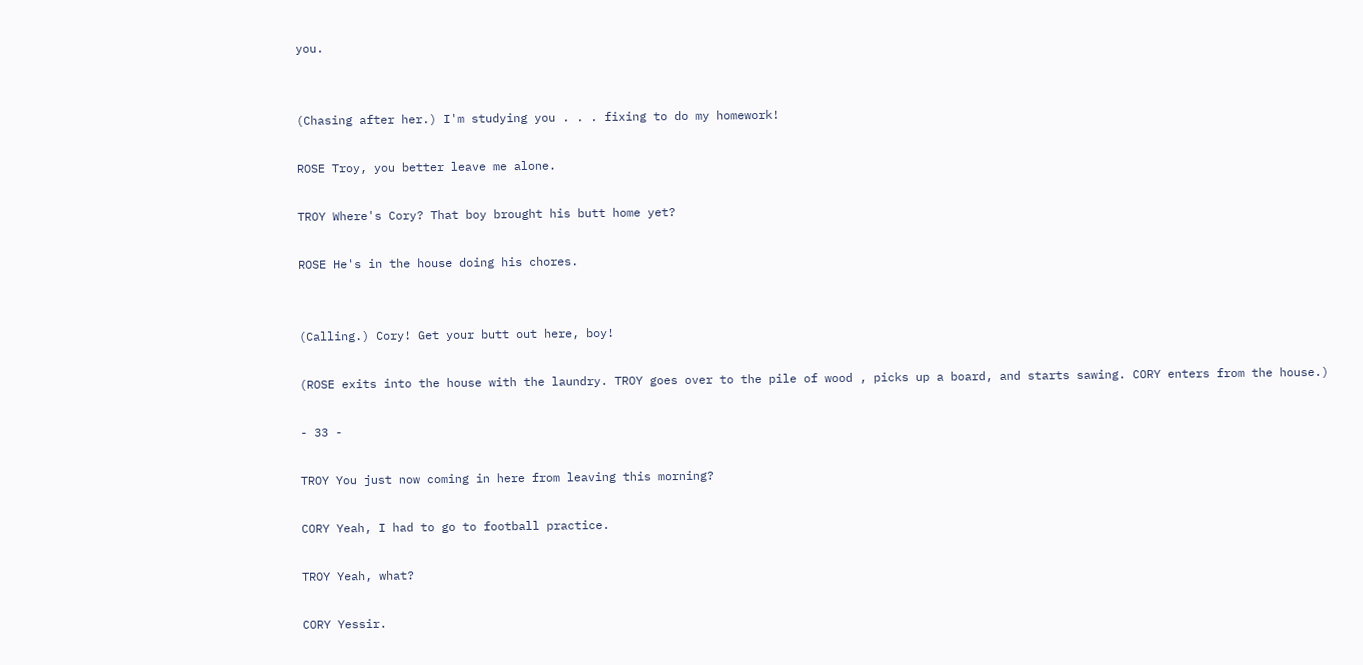you.


(Chasing after her.) I'm studying you . . . fixing to do my homework!

ROSE Troy, you better leave me alone.

TROY Where's Cory? That boy brought his butt home yet?

ROSE He's in the house doing his chores.


(Calling.) Cory! Get your butt out here, boy!

(ROSE exits into the house with the laundry. TROY goes over to the pile of wood , picks up a board, and starts sawing. CORY enters from the house.)

- 33 -

TROY You just now coming in here from leaving this morning?

CORY Yeah, I had to go to football practice.

TROY Yeah, what?

CORY Yessir.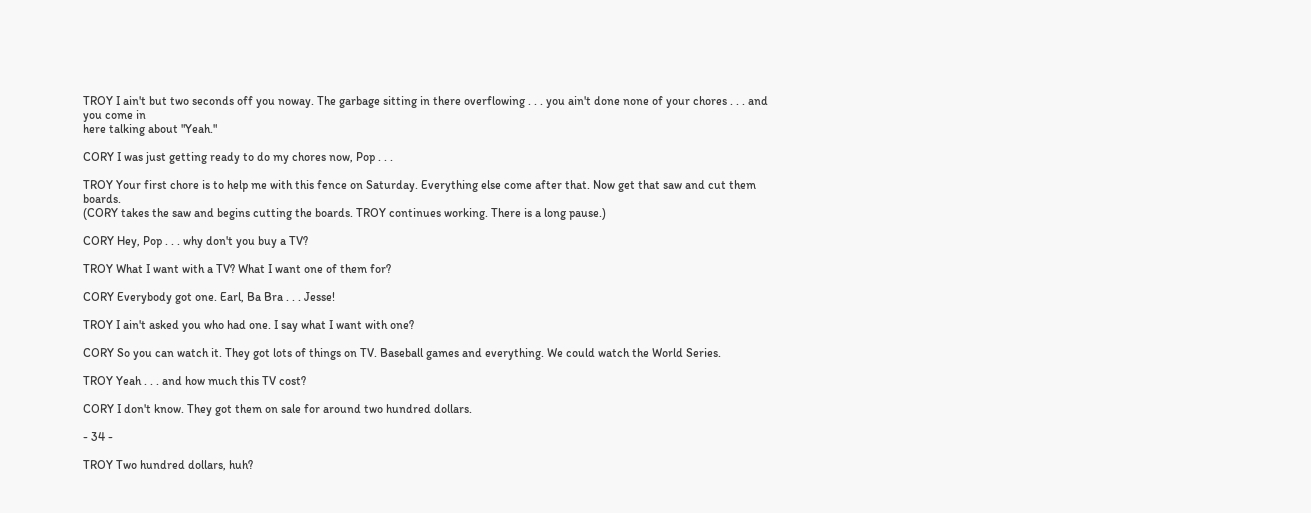TROY I ain't but two seconds off you noway. The garbage sitting in there overflowing . . . you ain't done none of your chores . . . and you come in
here talking about "Yeah."

CORY I was just getting ready to do my chores now, Pop . . .

TROY Your first chore is to help me with this fence on Saturday. Everything else come after that. Now get that saw and cut them boards.
(CORY takes the saw and begins cutting the boards. TROY continues working. There is a long pause.)

CORY Hey, Pop . . . why don't you buy a TV?

TROY What I want with a TV? What I want one of them for?

CORY Everybody got one. Earl, Ba Bra . . . Jesse!

TROY I ain't asked you who had one. I say what I want with one?

CORY So you can watch it. They got lots of things on TV. Baseball games and everything. We could watch the World Series.

TROY Yeah . . . and how much this TV cost?

CORY I don't know. They got them on sale for around two hundred dollars.

- 34 -

TROY Two hundred dollars, huh?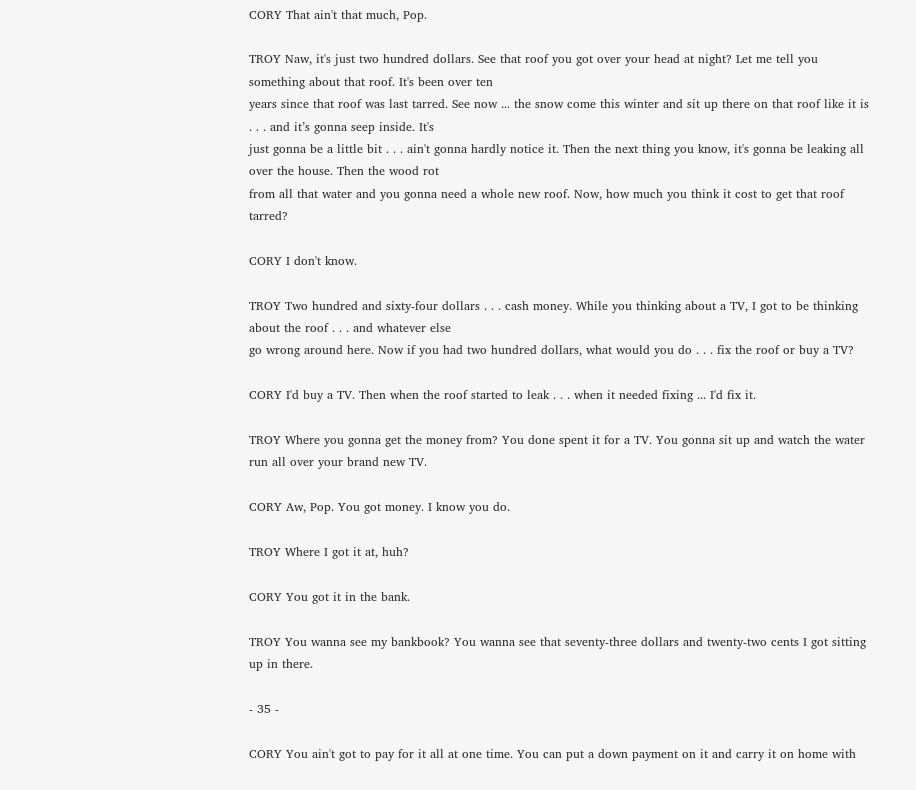CORY That ain't that much, Pop.

TROY Naw, it's just two hundred dollars. See that roof you got over your head at night? Let me tell you something about that roof. It's been over ten
years since that roof was last tarred. See now ... the snow come this winter and sit up there on that roof like it is . . . and it’s gonna seep inside. It's
just gonna be a little bit . . . ain't gonna hardly notice it. Then the next thing you know, it's gonna be leaking all over the house. Then the wood rot
from all that water and you gonna need a whole new roof. Now, how much you think it cost to get that roof tarred?

CORY I don't know.

TROY Two hundred and sixty-four dollars . . . cash money. While you thinking about a TV, I got to be thinking about the roof . . . and whatever else
go wrong around here. Now if you had two hundred dollars, what would you do . . . fix the roof or buy a TV?

CORY I'd buy a TV. Then when the roof started to leak . . . when it needed fixing ... I'd fix it.

TROY Where you gonna get the money from? You done spent it for a TV. You gonna sit up and watch the water run all over your brand new TV.

CORY Aw, Pop. You got money. I know you do.

TROY Where I got it at, huh?

CORY You got it in the bank.

TROY You wanna see my bankbook? You wanna see that seventy-three dollars and twenty-two cents I got sitting up in there.

- 35 -

CORY You ain't got to pay for it all at one time. You can put a down payment on it and carry it on home with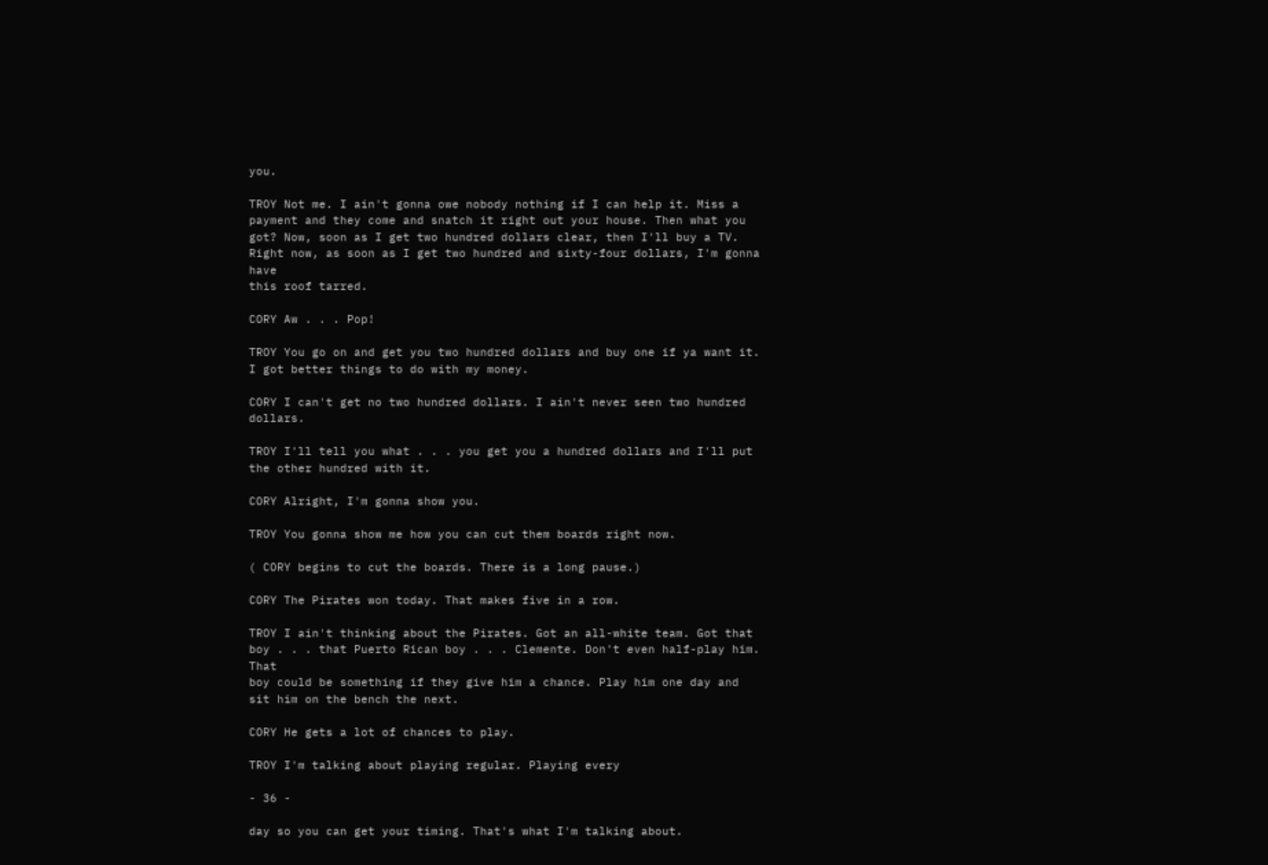you.

TROY Not me. I ain't gonna owe nobody nothing if I can help it. Miss a payment and they come and snatch it right out your house. Then what you
got? Now, soon as I get two hundred dollars clear, then I'll buy a TV. Right now, as soon as I get two hundred and sixty-four dollars, I'm gonna have
this roof tarred.

CORY Aw . . . Pop!

TROY You go on and get you two hundred dollars and buy one if ya want it. I got better things to do with my money.

CORY I can't get no two hundred dollars. I ain't never seen two hundred dollars.

TROY I'll tell you what . . . you get you a hundred dollars and I'll put the other hundred with it.

CORY Alright, I'm gonna show you.

TROY You gonna show me how you can cut them boards right now.

( CORY begins to cut the boards. There is a long pause.)

CORY The Pirates won today. That makes five in a row.

TROY I ain't thinking about the Pirates. Got an all-white team. Got that boy . . . that Puerto Rican boy . . . Clemente. Don't even half-play him. That
boy could be something if they give him a chance. Play him one day and sit him on the bench the next.

CORY He gets a lot of chances to play.

TROY I'm talking about playing regular. Playing every

- 36 -

day so you can get your timing. That's what I'm talking about.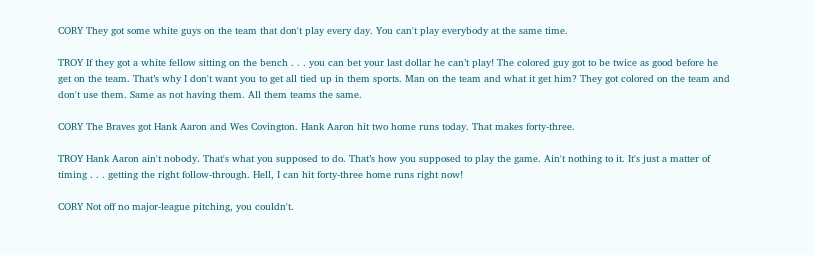CORY They got some white guys on the team that don't play every day. You can't play everybody at the same time.

TROY If they got a white fellow sitting on the bench . . . you can bet your last dollar he can’t play! The colored guy got to be twice as good before he
get on the team. That’s why I don't want you to get all tied up in them sports. Man on the team and what it get him? They got colored on the team and
don't use them. Same as not having them. All them teams the same.

CORY The Braves got Hank Aaron and Wes Covington. Hank Aaron hit two home runs today. That makes forty-three.

TROY Hank Aaron ain't nobody. That's what you supposed to do. That’s how you supposed to play the game. Ain't nothing to it. It's just a matter of
timing . . . getting the right follow-through. Hell, I can hit forty-three home runs right now!

CORY Not off no major-league pitching, you couldn't.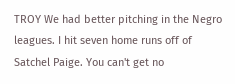TROY We had better pitching in the Negro leagues. I hit seven home runs off of Satchel Paige. You can't get no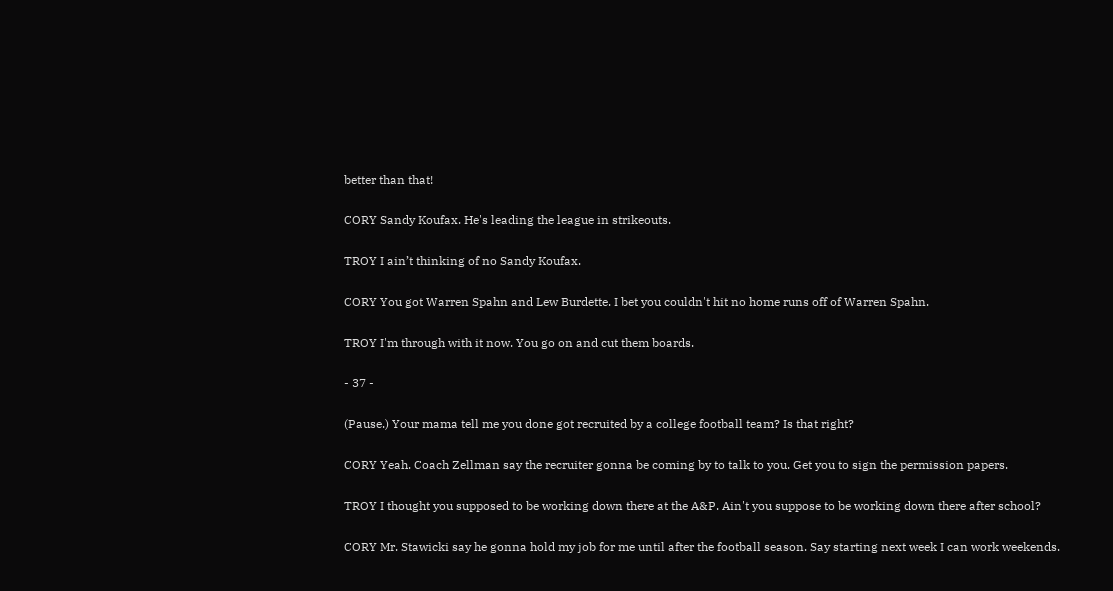better than that!

CORY Sandy Koufax. He's leading the league in strikeouts.

TROY I ain’t thinking of no Sandy Koufax.

CORY You got Warren Spahn and Lew Burdette. I bet you couldn't hit no home runs off of Warren Spahn.

TROY I'm through with it now. You go on and cut them boards.

- 37 -

(Pause.) Your mama tell me you done got recruited by a college football team? Is that right?

CORY Yeah. Coach Zellman say the recruiter gonna be coming by to talk to you. Get you to sign the permission papers.

TROY I thought you supposed to be working down there at the A&P. Ain't you suppose to be working down there after school?

CORY Mr. Stawicki say he gonna hold my job for me until after the football season. Say starting next week I can work weekends.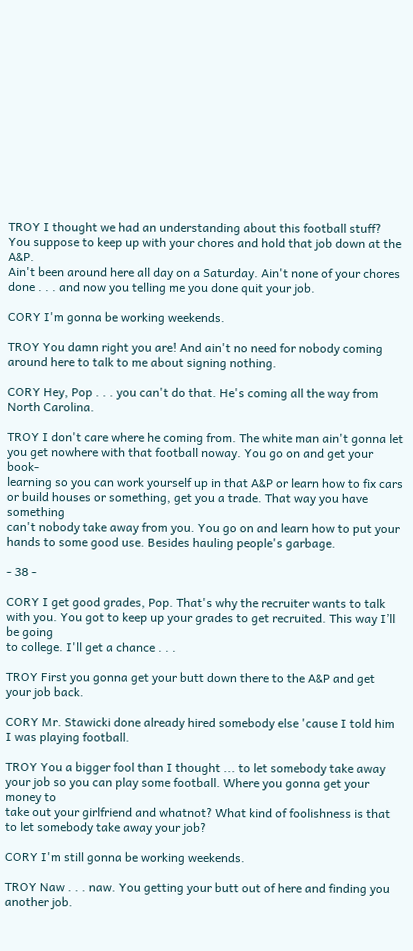TROY I thought we had an understanding about this football stuff? You suppose to keep up with your chores and hold that job down at the A&P.
Ain't been around here all day on a Saturday. Ain't none of your chores done . . . and now you telling me you done quit your job.

CORY I'm gonna be working weekends.

TROY You damn right you are! And ain't no need for nobody coming around here to talk to me about signing nothing.

CORY Hey, Pop . . . you can't do that. He's coming all the way from North Carolina.

TROY I don't care where he coming from. The white man ain't gonna let you get nowhere with that football noway. You go on and get your book-
learning so you can work yourself up in that A&P or learn how to fix cars or build houses or something, get you a trade. That way you have something
can't nobody take away from you. You go on and learn how to put your hands to some good use. Besides hauling people's garbage.

- 38 -

CORY I get good grades, Pop. That's why the recruiter wants to talk with you. You got to keep up your grades to get recruited. This way I’ll be going
to college. I'll get a chance . . .

TROY First you gonna get your butt down there to the A&P and get your job back.

CORY Mr. Stawicki done already hired somebody else 'cause I told him I was playing football.

TROY You a bigger fool than I thought ... to let somebody take away your job so you can play some football. Where you gonna get your money to
take out your girlfriend and whatnot? What kind of foolishness is that to let somebody take away your job?

CORY I'm still gonna be working weekends.

TROY Naw . . . naw. You getting your butt out of here and finding you another job.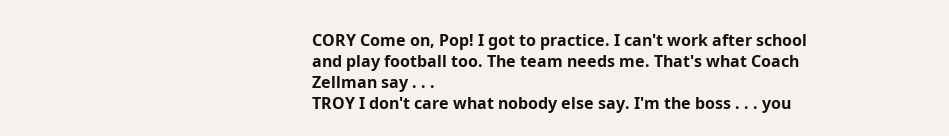CORY Come on, Pop! I got to practice. I can't work after school and play football too. The team needs me. That's what Coach Zellman say . . .
TROY I don't care what nobody else say. I'm the boss . . . you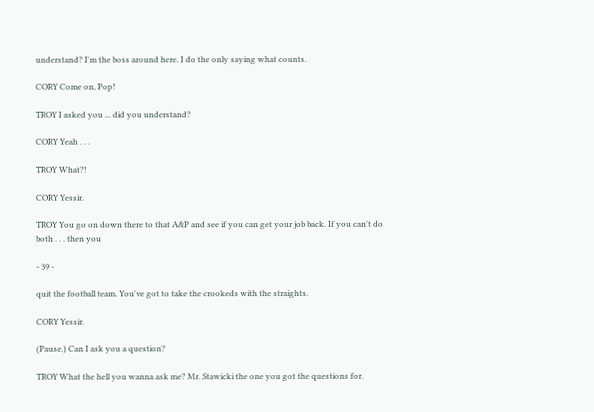understand? I'm the boss around here. I do the only saying what counts.

CORY Come on, Pop!

TROY I asked you ... did you understand?

CORY Yeah . . .

TROY What?!

CORY Yessir.

TROY You go on down there to that A&P and see if you can get your job back. If you can't do both . . . then you

- 39 -

quit the football team. You've got to take the crookeds with the straights.

CORY Yessir.

(Pause.) Can I ask you a question?

TROY What the hell you wanna ask me? Mr. Stawicki the one you got the questions for.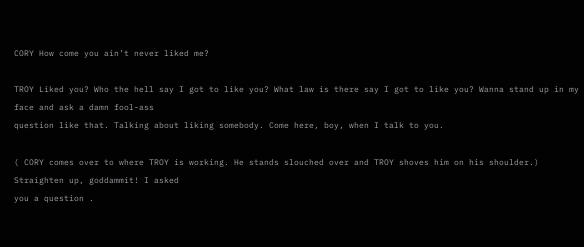CORY How come you ain’t never liked me?

TROY Liked you? Who the hell say I got to like you? What law is there say I got to like you? Wanna stand up in my face and ask a damn fool-ass
question like that. Talking about liking somebody. Come here, boy, when I talk to you.

( CORY comes over to where TROY is working. He stands slouched over and TROY shoves him on his shoulder.) Straighten up, goddammit! I asked
you a question .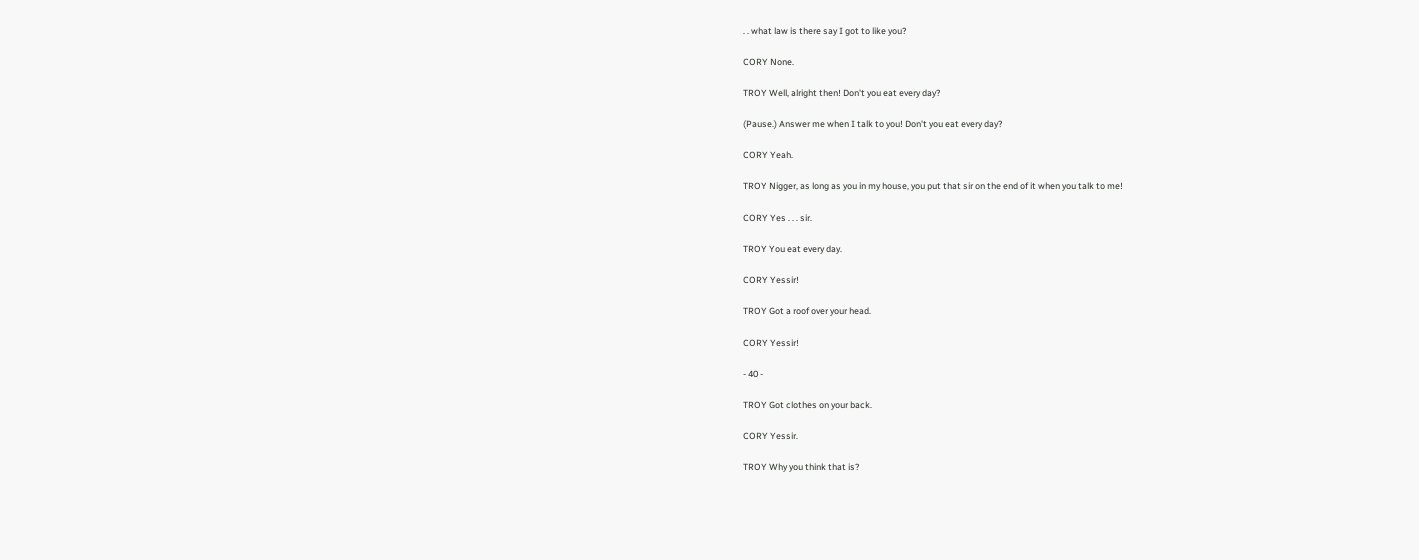. . what law is there say I got to like you?

CORY None.

TROY Well, alright then! Don't you eat every day?

(Pause.) Answer me when I talk to you! Don't you eat every day?

CORY Yeah.

TROY Nigger, as long as you in my house, you put that sir on the end of it when you talk to me!

CORY Yes . . . sir.

TROY You eat every day.

CORY Yessir!

TROY Got a roof over your head.

CORY Yessir!

- 40 -

TROY Got clothes on your back.

CORY Yessir.

TROY Why you think that is?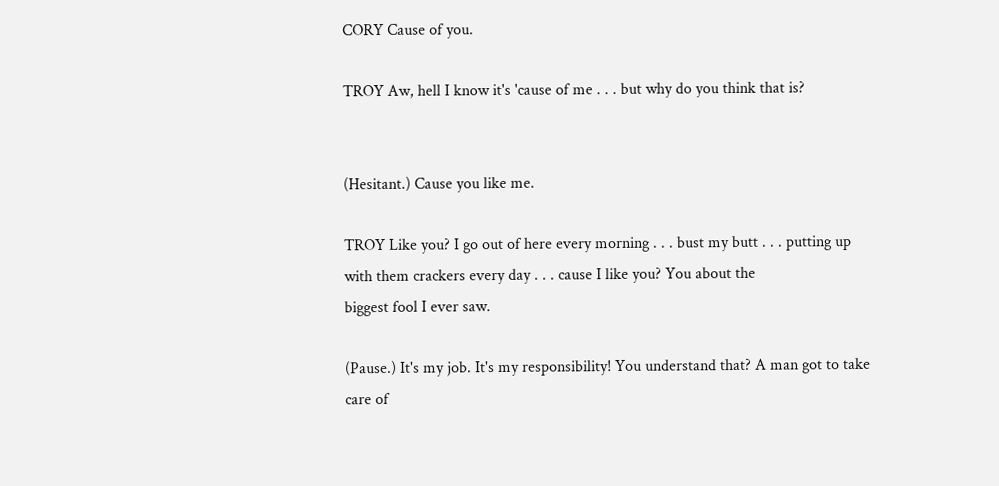CORY Cause of you.

TROY Aw, hell I know it's 'cause of me . . . but why do you think that is?


(Hesitant.) Cause you like me.

TROY Like you? I go out of here every morning . . . bust my butt . . . putting up with them crackers every day . . . cause I like you? You about the
biggest fool I ever saw.

(Pause.) It's my job. It's my responsibility! You understand that? A man got to take care of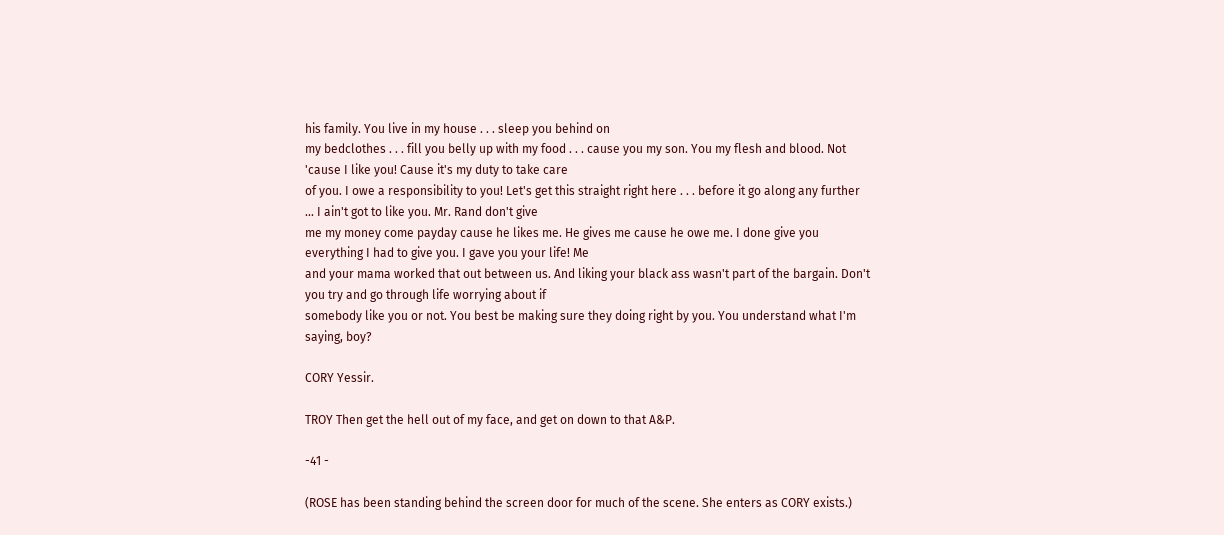his family. You live in my house . . . sleep you behind on
my bedclothes . . . fill you belly up with my food . . . cause you my son. You my flesh and blood. Not 'cause I like you! Cause it's my duty to take care
of you. I owe a responsibility to you! Let's get this straight right here . . . before it go along any further ... I ain't got to like you. Mr. Rand don't give
me my money come payday cause he likes me. He gives me cause he owe me. I done give you everything I had to give you. I gave you your life! Me
and your mama worked that out between us. And liking your black ass wasn't part of the bargain. Don't you try and go through life worrying about if
somebody like you or not. You best be making sure they doing right by you. You understand what I'm saying, boy?

CORY Yessir.

TROY Then get the hell out of my face, and get on down to that A&P.

-41 -

(ROSE has been standing behind the screen door for much of the scene. She enters as CORY exists.)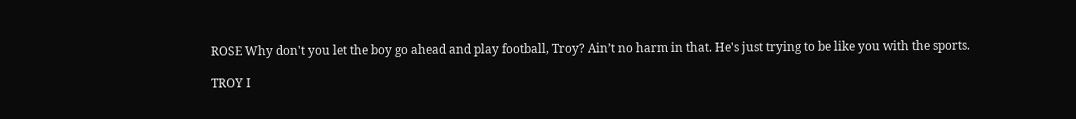ROSE Why don't you let the boy go ahead and play football, Troy? Ain’t no harm in that. He's just trying to be like you with the sports.

TROY I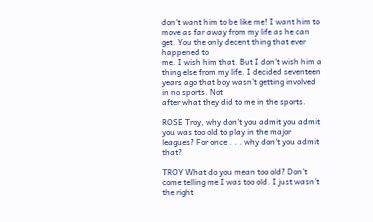don't want him to be like me! I want him to move as far away from my life as he can get. You the only decent thing that ever happened to
me. I wish him that. But I don’t wish him a thing else from my life. I decided seventeen years ago that boy wasn't getting involved in no sports. Not
after what they did to me in the sports.

ROSE Troy, why don't you admit you admit you was too old to play in the major leagues? For once . . . why don't you admit that?

TROY What do you mean too old? Don't come telling me I was too old. I just wasn't the right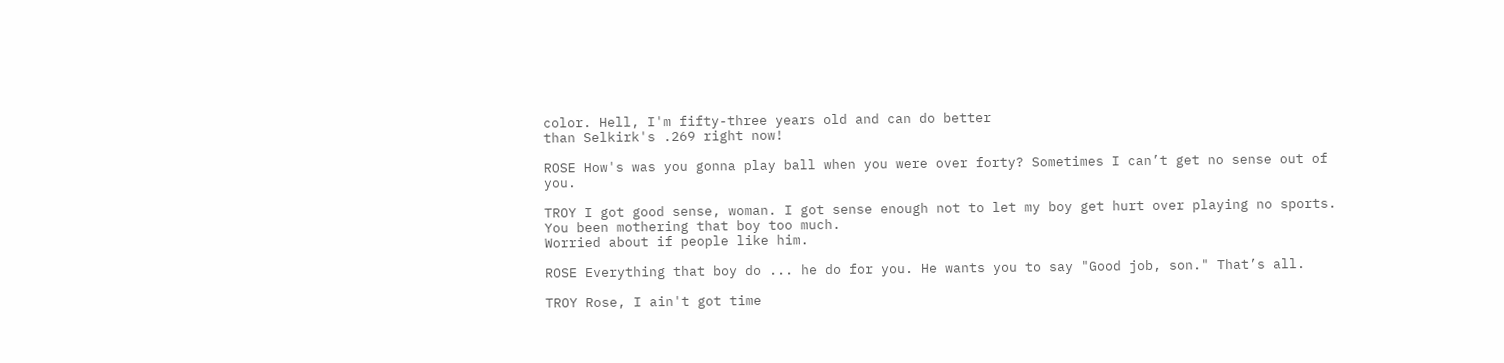color. Hell, I'm fifty-three years old and can do better
than Selkirk's .269 right now!

ROSE How's was you gonna play ball when you were over forty? Sometimes I can’t get no sense out of you.

TROY I got good sense, woman. I got sense enough not to let my boy get hurt over playing no sports. You been mothering that boy too much.
Worried about if people like him.

ROSE Everything that boy do ... he do for you. He wants you to say "Good job, son." That’s all.

TROY Rose, I ain't got time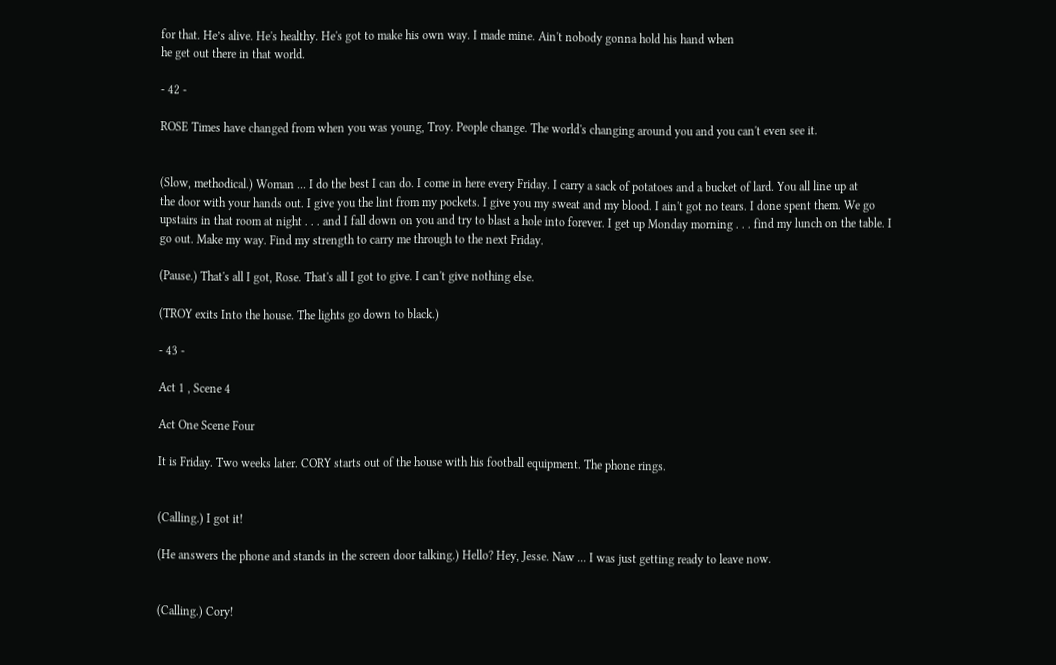for that. He’s alive. He's healthy. He's got to make his own way. I made mine. Ain't nobody gonna hold his hand when
he get out there in that world.

- 42 -

ROSE Times have changed from when you was young, Troy. People change. The world's changing around you and you can't even see it.


(Slow, methodical.) Woman ... I do the best I can do. I come in here every Friday. I carry a sack of potatoes and a bucket of lard. You all line up at
the door with your hands out. I give you the lint from my pockets. I give you my sweat and my blood. I ain't got no tears. I done spent them. We go
upstairs in that room at night . . . and I fall down on you and try to blast a hole into forever. I get up Monday morning . . . find my lunch on the table. I
go out. Make my way. Find my strength to carry me through to the next Friday.

(Pause.) That's all I got, Rose. That's all I got to give. I can't give nothing else.

(TROY exits Into the house. The lights go down to black.)

- 43 -

Act 1 , Scene 4

Act One Scene Four

It is Friday. Two weeks later. CORY starts out of the house with his football equipment. The phone rings.


(Calling.) I got it!

(He answers the phone and stands in the screen door talking.) Hello? Hey, Jesse. Naw ... I was just getting ready to leave now.


(Calling.) Cory!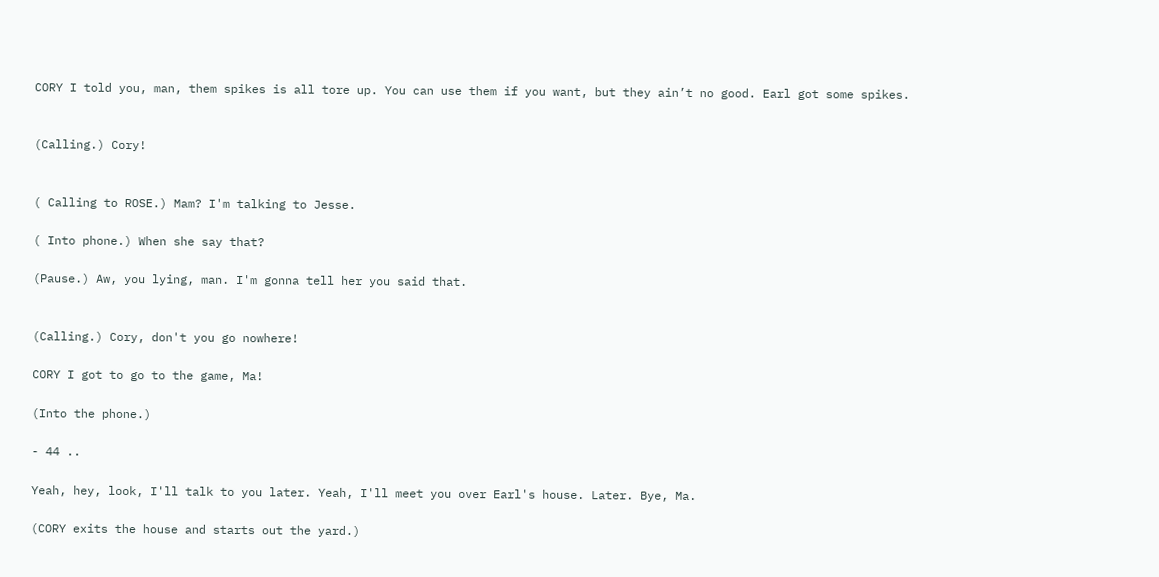CORY I told you, man, them spikes is all tore up. You can use them if you want, but they ain’t no good. Earl got some spikes.


(Calling.) Cory!


( Calling to ROSE.) Mam? I'm talking to Jesse.

( Into phone.) When she say that?

(Pause.) Aw, you lying, man. I'm gonna tell her you said that.


(Calling.) Cory, don't you go nowhere!

CORY I got to go to the game, Ma!

(Into the phone.)

- 44 ..

Yeah, hey, look, I'll talk to you later. Yeah, I'll meet you over Earl's house. Later. Bye, Ma.

(CORY exits the house and starts out the yard.)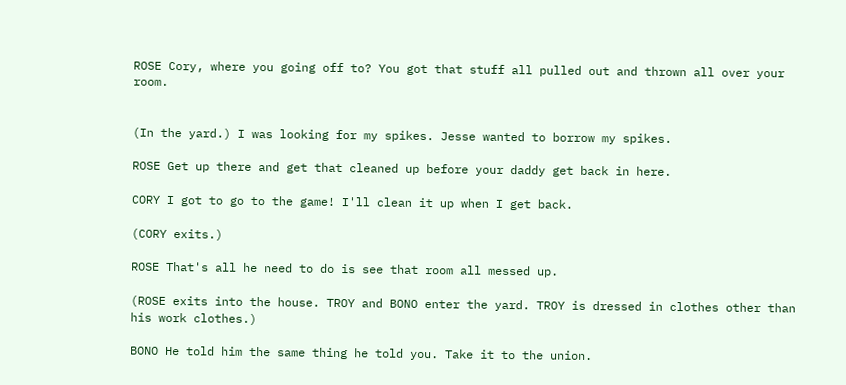ROSE Cory, where you going off to? You got that stuff all pulled out and thrown all over your room.


(In the yard.) I was looking for my spikes. Jesse wanted to borrow my spikes.

ROSE Get up there and get that cleaned up before your daddy get back in here.

CORY I got to go to the game! I'll clean it up when I get back.

(CORY exits.)

ROSE That's all he need to do is see that room all messed up.

(ROSE exits into the house. TROY and BONO enter the yard. TROY is dressed in clothes other than his work clothes.)

BONO He told him the same thing he told you. Take it to the union.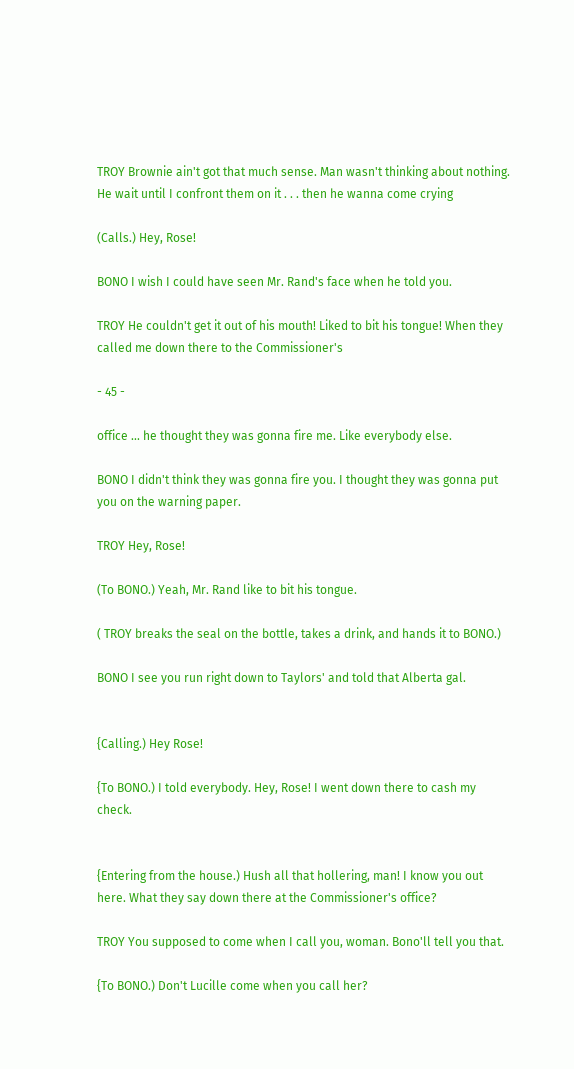TROY Brownie ain't got that much sense. Man wasn't thinking about nothing. He wait until I confront them on it . . . then he wanna come crying

(Calls.) Hey, Rose!

BONO I wish I could have seen Mr. Rand's face when he told you.

TROY He couldn't get it out of his mouth! Liked to bit his tongue! When they called me down there to the Commissioner's

- 45 -

office ... he thought they was gonna fire me. Like everybody else.

BONO I didn't think they was gonna fire you. I thought they was gonna put you on the warning paper.

TROY Hey, Rose!

(To BONO.) Yeah, Mr. Rand like to bit his tongue.

( TROY breaks the seal on the bottle, takes a drink, and hands it to BONO.)

BONO I see you run right down to Taylors' and told that Alberta gal.


{Calling.) Hey Rose!

{To BONO.) I told everybody. Hey, Rose! I went down there to cash my check.


{Entering from the house.) Hush all that hollering, man! I know you out here. What they say down there at the Commissioner's office?

TROY You supposed to come when I call you, woman. Bono'll tell you that.

{To BONO.) Don't Lucille come when you call her?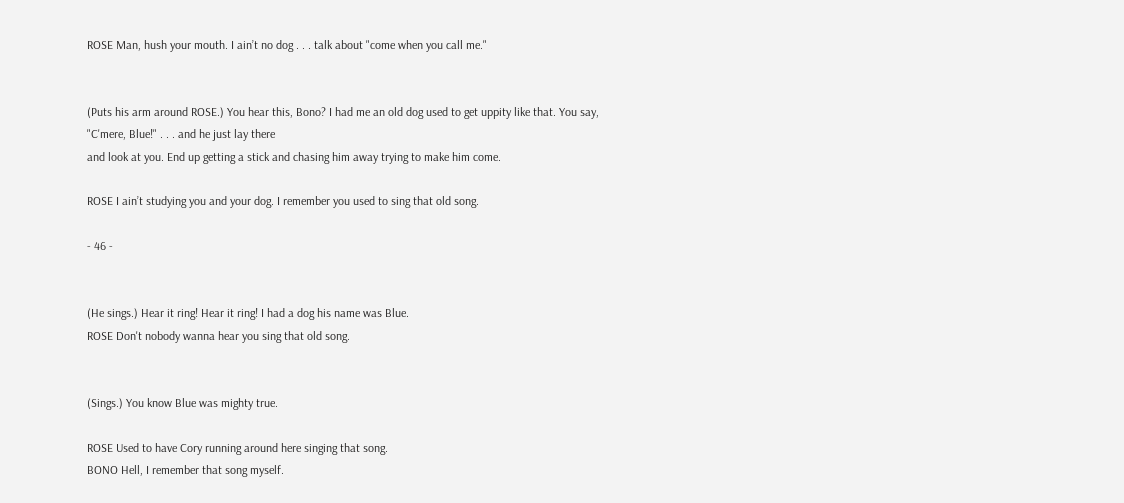ROSE Man, hush your mouth. I ain’t no dog . . . talk about "come when you call me."


(Puts his arm around ROSE.) You hear this, Bono? I had me an old dog used to get uppity like that. You say, "C'mere, Blue!" . . . and he just lay there
and look at you. End up getting a stick and chasing him away trying to make him come.

ROSE I ain’t studying you and your dog. I remember you used to sing that old song.

- 46 -


(He sings.) Hear it ring! Hear it ring! I had a dog his name was Blue.
ROSE Don't nobody wanna hear you sing that old song.


(Sings.) You know Blue was mighty true.

ROSE Used to have Cory running around here singing that song.
BONO Hell, I remember that song myself.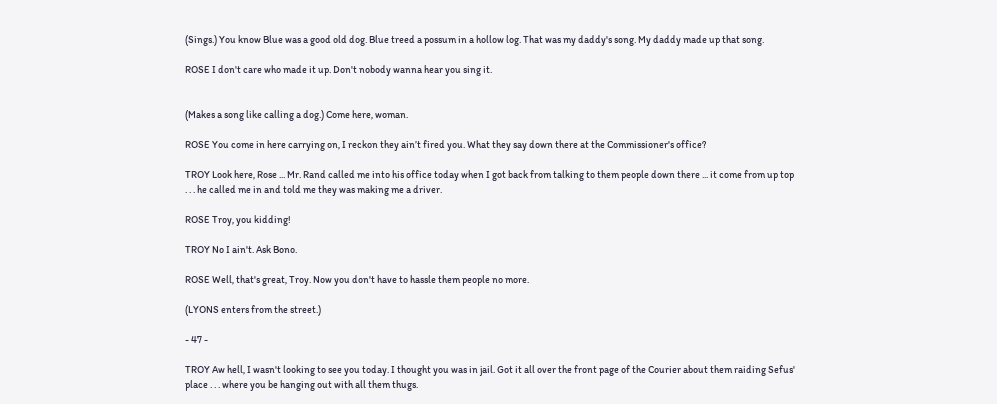(Sings.) You know Blue was a good old dog. Blue treed a possum in a hollow log. That was my daddy's song. My daddy made up that song.

ROSE I don't care who made it up. Don't nobody wanna hear you sing it.


(Makes a song like calling a dog.) Come here, woman.

ROSE You come in here carrying on, I reckon they ain’t fired you. What they say down there at the Commissioner's office?

TROY Look here, Rose ... Mr. Rand called me into his office today when I got back from talking to them people down there ... it come from up top
. . . he called me in and told me they was making me a driver.

ROSE Troy, you kidding!

TROY No I ain't. Ask Bono.

ROSE Well, that's great, Troy. Now you don't have to hassle them people no more.

(LYONS enters from the street.)

- 47 -

TROY Aw hell, I wasn't looking to see you today. I thought you was in jail. Got it all over the front page of the Courier about them raiding Sefus'
place . . . where you be hanging out with all them thugs.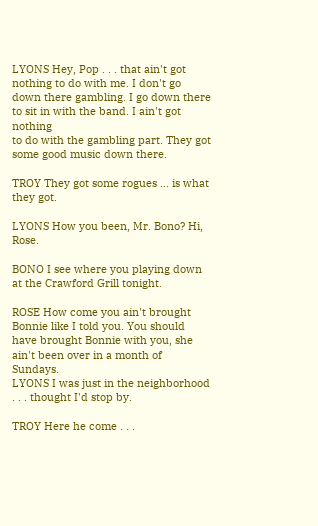LYONS Hey, Pop . . . that ain't got nothing to do with me. I don't go down there gambling. I go down there to sit in with the band. I ain't got nothing
to do with the gambling part. They got some good music down there.

TROY They got some rogues ... is what they got.

LYONS How you been, Mr. Bono? Hi, Rose.

BONO I see where you playing down at the Crawford Grill tonight.

ROSE How come you ain't brought Bonnie like I told you. You should have brought Bonnie with you, she ain't been over in a month of Sundays.
LYONS I was just in the neighborhood . . . thought I'd stop by.

TROY Here he come . . .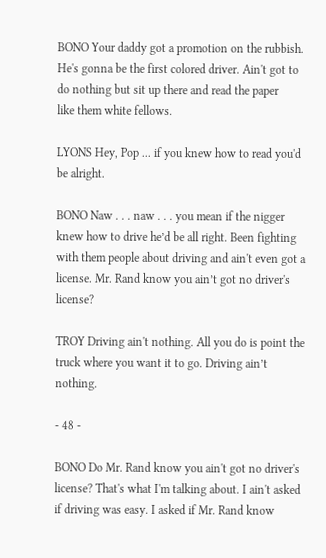BONO Your daddy got a promotion on the rubbish. He's gonna be the first colored driver. Ain't got to do nothing but sit up there and read the paper
like them white fellows.

LYONS Hey, Pop ... if you knew how to read you'd be alright.

BONO Naw . . . naw . . . you mean if the nigger knew how to drive he’d be all right. Been fighting with them people about driving and ain't even got a
license. Mr. Rand know you ain’t got no driver's license?

TROY Driving ain't nothing. All you do is point the truck where you want it to go. Driving ain’t nothing.

- 48 -

BONO Do Mr. Rand know you ain't got no driver's license? That's what I'm talking about. I ain't asked if driving was easy. I asked if Mr. Rand know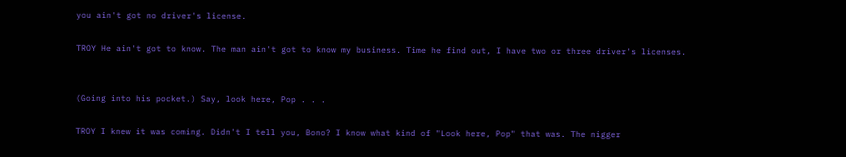you ain't got no driver's license.

TROY He ain't got to know. The man ain't got to know my business. Time he find out, I have two or three driver's licenses.


(Going into his pocket.) Say, look here, Pop . . .

TROY I knew it was coming. Didn't I tell you, Bono? I know what kind of "Look here, Pop" that was. The nigger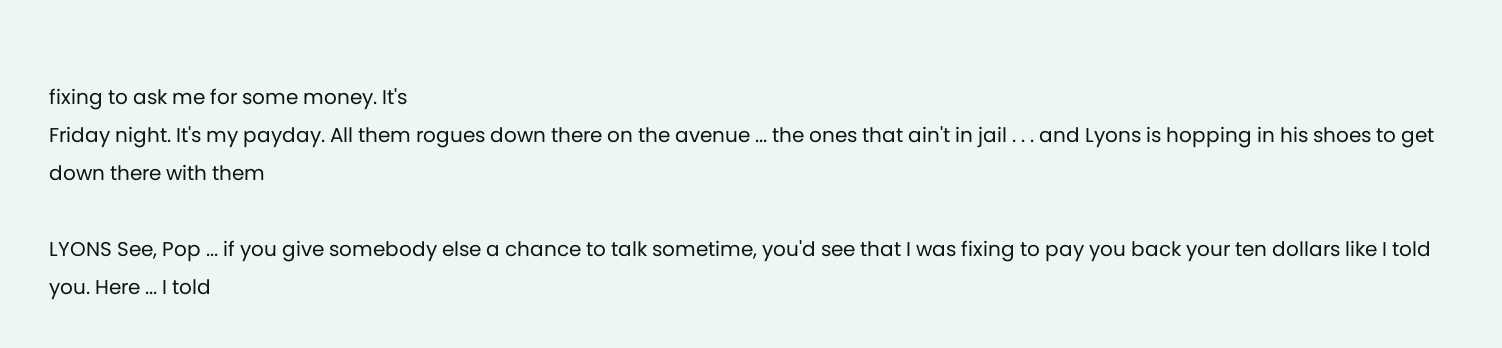fixing to ask me for some money. It's
Friday night. It's my payday. All them rogues down there on the avenue ... the ones that ain't in jail . . . and Lyons is hopping in his shoes to get
down there with them

LYONS See, Pop ... if you give somebody else a chance to talk sometime, you'd see that I was fixing to pay you back your ten dollars like I told
you. Here ... I told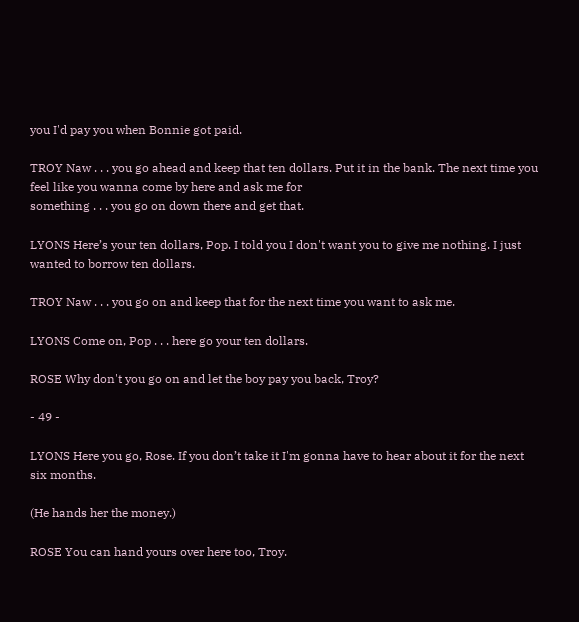you I'd pay you when Bonnie got paid.

TROY Naw . . . you go ahead and keep that ten dollars. Put it in the bank. The next time you feel like you wanna come by here and ask me for
something . . . you go on down there and get that.

LYONS Here’s your ten dollars, Pop. I told you I don't want you to give me nothing. I just wanted to borrow ten dollars.

TROY Naw . . . you go on and keep that for the next time you want to ask me.

LYONS Come on, Pop . . . here go your ten dollars.

ROSE Why don't you go on and let the boy pay you back, Troy?

- 49 -

LYONS Here you go, Rose. If you don’t take it I'm gonna have to hear about it for the next six months.

(He hands her the money.)

ROSE You can hand yours over here too, Troy.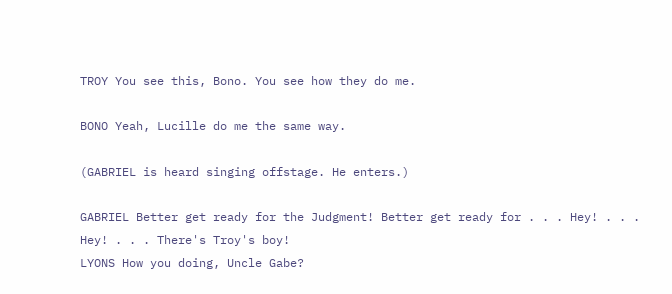TROY You see this, Bono. You see how they do me.

BONO Yeah, Lucille do me the same way.

(GABRIEL is heard singing offstage. He enters.)

GABRIEL Better get ready for the Judgment! Better get ready for . . . Hey! . . . Hey! . . . There's Troy's boy!
LYONS How you doing, Uncle Gabe?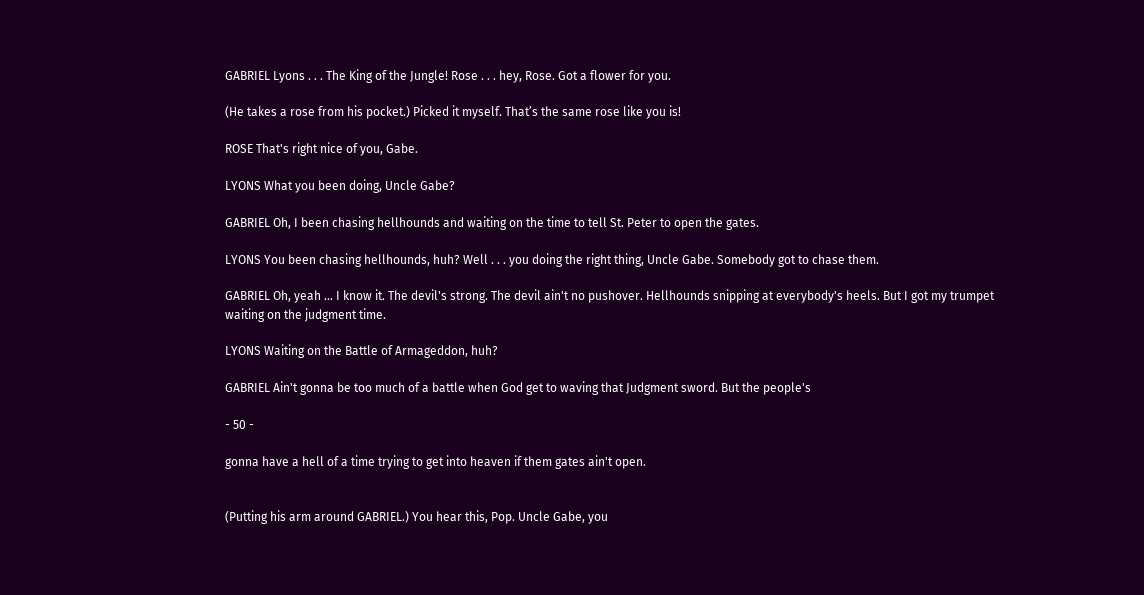GABRIEL Lyons . . . The King of the Jungle! Rose . . . hey, Rose. Got a flower for you.

(He takes a rose from his pocket.) Picked it myself. That’s the same rose like you is!

ROSE That's right nice of you, Gabe.

LYONS What you been doing, Uncle Gabe?

GABRIEL Oh, I been chasing hellhounds and waiting on the time to tell St. Peter to open the gates.

LYONS You been chasing hellhounds, huh? Well . . . you doing the right thing, Uncle Gabe. Somebody got to chase them.

GABRIEL Oh, yeah ... I know it. The devil's strong. The devil ain't no pushover. Hellhounds snipping at everybody's heels. But I got my trumpet
waiting on the judgment time.

LYONS Waiting on the Battle of Armageddon, huh?

GABRIEL Ain't gonna be too much of a battle when God get to waving that Judgment sword. But the people's

- 50 -

gonna have a hell of a time trying to get into heaven if them gates ain't open.


(Putting his arm around GABRIEL.) You hear this, Pop. Uncle Gabe, you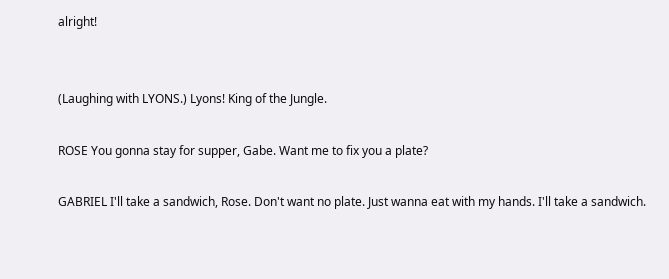alright!


(Laughing with LYONS.) Lyons! King of the Jungle.

ROSE You gonna stay for supper, Gabe. Want me to fix you a plate?

GABRIEL I'll take a sandwich, Rose. Don't want no plate. Just wanna eat with my hands. I'll take a sandwich.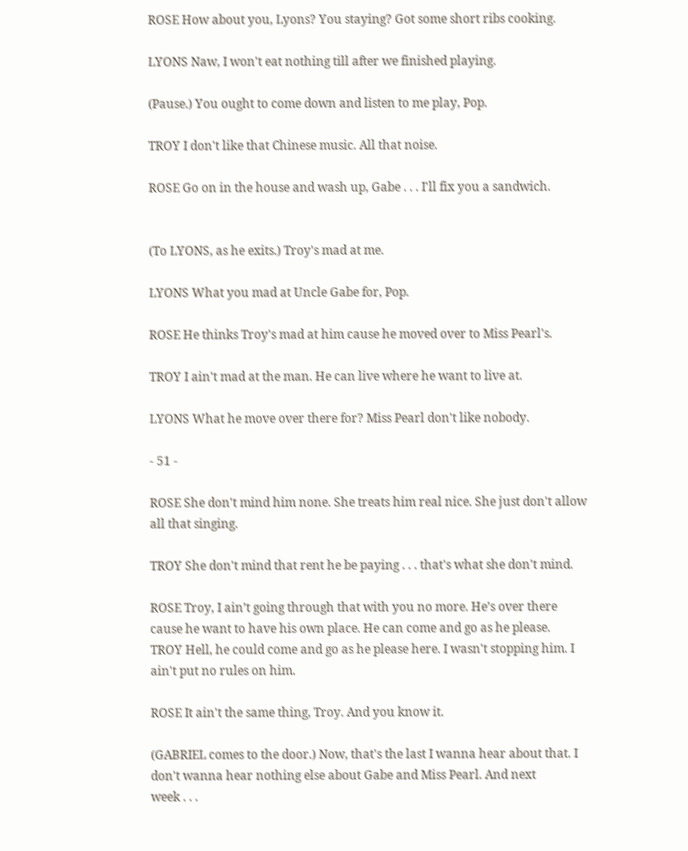ROSE How about you, Lyons? You staying? Got some short ribs cooking.

LYONS Naw, I won't eat nothing till after we finished playing.

(Pause.) You ought to come down and listen to me play, Pop.

TROY I don't like that Chinese music. All that noise.

ROSE Go on in the house and wash up, Gabe . . . I'll fix you a sandwich.


(To LYONS, as he exits.) Troy's mad at me.

LYONS What you mad at Uncle Gabe for, Pop.

ROSE He thinks Troy's mad at him cause he moved over to Miss Pearl's.

TROY I ain't mad at the man. He can live where he want to live at.

LYONS What he move over there for? Miss Pearl don't like nobody.

- 51 -

ROSE She don't mind him none. She treats him real nice. She just don't allow all that singing.

TROY She don't mind that rent he be paying . . . that's what she don't mind.

ROSE Troy, I ain’t going through that with you no more. He’s over there cause he want to have his own place. He can come and go as he please.
TROY Hell, he could come and go as he please here. I wasn't stopping him. I ain't put no rules on him.

ROSE It ain't the same thing, Troy. And you know it.

(GABRIEL comes to the door.) Now, that's the last I wanna hear about that. I don't wanna hear nothing else about Gabe and Miss Pearl. And next
week . . .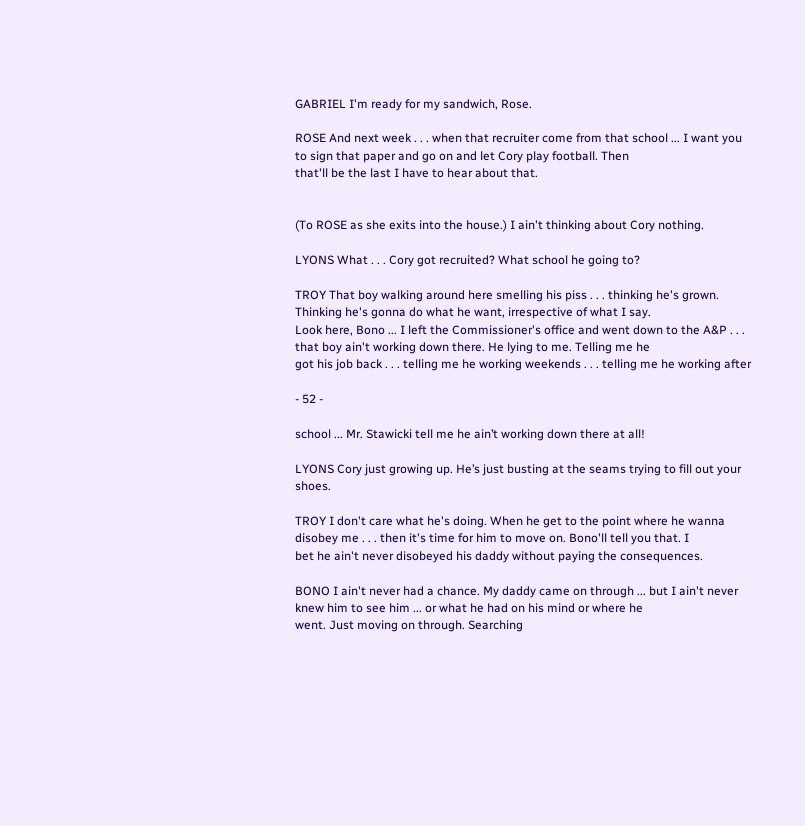GABRIEL I'm ready for my sandwich, Rose.

ROSE And next week . . . when that recruiter come from that school ... I want you to sign that paper and go on and let Cory play football. Then
that'll be the last I have to hear about that.


(To ROSE as she exits into the house.) I ain't thinking about Cory nothing.

LYONS What . . . Cory got recruited? What school he going to?

TROY That boy walking around here smelling his piss . . . thinking he's grown. Thinking he's gonna do what he want, irrespective of what I say.
Look here, Bono ... I left the Commissioner's office and went down to the A&P . . . that boy ain't working down there. He lying to me. Telling me he
got his job back . . . telling me he working weekends . . . telling me he working after

- 52 -

school ... Mr. Stawicki tell me he ain’t working down there at all!

LYONS Cory just growing up. He’s just busting at the seams trying to fill out your shoes.

TROY I don't care what he's doing. When he get to the point where he wanna disobey me . . . then it's time for him to move on. Bono'll tell you that. I
bet he ain't never disobeyed his daddy without paying the consequences.

BONO I ain't never had a chance. My daddy came on through ... but I ain't never knew him to see him ... or what he had on his mind or where he
went. Just moving on through. Searching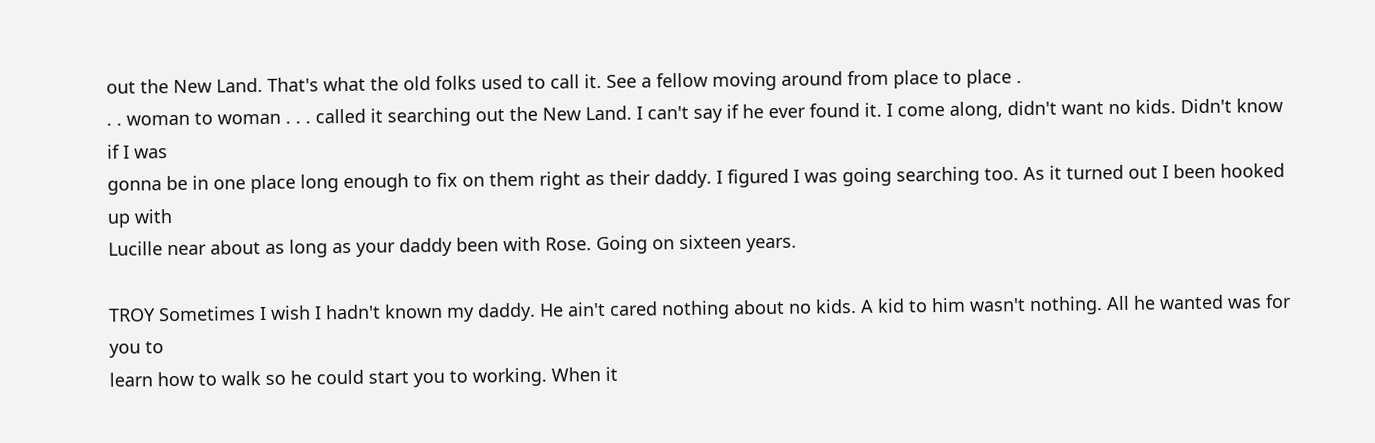out the New Land. That's what the old folks used to call it. See a fellow moving around from place to place .
. . woman to woman . . . called it searching out the New Land. I can't say if he ever found it. I come along, didn't want no kids. Didn't know if I was
gonna be in one place long enough to fix on them right as their daddy. I figured I was going searching too. As it turned out I been hooked up with
Lucille near about as long as your daddy been with Rose. Going on sixteen years.

TROY Sometimes I wish I hadn't known my daddy. He ain't cared nothing about no kids. A kid to him wasn't nothing. All he wanted was for you to
learn how to walk so he could start you to working. When it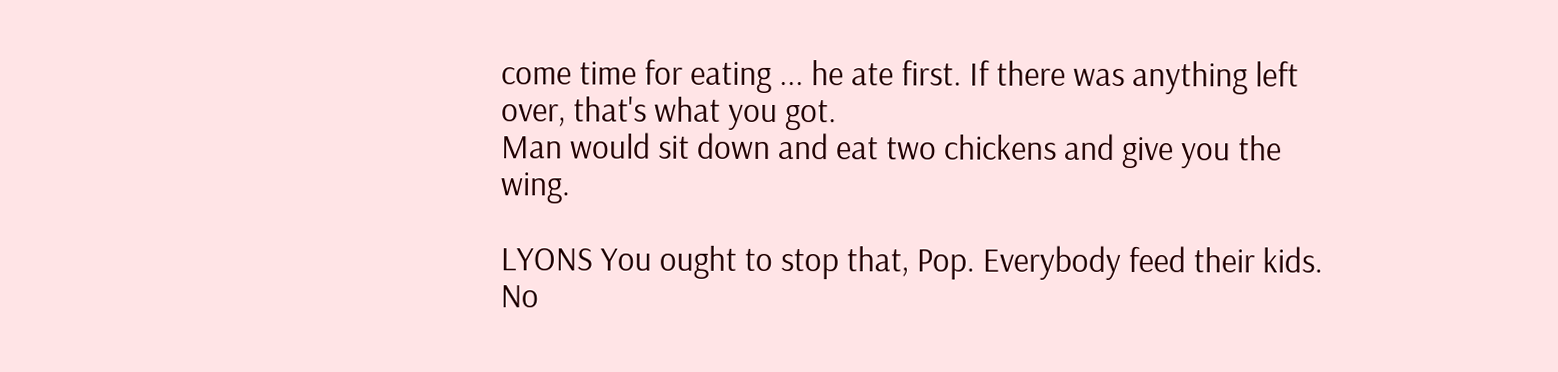come time for eating ... he ate first. If there was anything left over, that's what you got.
Man would sit down and eat two chickens and give you the wing.

LYONS You ought to stop that, Pop. Everybody feed their kids. No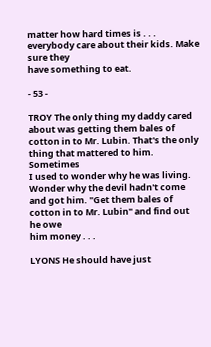matter how hard times is . . . everybody care about their kids. Make sure they
have something to eat.

- 53 -

TROY The only thing my daddy cared about was getting them bales of cotton in to Mr. Lubin. That's the only thing that mattered to him. Sometimes
I used to wonder why he was living. Wonder why the devil hadn't come and got him. "Get them bales of cotton in to Mr. Lubin" and find out he owe
him money . . .

LYONS He should have just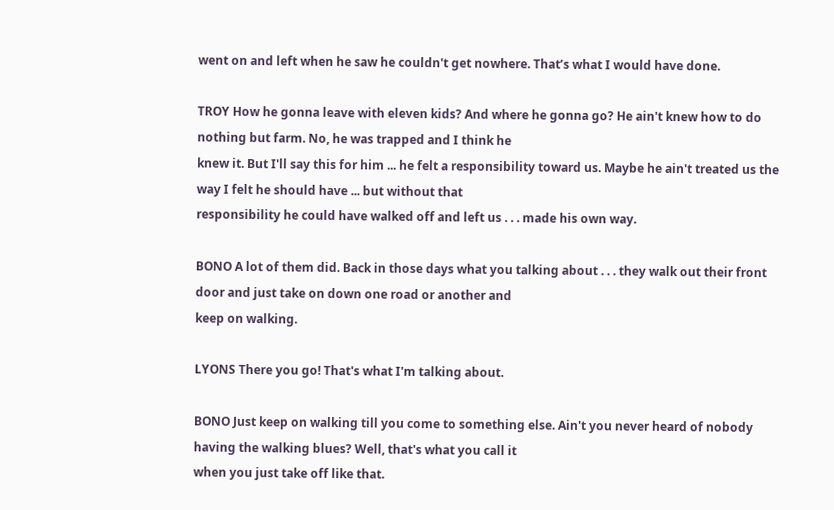went on and left when he saw he couldn't get nowhere. That’s what I would have done.

TROY How he gonna leave with eleven kids? And where he gonna go? He ain't knew how to do nothing but farm. No, he was trapped and I think he
knew it. But I'll say this for him ... he felt a responsibility toward us. Maybe he ain't treated us the way I felt he should have ... but without that
responsibility he could have walked off and left us . . . made his own way.

BONO A lot of them did. Back in those days what you talking about . . . they walk out their front door and just take on down one road or another and
keep on walking.

LYONS There you go! That's what I'm talking about.

BONO Just keep on walking till you come to something else. Ain't you never heard of nobody having the walking blues? Well, that's what you call it
when you just take off like that.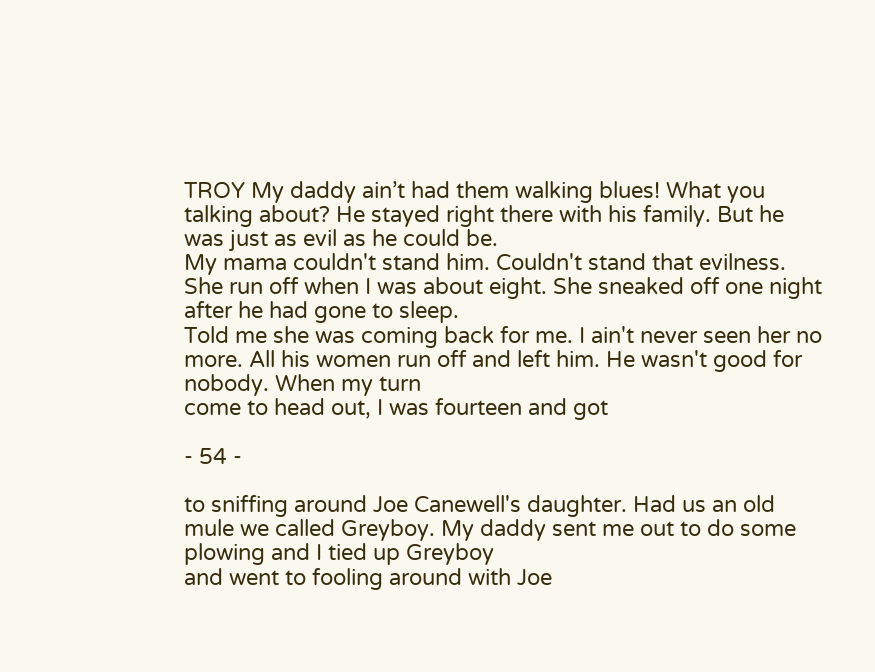TROY My daddy ain’t had them walking blues! What you talking about? He stayed right there with his family. But he was just as evil as he could be.
My mama couldn't stand him. Couldn't stand that evilness. She run off when I was about eight. She sneaked off one night after he had gone to sleep.
Told me she was coming back for me. I ain't never seen her no more. All his women run off and left him. He wasn't good for nobody. When my turn
come to head out, I was fourteen and got

- 54 -

to sniffing around Joe Canewell's daughter. Had us an old mule we called Greyboy. My daddy sent me out to do some plowing and I tied up Greyboy
and went to fooling around with Joe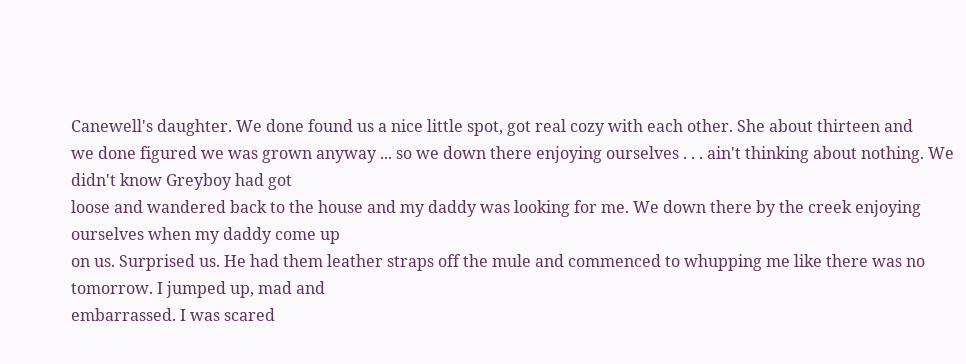Canewell's daughter. We done found us a nice little spot, got real cozy with each other. She about thirteen and
we done figured we was grown anyway ... so we down there enjoying ourselves . . . ain't thinking about nothing. We didn't know Greyboy had got
loose and wandered back to the house and my daddy was looking for me. We down there by the creek enjoying ourselves when my daddy come up
on us. Surprised us. He had them leather straps off the mule and commenced to whupping me like there was no tomorrow. I jumped up, mad and
embarrassed. I was scared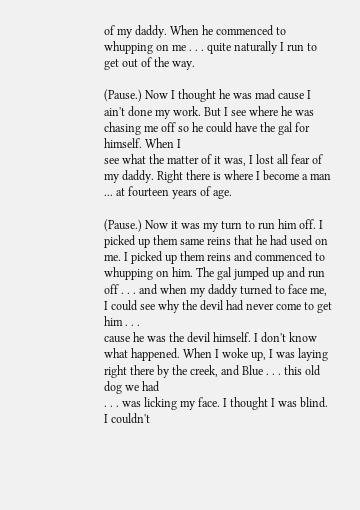of my daddy. When he commenced to whupping on me . . . quite naturally I run to get out of the way.

(Pause.) Now I thought he was mad cause I ain't done my work. But I see where he was chasing me off so he could have the gal for himself. When I
see what the matter of it was, I lost all fear of my daddy. Right there is where I become a man ... at fourteen years of age.

(Pause.) Now it was my turn to run him off. I picked up them same reins that he had used on me. I picked up them reins and commenced to
whupping on him. The gal jumped up and run off . . . and when my daddy turned to face me, I could see why the devil had never come to get him . . .
cause he was the devil himself. I don't know what happened. When I woke up, I was laying right there by the creek, and Blue . . . this old dog we had
. . . was licking my face. I thought I was blind. I couldn't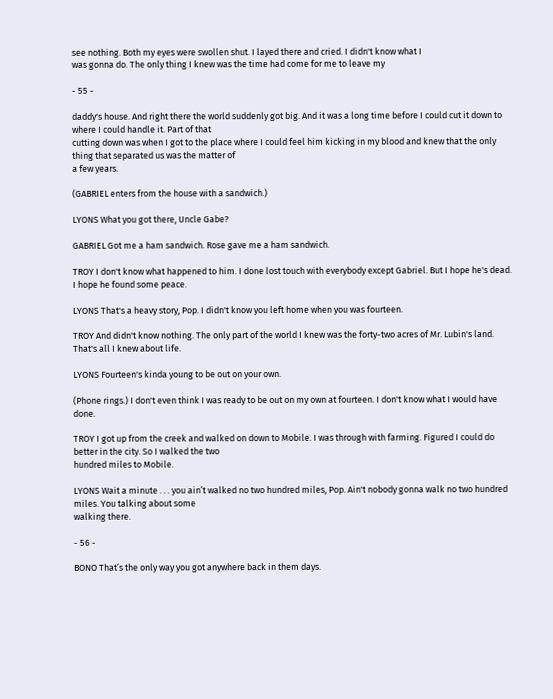see nothing. Both my eyes were swollen shut. I layed there and cried. I didn't know what I
was gonna do. The only thing I knew was the time had come for me to leave my

- 55 -

daddy's house. And right there the world suddenly got big. And it was a long time before I could cut it down to where I could handle it. Part of that
cutting down was when I got to the place where I could feel him kicking in my blood and knew that the only thing that separated us was the matter of
a few years.

(GABRIEL enters from the house with a sandwich.)

LYONS What you got there, Uncle Gabe?

GABRIEL Got me a ham sandwich. Rose gave me a ham sandwich.

TROY I don't know what happened to him. I done lost touch with everybody except Gabriel. But I hope he's dead. I hope he found some peace.

LYONS That's a heavy story, Pop. I didn't know you left home when you was fourteen.

TROY And didn't know nothing. The only part of the world I knew was the forty-two acres of Mr. Lubin's land. That's all I knew about life.

LYONS Fourteen's kinda young to be out on your own.

(Phone rings.) I don't even think I was ready to be out on my own at fourteen. I don't know what I would have done.

TROY I got up from the creek and walked on down to Mobile. I was through with farming. Figured I could do better in the city. So I walked the two
hundred miles to Mobile.

LYONS Wait a minute . . . you ain’t walked no two hundred miles, Pop. Ain't nobody gonna walk no two hundred miles. You talking about some
walking there.

- 56 -

BONO That’s the only way you got anywhere back in them days.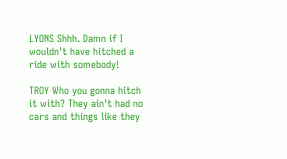LYONS Shhh. Damn if I wouldn't have hitched a ride with somebody!

TROY Who you gonna hitch it with? They ain't had no cars and things like they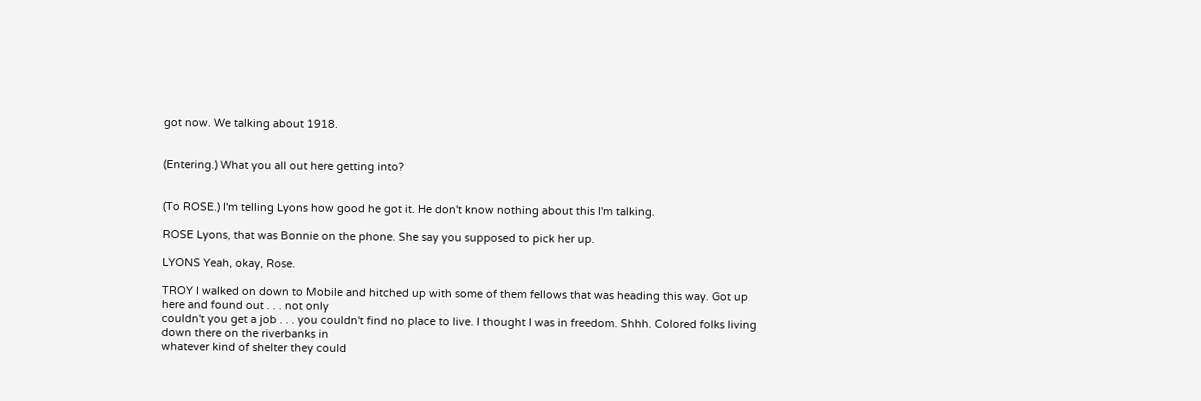got now. We talking about 1918.


(Entering.) What you all out here getting into?


(To ROSE.) I'm telling Lyons how good he got it. He don't know nothing about this I'm talking.

ROSE Lyons, that was Bonnie on the phone. She say you supposed to pick her up.

LYONS Yeah, okay, Rose.

TROY I walked on down to Mobile and hitched up with some of them fellows that was heading this way. Got up here and found out . . . not only
couldn't you get a job . . . you couldn't find no place to live. I thought I was in freedom. Shhh. Colored folks living down there on the riverbanks in
whatever kind of shelter they could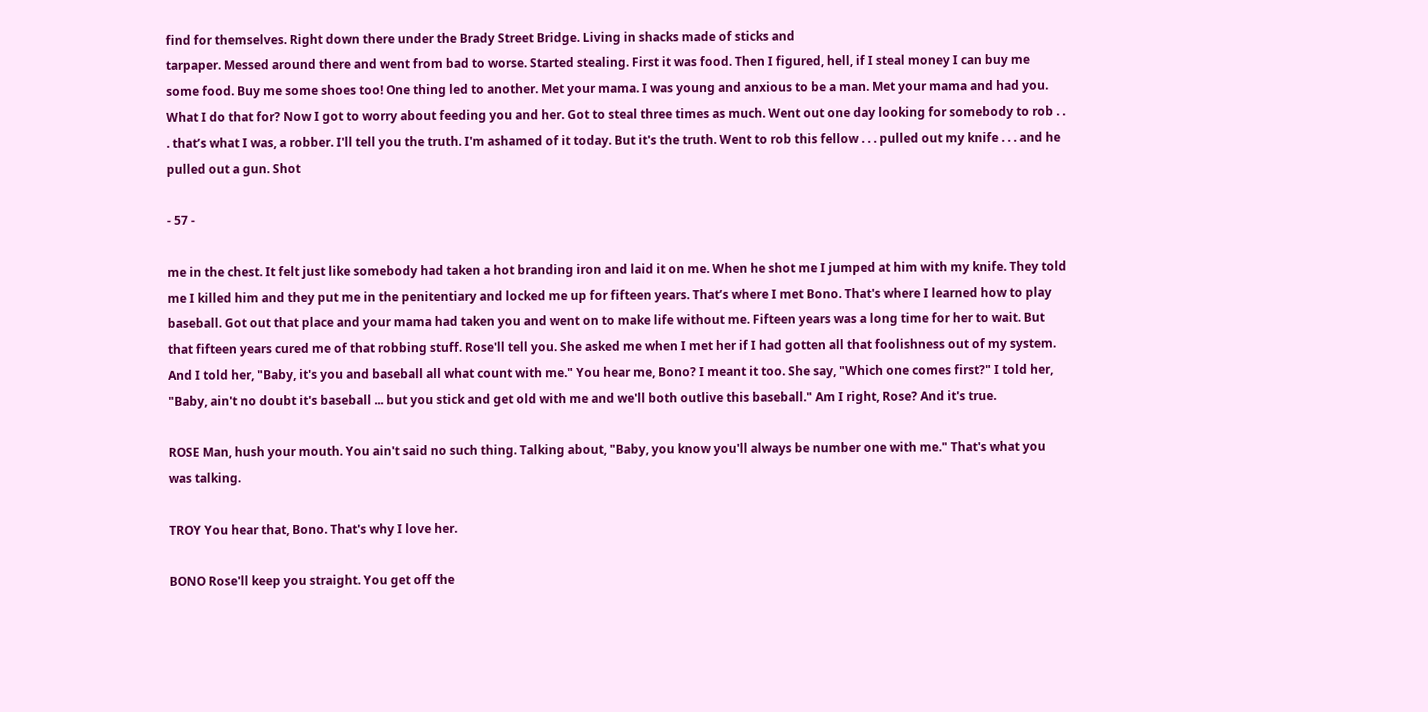find for themselves. Right down there under the Brady Street Bridge. Living in shacks made of sticks and
tarpaper. Messed around there and went from bad to worse. Started stealing. First it was food. Then I figured, hell, if I steal money I can buy me
some food. Buy me some shoes too! One thing led to another. Met your mama. I was young and anxious to be a man. Met your mama and had you.
What I do that for? Now I got to worry about feeding you and her. Got to steal three times as much. Went out one day looking for somebody to rob . .
. that’s what I was, a robber. I'll tell you the truth. I'm ashamed of it today. But it's the truth. Went to rob this fellow . . . pulled out my knife . . . and he
pulled out a gun. Shot

- 57 -

me in the chest. It felt just like somebody had taken a hot branding iron and laid it on me. When he shot me I jumped at him with my knife. They told
me I killed him and they put me in the penitentiary and locked me up for fifteen years. That’s where I met Bono. That's where I learned how to play
baseball. Got out that place and your mama had taken you and went on to make life without me. Fifteen years was a long time for her to wait. But
that fifteen years cured me of that robbing stuff. Rose'll tell you. She asked me when I met her if I had gotten all that foolishness out of my system.
And I told her, "Baby, it's you and baseball all what count with me." You hear me, Bono? I meant it too. She say, "Which one comes first?" I told her,
"Baby, ain't no doubt it's baseball ... but you stick and get old with me and we'll both outlive this baseball." Am I right, Rose? And it's true.

ROSE Man, hush your mouth. You ain't said no such thing. Talking about, "Baby, you know you'll always be number one with me." That's what you
was talking.

TROY You hear that, Bono. That's why I love her.

BONO Rose'll keep you straight. You get off the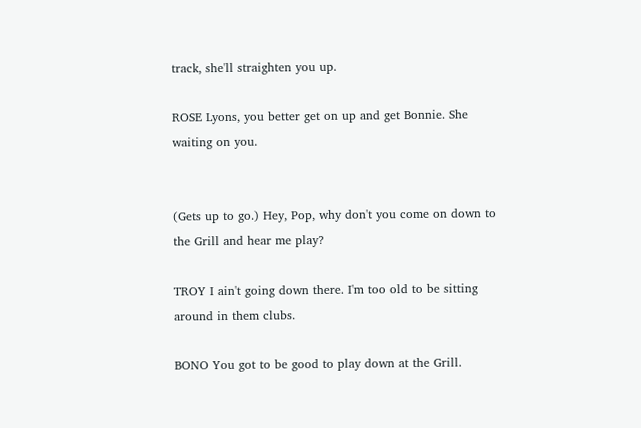track, she'll straighten you up.

ROSE Lyons, you better get on up and get Bonnie. She waiting on you.


(Gets up to go.) Hey, Pop, why don't you come on down to the Grill and hear me play?

TROY I ain't going down there. I'm too old to be sitting around in them clubs.

BONO You got to be good to play down at the Grill.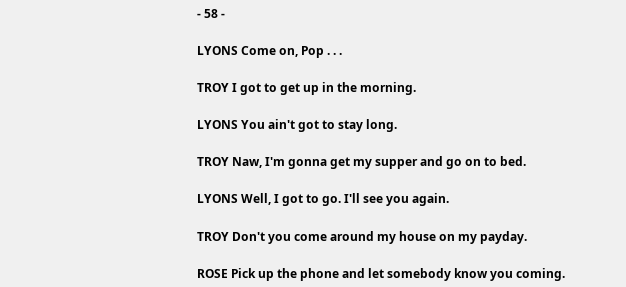- 58 -

LYONS Come on, Pop . . .

TROY I got to get up in the morning.

LYONS You ain't got to stay long.

TROY Naw, I'm gonna get my supper and go on to bed.

LYONS Well, I got to go. I'll see you again.

TROY Don't you come around my house on my payday.

ROSE Pick up the phone and let somebody know you coming.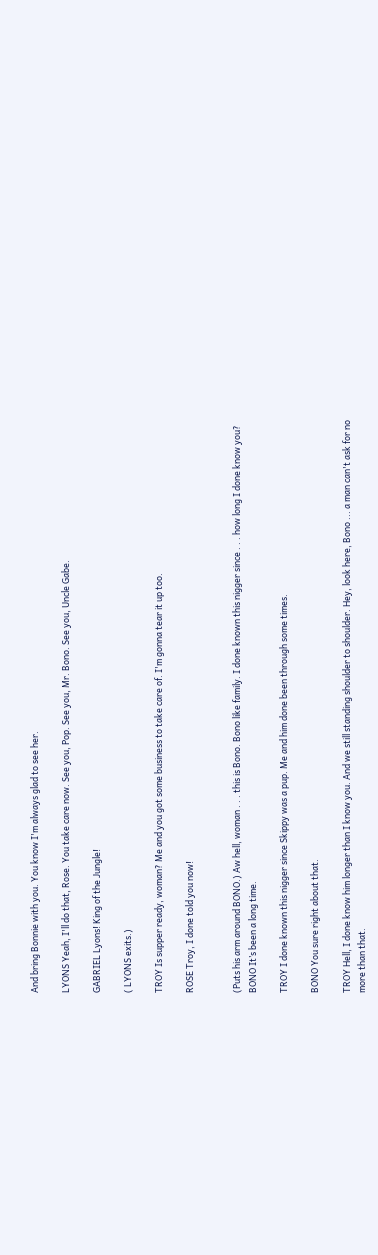And bring Bonnie with you. You know I'm always glad to see her.

LYONS Yeah, I'll do that, Rose. You take care now. See you, Pop. See you, Mr. Bono. See you, Uncle Gabe.

GABRIEL Lyons! King of the Jungle!

( LYONS exits.)

TROY Is supper ready, woman? Me and you got some business to take care of. I'm gonna tear it up too.

ROSE Troy, I done told you now!


(Puts his arm around BONO.) Aw hell, woman . . . this is Bono. Bono like family. I done known this nigger since . . . how long I done know you?
BONO It’s been a long time.

TROY I done known this nigger since Skippy was a pup. Me and him done been through some times.

BONO You sure right about that.

TROY Hell, I done know him longer than I know you. And we still standing shoulder to shoulder. Hey, look here, Bono ... a man can't ask for no
more than that.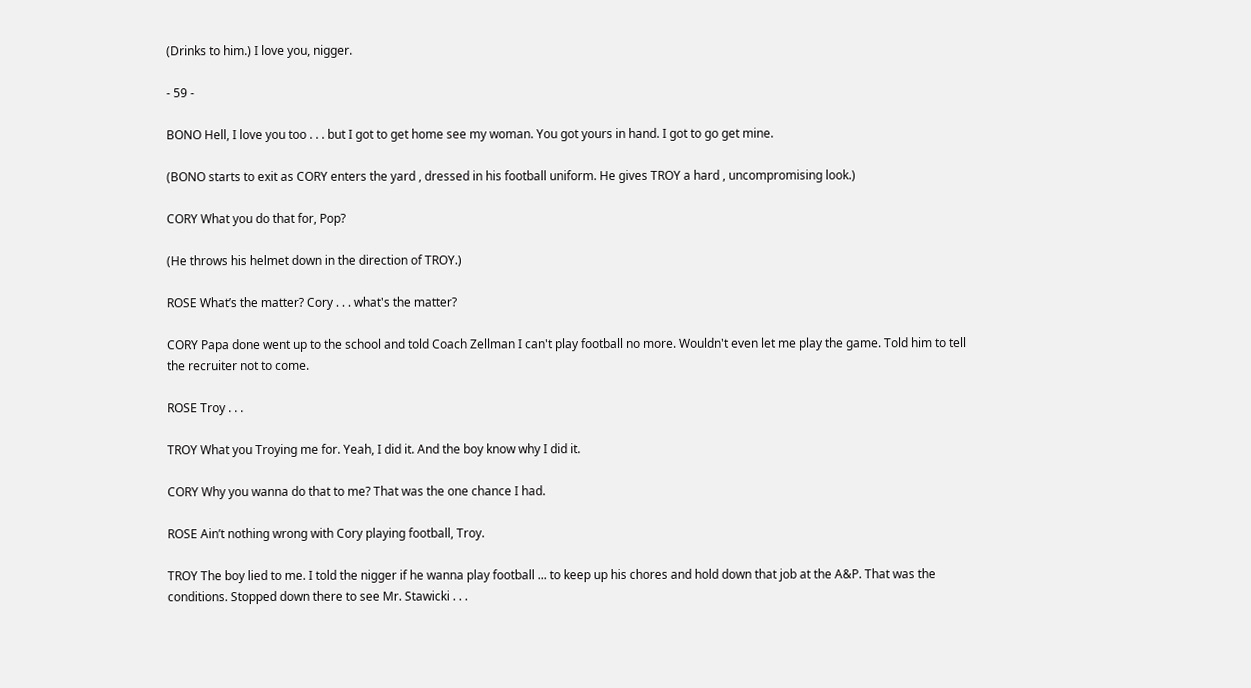(Drinks to him.) I love you, nigger.

- 59 -

BONO Hell, I love you too . . . but I got to get home see my woman. You got yours in hand. I got to go get mine.

(BONO starts to exit as CORY enters the yard , dressed in his football uniform. He gives TROY a hard , uncompromising look.)

CORY What you do that for, Pop?

(He throws his helmet down in the direction of TROY.)

ROSE What’s the matter? Cory . . . what's the matter?

CORY Papa done went up to the school and told Coach Zellman I can't play football no more. Wouldn't even let me play the game. Told him to tell
the recruiter not to come.

ROSE Troy . . .

TROY What you Troying me for. Yeah, I did it. And the boy know why I did it.

CORY Why you wanna do that to me? That was the one chance I had.

ROSE Ain’t nothing wrong with Cory playing football, Troy.

TROY The boy lied to me. I told the nigger if he wanna play football ... to keep up his chores and hold down that job at the A&P. That was the
conditions. Stopped down there to see Mr. Stawicki . . .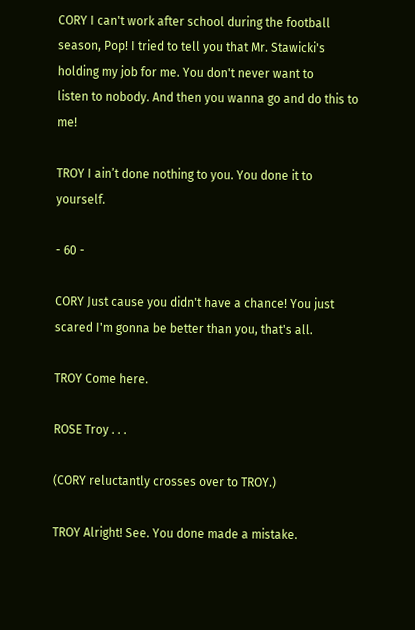CORY I can't work after school during the football season, Pop! I tried to tell you that Mr. Stawicki's holding my job for me. You don't never want to
listen to nobody. And then you wanna go and do this to me!

TROY I ain’t done nothing to you. You done it to yourself.

- 60 -

CORY Just cause you didn't have a chance! You just scared I'm gonna be better than you, that's all.

TROY Come here.

ROSE Troy . . .

(CORY reluctantly crosses over to TROY.)

TROY Alright! See. You done made a mistake.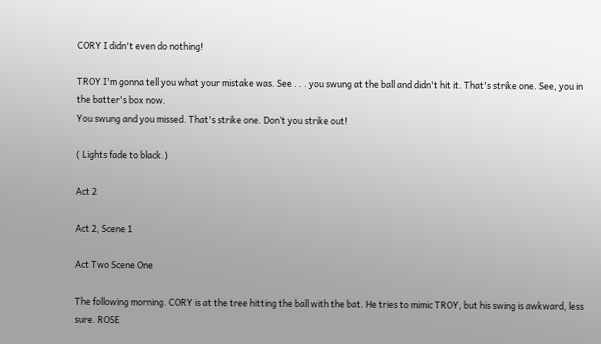CORY I didn't even do nothing!

TROY I'm gonna tell you what your mistake was. See . . . you swung at the ball and didn't hit it. That's strike one. See, you in the batter's box now.
You swung and you missed. That's strike one. Don’t you strike out!

( Lights fade to black.)

Act 2

Act 2, Scene 1

Act Two Scene One

The following morning. CORY is at the tree hitting the ball with the bat. He tries to mimic TROY, but his swing is awkward, less sure. ROSE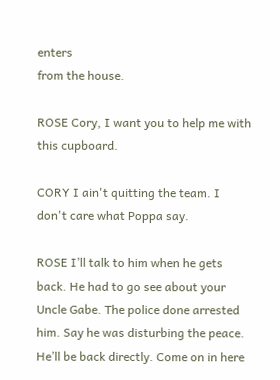enters
from the house.

ROSE Cory, I want you to help me with this cupboard.

CORY I ain't quitting the team. I don't care what Poppa say.

ROSE I’ll talk to him when he gets back. He had to go see about your Uncle Gabe. The police done arrested him. Say he was disturbing the peace.
He’ll be back directly. Come on in here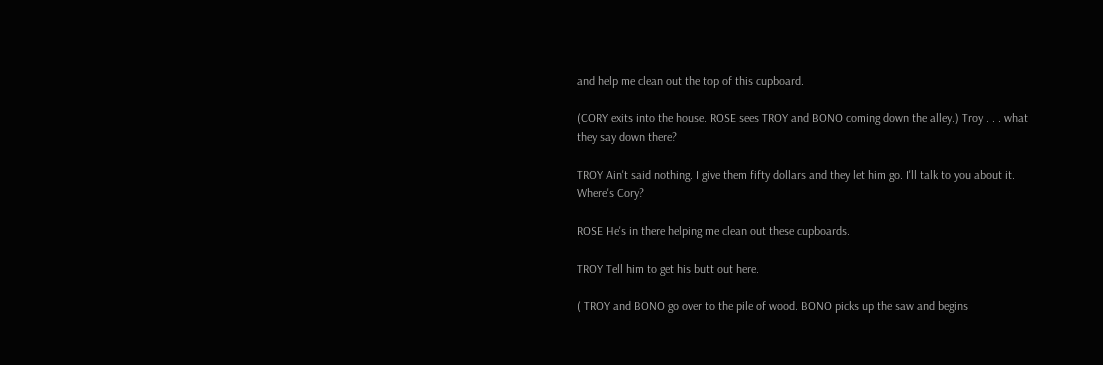and help me clean out the top of this cupboard.

(CORY exits into the house. ROSE sees TROY and BONO coming down the alley.) Troy . . . what they say down there?

TROY Ain't said nothing. I give them fifty dollars and they let him go. I'll talk to you about it. Where's Cory?

ROSE He's in there helping me clean out these cupboards.

TROY Tell him to get his butt out here.

( TROY and BONO go over to the pile of wood. BONO picks up the saw and begins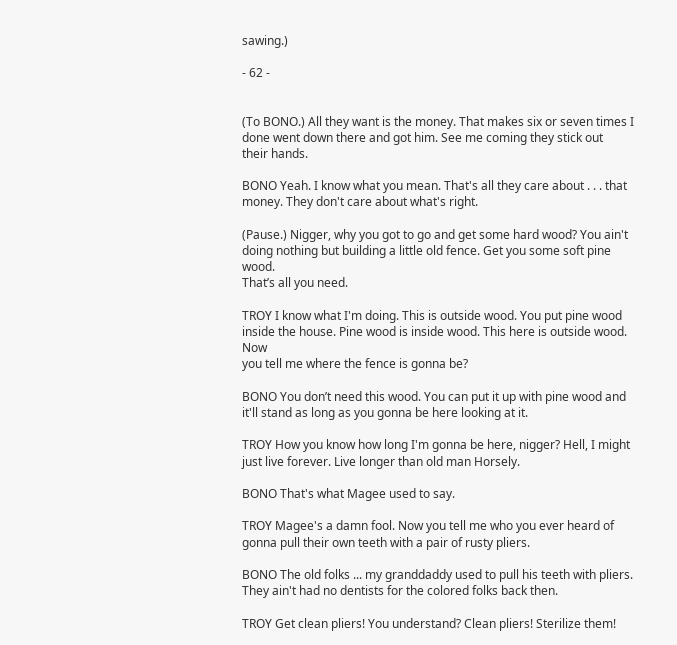sawing.)

- 62 -


(To BONO.) All they want is the money. That makes six or seven times I done went down there and got him. See me coming they stick out
their hands.

BONO Yeah. I know what you mean. That's all they care about . . . that money. They don't care about what's right.

(Pause.) Nigger, why you got to go and get some hard wood? You ain't doing nothing but building a little old fence. Get you some soft pine wood.
That’s all you need.

TROY I know what I'm doing. This is outside wood. You put pine wood inside the house. Pine wood is inside wood. This here is outside wood. Now
you tell me where the fence is gonna be?

BONO You don’t need this wood. You can put it up with pine wood and it'll stand as long as you gonna be here looking at it.

TROY How you know how long I'm gonna be here, nigger? Hell, I might just live forever. Live longer than old man Horsely.

BONO That's what Magee used to say.

TROY Magee's a damn fool. Now you tell me who you ever heard of gonna pull their own teeth with a pair of rusty pliers.

BONO The old folks ... my granddaddy used to pull his teeth with pliers. They ain't had no dentists for the colored folks back then.

TROY Get clean pliers! You understand? Clean pliers! Sterilize them!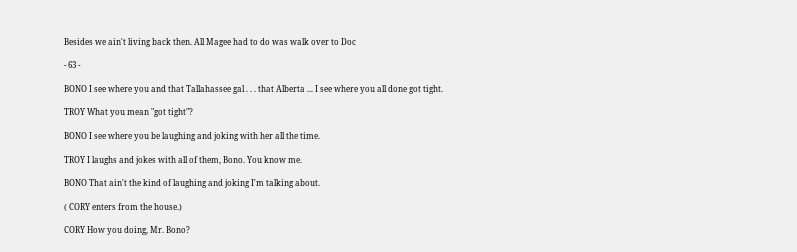Besides we ain't living back then. All Magee had to do was walk over to Doc

- 63 -

BONO I see where you and that Tallahassee gal . . . that Alberta ... I see where you all done got tight.

TROY What you mean "got tight"?

BONO I see where you be laughing and joking with her all the time.

TROY I laughs and jokes with all of them, Bono. You know me.

BONO That ain't the kind of laughing and joking I'm talking about.

( CORY enters from the house.)

CORY How you doing, Mr. Bono?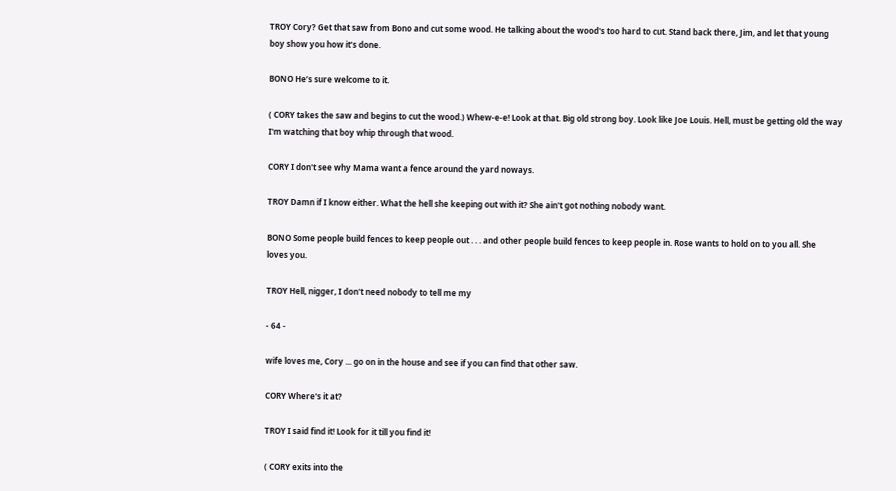TROY Cory? Get that saw from Bono and cut some wood. He talking about the wood's too hard to cut. Stand back there, Jim, and let that young
boy show you how it’s done.

BONO He’s sure welcome to it.

( CORY takes the saw and begins to cut the wood.) Whew-e-e! Look at that. Big old strong boy. Look like Joe Louis. Hell, must be getting old the way
I'm watching that boy whip through that wood.

CORY I don't see why Mama want a fence around the yard noways.

TROY Damn if I know either. What the hell she keeping out with it? She ain't got nothing nobody want.

BONO Some people build fences to keep people out . . . and other people build fences to keep people in. Rose wants to hold on to you all. She
loves you.

TROY Hell, nigger, I don't need nobody to tell me my

- 64 -

wife loves me, Cory ... go on in the house and see if you can find that other saw.

CORY Where's it at?

TROY I said find it! Look for it till you find it!

( CORY exits into the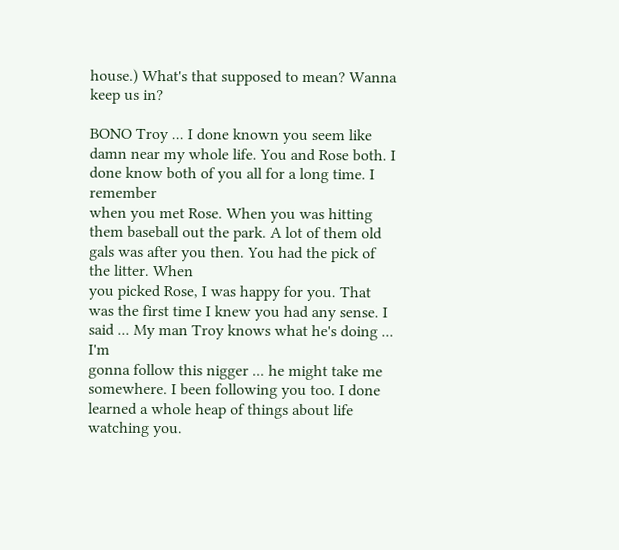house.) What's that supposed to mean? Wanna keep us in?

BONO Troy ... I done known you seem like damn near my whole life. You and Rose both. I done know both of you all for a long time. I remember
when you met Rose. When you was hitting them baseball out the park. A lot of them old gals was after you then. You had the pick of the litter. When
you picked Rose, I was happy for you. That was the first time I knew you had any sense. I said ... My man Troy knows what he's doing ... I'm
gonna follow this nigger ... he might take me somewhere. I been following you too. I done learned a whole heap of things about life watching you.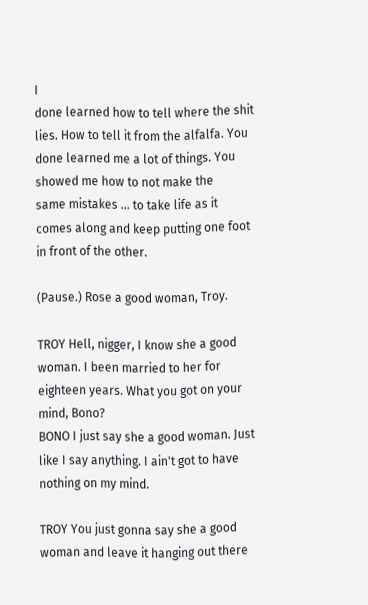I
done learned how to tell where the shit lies. How to tell it from the alfalfa. You done learned me a lot of things. You showed me how to not make the
same mistakes ... to take life as it comes along and keep putting one foot in front of the other.

(Pause.) Rose a good woman, Troy.

TROY Hell, nigger, I know she a good woman. I been married to her for eighteen years. What you got on your mind, Bono?
BONO I just say she a good woman. Just like I say anything. I ain't got to have nothing on my mind.

TROY You just gonna say she a good woman and leave it hanging out there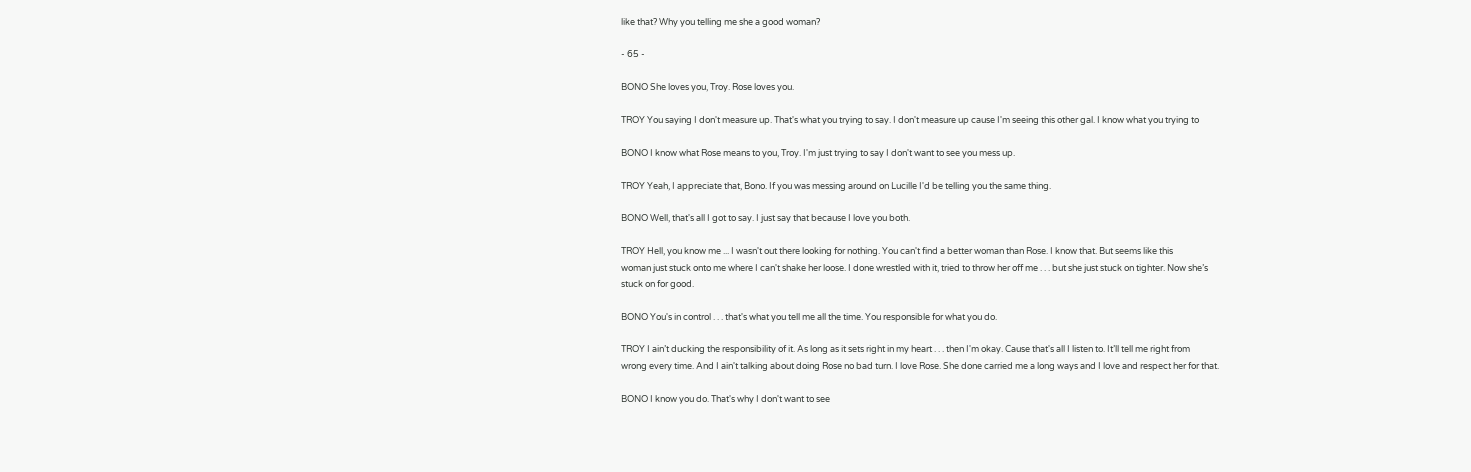like that? Why you telling me she a good woman?

- 65 -

BONO She loves you, Troy. Rose loves you.

TROY You saying I don't measure up. That's what you trying to say. I don't measure up cause I'm seeing this other gal. I know what you trying to

BONO I know what Rose means to you, Troy. I'm just trying to say I don't want to see you mess up.

TROY Yeah, I appreciate that, Bono. If you was messing around on Lucille I'd be telling you the same thing.

BONO Well, that's all I got to say. I just say that because I love you both.

TROY Hell, you know me ... I wasn't out there looking for nothing. You can't find a better woman than Rose. I know that. But seems like this
woman just stuck onto me where I can't shake her loose. I done wrestled with it, tried to throw her off me . . . but she just stuck on tighter. Now she’s
stuck on for good.

BONO You's in control . . . that's what you tell me all the time. You responsible for what you do.

TROY I ain’t ducking the responsibility of it. As long as it sets right in my heart . . . then I'm okay. Cause that's all I listen to. It’ll tell me right from
wrong every time. And I ain't talking about doing Rose no bad turn. I love Rose. She done carried me a long ways and I love and respect her for that.

BONO I know you do. That's why I don't want to see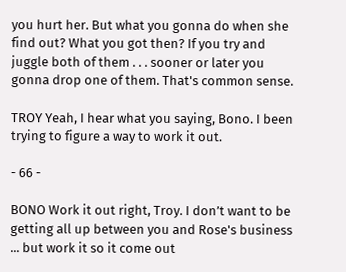you hurt her. But what you gonna do when she find out? What you got then? If you try and
juggle both of them . . . sooner or later you gonna drop one of them. That's common sense.

TROY Yeah, I hear what you saying, Bono. I been trying to figure a way to work it out.

- 66 -

BONO Work it out right, Troy. I don’t want to be getting all up between you and Rose's business ... but work it so it come out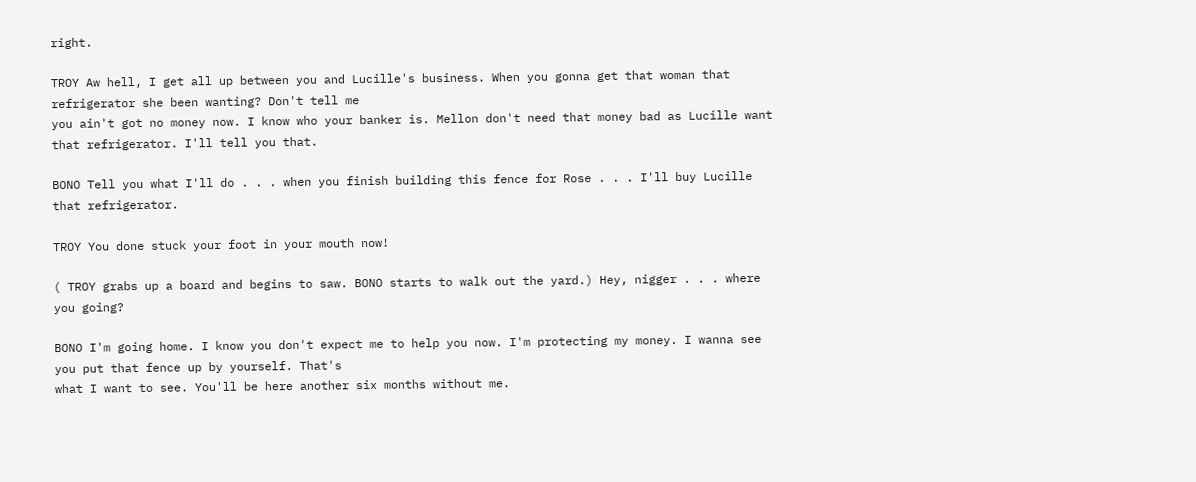right.

TROY Aw hell, I get all up between you and Lucille's business. When you gonna get that woman that refrigerator she been wanting? Don't tell me
you ain't got no money now. I know who your banker is. Mellon don't need that money bad as Lucille want that refrigerator. I'll tell you that.

BONO Tell you what I'll do . . . when you finish building this fence for Rose . . . I'll buy Lucille that refrigerator.

TROY You done stuck your foot in your mouth now!

( TROY grabs up a board and begins to saw. BONO starts to walk out the yard.) Hey, nigger . . . where you going?

BONO I'm going home. I know you don't expect me to help you now. I'm protecting my money. I wanna see you put that fence up by yourself. That's
what I want to see. You'll be here another six months without me.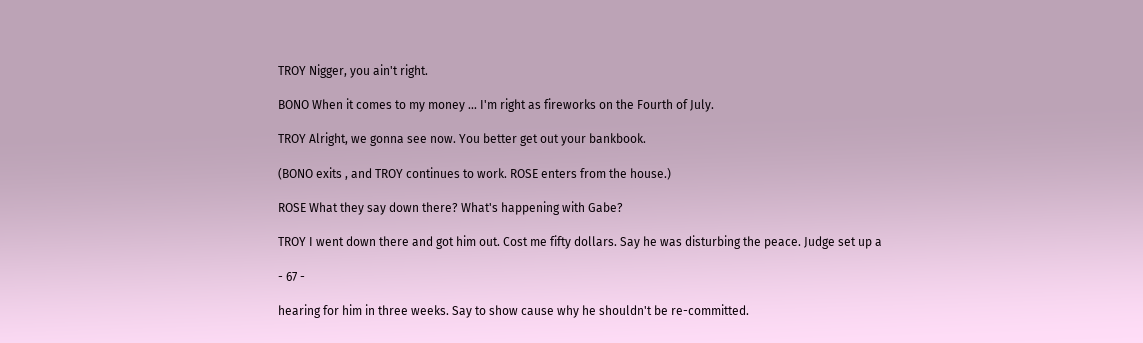TROY Nigger, you ain't right.

BONO When it comes to my money ... I'm right as fireworks on the Fourth of July.

TROY Alright, we gonna see now. You better get out your bankbook.

(BONO exits , and TROY continues to work. ROSE enters from the house.)

ROSE What they say down there? What's happening with Gabe?

TROY I went down there and got him out. Cost me fifty dollars. Say he was disturbing the peace. Judge set up a

- 67 -

hearing for him in three weeks. Say to show cause why he shouldn't be re-committed.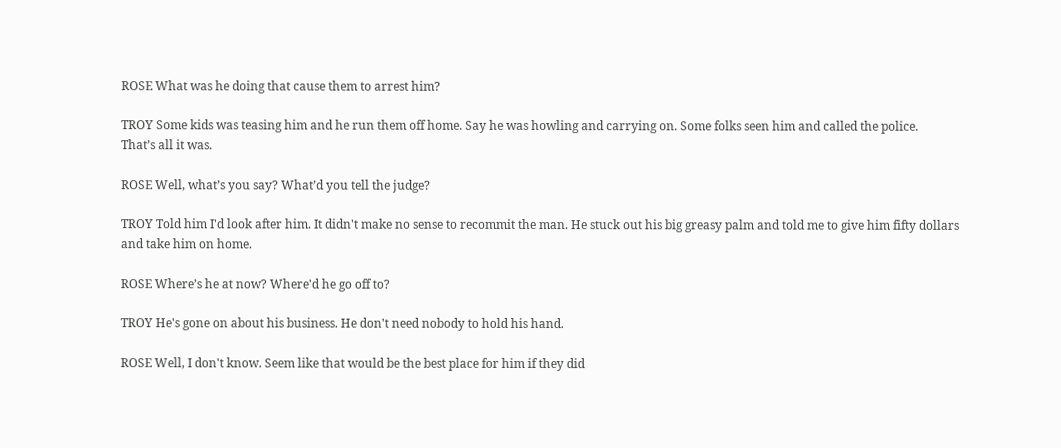ROSE What was he doing that cause them to arrest him?

TROY Some kids was teasing him and he run them off home. Say he was howling and carrying on. Some folks seen him and called the police.
That’s all it was.

ROSE Well, what’s you say? What’d you tell the judge?

TROY Told him I'd look after him. It didn't make no sense to recommit the man. He stuck out his big greasy palm and told me to give him fifty dollars
and take him on home.

ROSE Where’s he at now? Where'd he go off to?

TROY He's gone on about his business. He don't need nobody to hold his hand.

ROSE Well, I don't know. Seem like that would be the best place for him if they did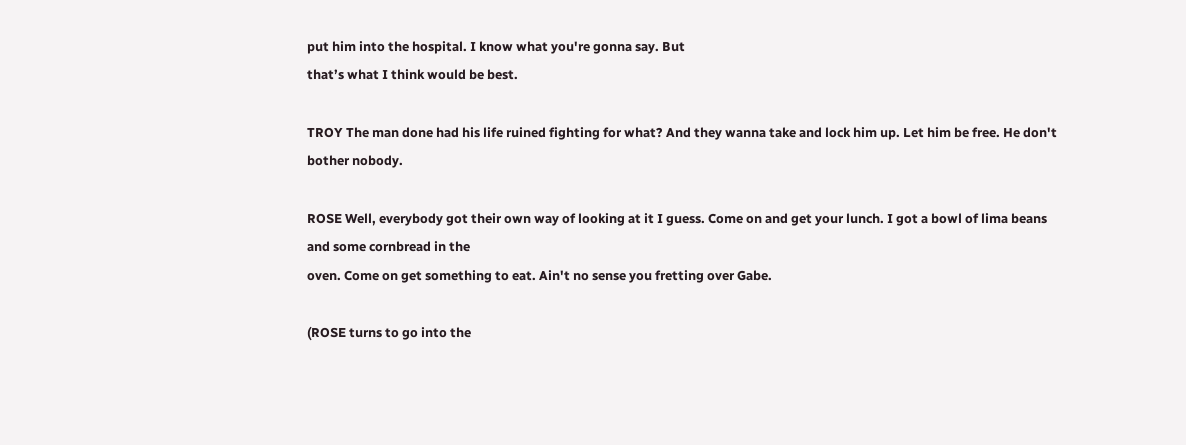put him into the hospital. I know what you're gonna say. But
that’s what I think would be best.

TROY The man done had his life ruined fighting for what? And they wanna take and lock him up. Let him be free. He don't bother nobody.

ROSE Well, everybody got their own way of looking at it I guess. Come on and get your lunch. I got a bowl of lima beans and some cornbread in the
oven. Come on get something to eat. Ain't no sense you fretting over Gabe.

(ROSE turns to go into the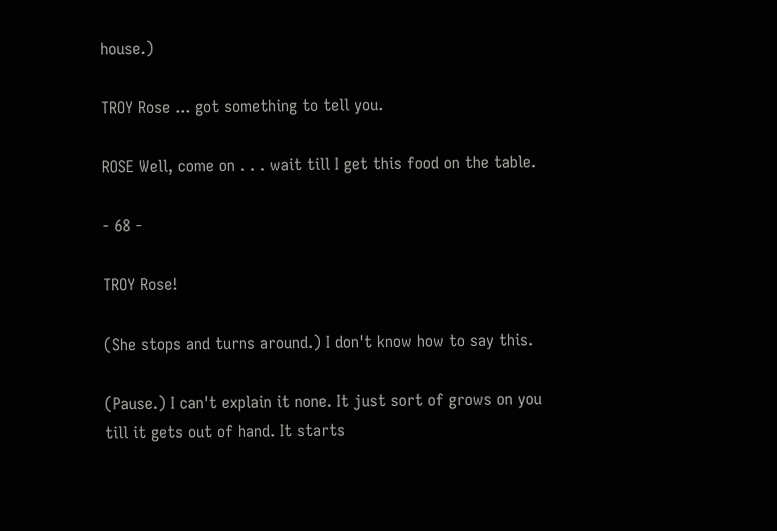house.)

TROY Rose ... got something to tell you.

ROSE Well, come on . . . wait till I get this food on the table.

- 68 -

TROY Rose!

(She stops and turns around.) I don't know how to say this.

(Pause.) I can't explain it none. It just sort of grows on you till it gets out of hand. It starts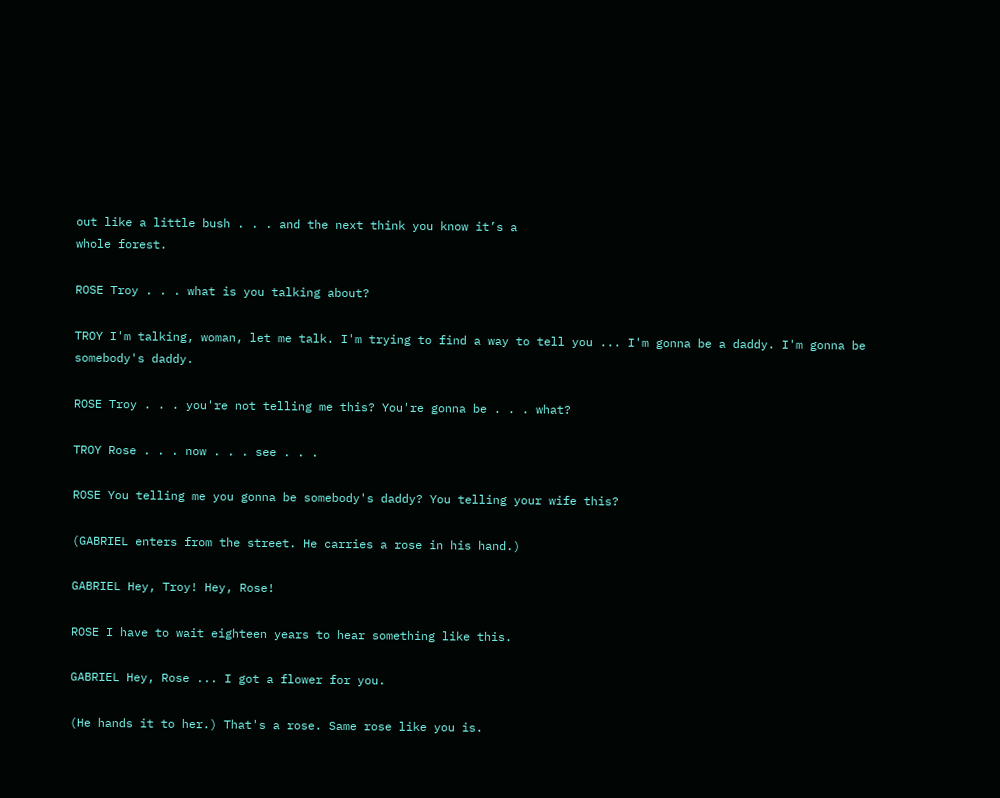out like a little bush . . . and the next think you know it’s a
whole forest.

ROSE Troy . . . what is you talking about?

TROY I'm talking, woman, let me talk. I'm trying to find a way to tell you ... I'm gonna be a daddy. I'm gonna be somebody's daddy.

ROSE Troy . . . you're not telling me this? You're gonna be . . . what?

TROY Rose . . . now . . . see . . .

ROSE You telling me you gonna be somebody's daddy? You telling your wife this?

(GABRIEL enters from the street. He carries a rose in his hand.)

GABRIEL Hey, Troy! Hey, Rose!

ROSE I have to wait eighteen years to hear something like this.

GABRIEL Hey, Rose ... I got a flower for you.

(He hands it to her.) That's a rose. Same rose like you is.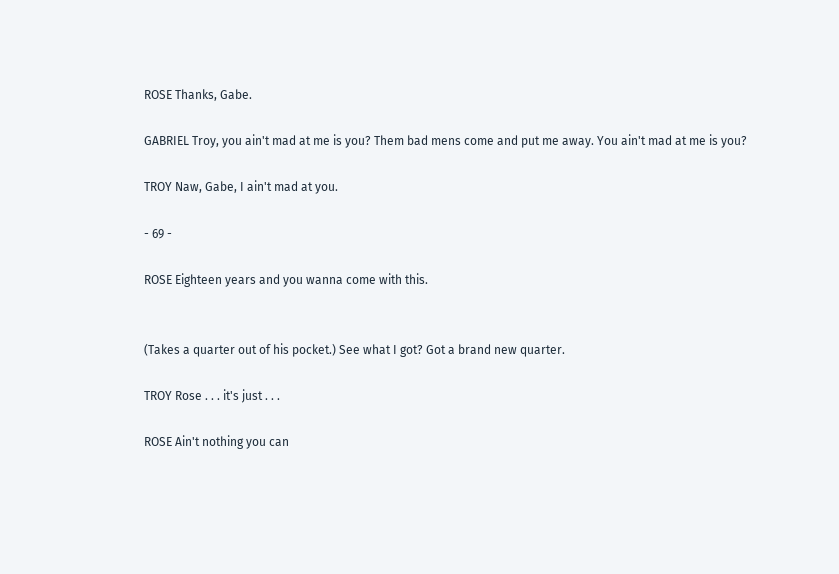ROSE Thanks, Gabe.

GABRIEL Troy, you ain't mad at me is you? Them bad mens come and put me away. You ain't mad at me is you?

TROY Naw, Gabe, I ain't mad at you.

- 69 -

ROSE Eighteen years and you wanna come with this.


(Takes a quarter out of his pocket.) See what I got? Got a brand new quarter.

TROY Rose . . . it's just . . .

ROSE Ain't nothing you can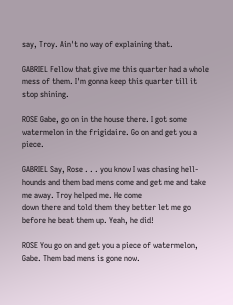say, Troy. Ain't no way of explaining that.

GABRIEL Fellow that give me this quarter had a whole mess of them. I'm gonna keep this quarter till it stop shining.

ROSE Gabe, go on in the house there. I got some watermelon in the frigidaire. Go on and get you a piece.

GABRIEL Say, Rose . . . you know I was chasing hell-hounds and them bad mens come and get me and take me away. Troy helped me. He come
down there and told them they better let me go before he beat them up. Yeah, he did!

ROSE You go on and get you a piece of watermelon, Gabe. Them bad mens is gone now.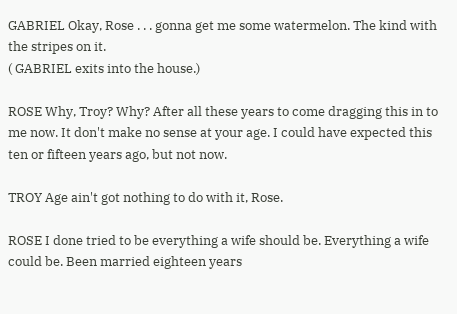GABRIEL Okay, Rose . . . gonna get me some watermelon. The kind with the stripes on it.
( GABRIEL exits into the house.)

ROSE Why, Troy? Why? After all these years to come dragging this in to me now. It don't make no sense at your age. I could have expected this
ten or fifteen years ago, but not now.

TROY Age ain't got nothing to do with it, Rose.

ROSE I done tried to be everything a wife should be. Everything a wife could be. Been married eighteen years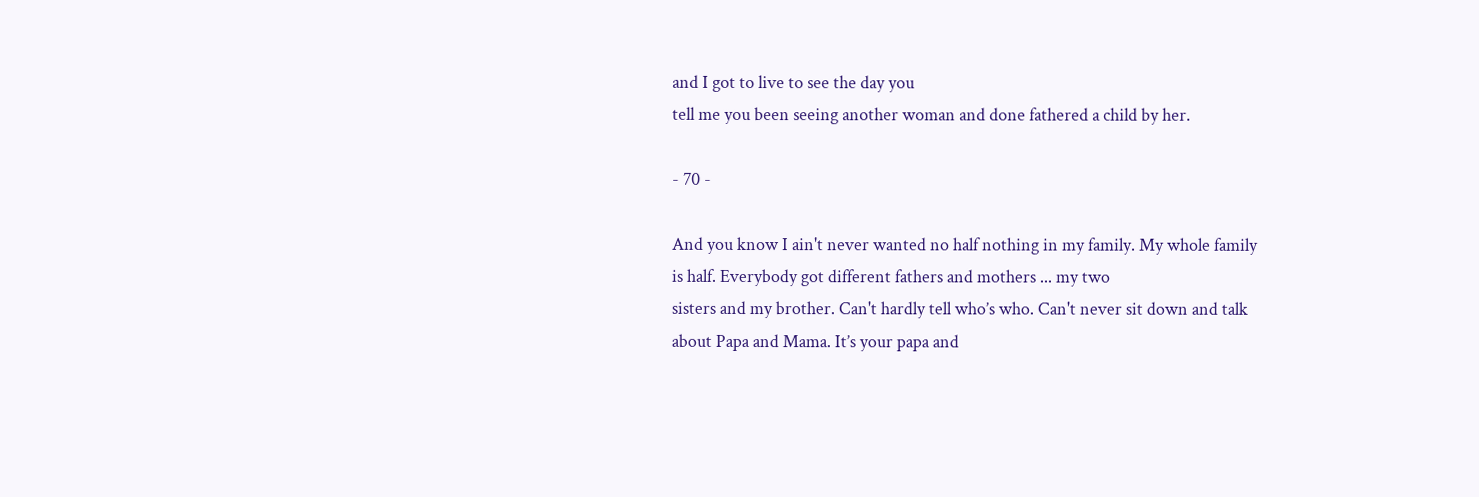and I got to live to see the day you
tell me you been seeing another woman and done fathered a child by her.

- 70 -

And you know I ain't never wanted no half nothing in my family. My whole family is half. Everybody got different fathers and mothers ... my two
sisters and my brother. Can't hardly tell who’s who. Can't never sit down and talk about Papa and Mama. It’s your papa and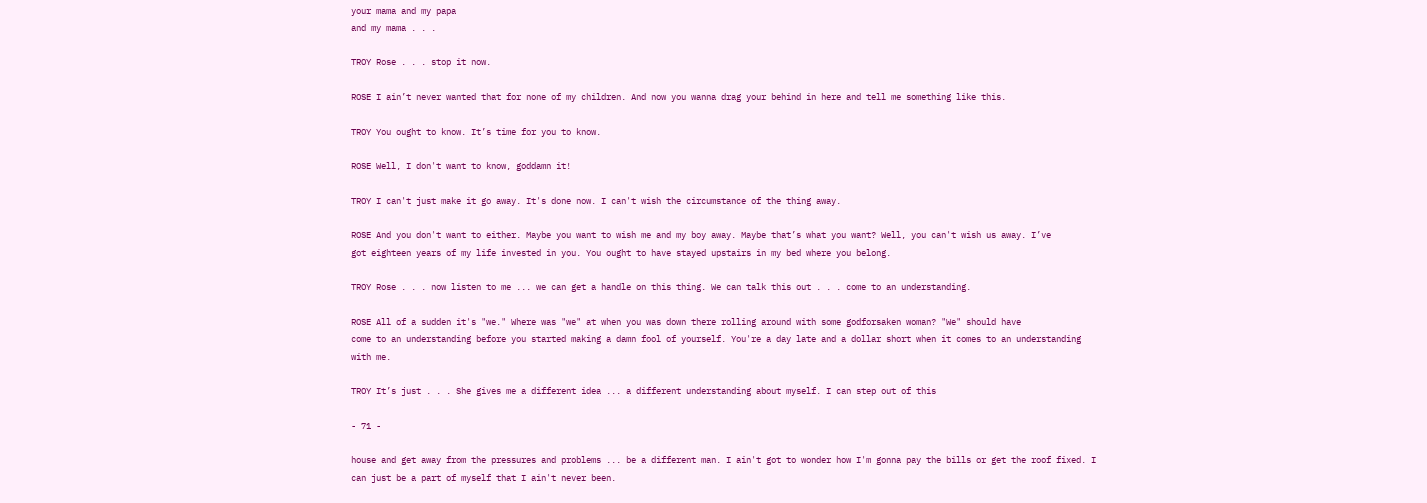your mama and my papa
and my mama . . .

TROY Rose . . . stop it now.

ROSE I ain’t never wanted that for none of my children. And now you wanna drag your behind in here and tell me something like this.

TROY You ought to know. It’s time for you to know.

ROSE Well, I don't want to know, goddamn it!

TROY I can't just make it go away. It's done now. I can't wish the circumstance of the thing away.

ROSE And you don't want to either. Maybe you want to wish me and my boy away. Maybe that’s what you want? Well, you can't wish us away. I’ve
got eighteen years of my life invested in you. You ought to have stayed upstairs in my bed where you belong.

TROY Rose . . . now listen to me ... we can get a handle on this thing. We can talk this out . . . come to an understanding.

ROSE All of a sudden it's "we." Where was "we" at when you was down there rolling around with some godforsaken woman? "We" should have
come to an understanding before you started making a damn fool of yourself. You're a day late and a dollar short when it comes to an understanding
with me.

TROY It’s just . . . She gives me a different idea ... a different understanding about myself. I can step out of this

- 71 -

house and get away from the pressures and problems ... be a different man. I ain't got to wonder how I'm gonna pay the bills or get the roof fixed. I
can just be a part of myself that I ain't never been.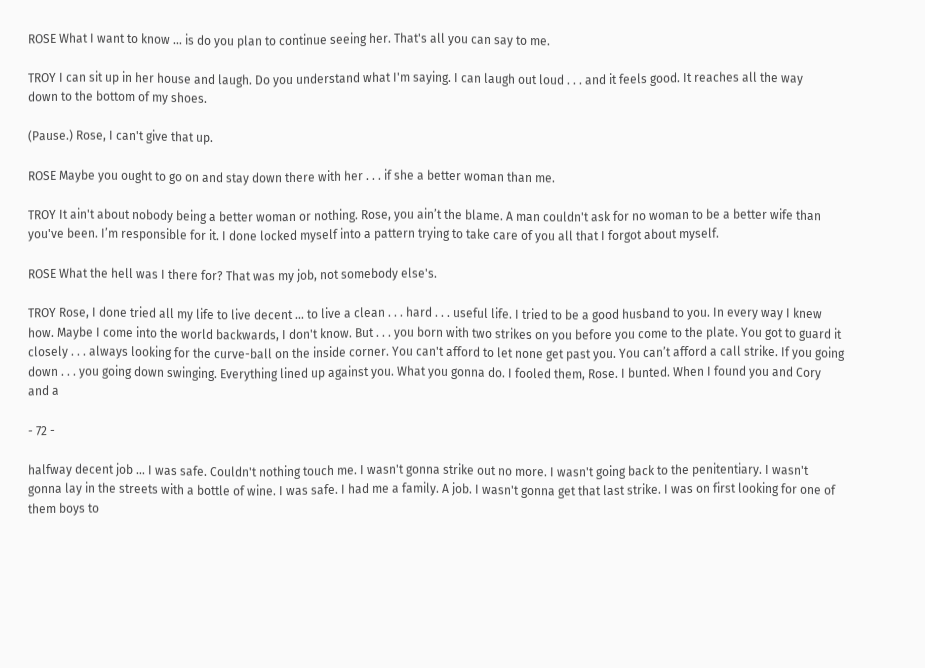ROSE What I want to know ... is do you plan to continue seeing her. That's all you can say to me.

TROY I can sit up in her house and laugh. Do you understand what I'm saying. I can laugh out loud . . . and it feels good. It reaches all the way
down to the bottom of my shoes.

(Pause.) Rose, I can't give that up.

ROSE Maybe you ought to go on and stay down there with her . . . if she a better woman than me.

TROY It ain't about nobody being a better woman or nothing. Rose, you ain’t the blame. A man couldn't ask for no woman to be a better wife than
you've been. I’m responsible for it. I done locked myself into a pattern trying to take care of you all that I forgot about myself.

ROSE What the hell was I there for? That was my job, not somebody else's.

TROY Rose, I done tried all my life to live decent ... to live a clean . . . hard . . . useful life. I tried to be a good husband to you. In every way I knew
how. Maybe I come into the world backwards, I don't know. But . . . you born with two strikes on you before you come to the plate. You got to guard it
closely . . . always looking for the curve-ball on the inside corner. You can't afford to let none get past you. You can’t afford a call strike. If you going
down . . . you going down swinging. Everything lined up against you. What you gonna do. I fooled them, Rose. I bunted. When I found you and Cory
and a

- 72 -

halfway decent job ... I was safe. Couldn't nothing touch me. I wasn't gonna strike out no more. I wasn't going back to the penitentiary. I wasn't
gonna lay in the streets with a bottle of wine. I was safe. I had me a family. A job. I wasn't gonna get that last strike. I was on first looking for one of
them boys to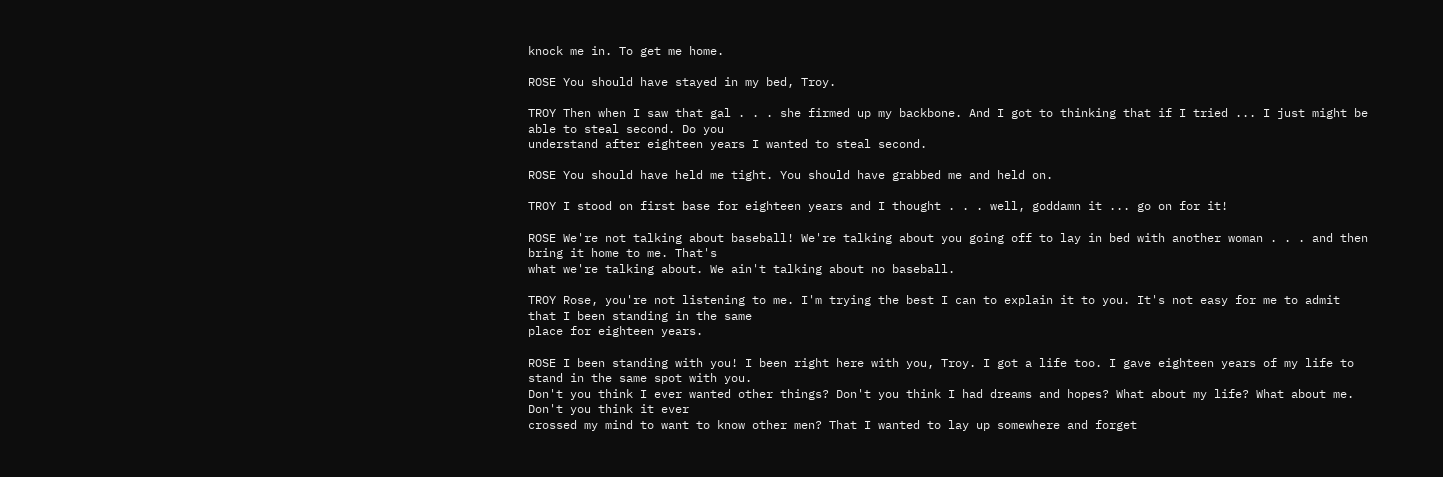knock me in. To get me home.

ROSE You should have stayed in my bed, Troy.

TROY Then when I saw that gal . . . she firmed up my backbone. And I got to thinking that if I tried ... I just might be able to steal second. Do you
understand after eighteen years I wanted to steal second.

ROSE You should have held me tight. You should have grabbed me and held on.

TROY I stood on first base for eighteen years and I thought . . . well, goddamn it ... go on for it!

ROSE We're not talking about baseball! We're talking about you going off to lay in bed with another woman . . . and then bring it home to me. That's
what we're talking about. We ain't talking about no baseball.

TROY Rose, you're not listening to me. I'm trying the best I can to explain it to you. It's not easy for me to admit that I been standing in the same
place for eighteen years.

ROSE I been standing with you! I been right here with you, Troy. I got a life too. I gave eighteen years of my life to stand in the same spot with you.
Don't you think I ever wanted other things? Don't you think I had dreams and hopes? What about my life? What about me. Don't you think it ever
crossed my mind to want to know other men? That I wanted to lay up somewhere and forget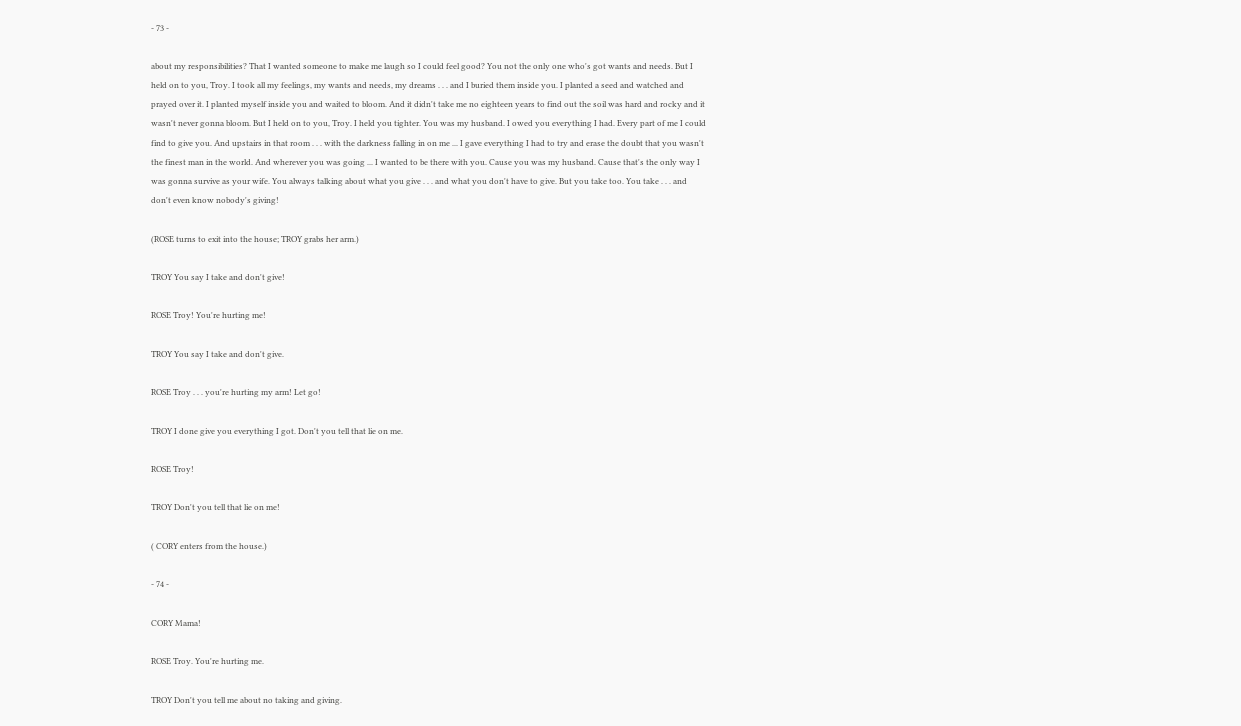- 73 -

about my responsibilities? That I wanted someone to make me laugh so I could feel good? You not the only one who's got wants and needs. But I
held on to you, Troy. I took all my feelings, my wants and needs, my dreams . . . and I buried them inside you. I planted a seed and watched and
prayed over it. I planted myself inside you and waited to bloom. And it didn't take me no eighteen years to find out the soil was hard and rocky and it
wasn't never gonna bloom. But I held on to you, Troy. I held you tighter. You was my husband. I owed you everything I had. Every part of me I could
find to give you. And upstairs in that room . . . with the darkness falling in on me ... I gave everything I had to try and erase the doubt that you wasn't
the finest man in the world. And wherever you was going ... I wanted to be there with you. Cause you was my husband. Cause that's the only way I
was gonna survive as your wife. You always talking about what you give . . . and what you don't have to give. But you take too. You take . . . and
don't even know nobody's giving!

(ROSE turns to exit into the house; TROY grabs her arm.)

TROY You say I take and don't give!

ROSE Troy! You're hurting me!

TROY You say I take and don't give.

ROSE Troy . . . you're hurting my arm! Let go!

TROY I done give you everything I got. Don't you tell that lie on me.

ROSE Troy!

TROY Don't you tell that lie on me!

( CORY enters from the house.)

- 74 -

CORY Mama!

ROSE Troy. You're hurting me.

TROY Don't you tell me about no taking and giving.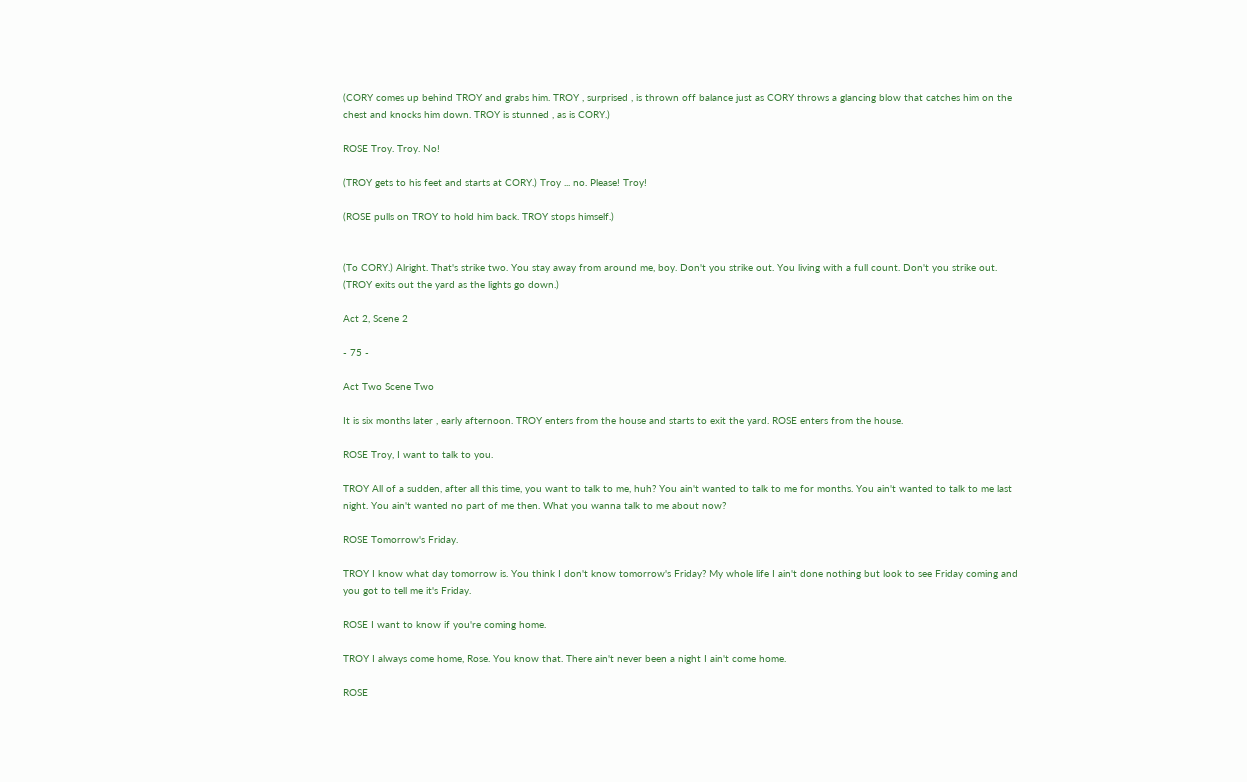(CORY comes up behind TROY and grabs him. TROY , surprised , is thrown off balance just as CORY throws a glancing blow that catches him on the
chest and knocks him down. TROY is stunned , as is CORY.)

ROSE Troy. Troy. No!

(TROY gets to his feet and starts at CORY.) Troy ... no. Please! Troy!

(ROSE pulls on TROY to hold him back. TROY stops himself.)


(To CORY.) Alright. That's strike two. You stay away from around me, boy. Don't you strike out. You living with a full count. Don't you strike out.
(TROY exits out the yard as the lights go down.)

Act 2, Scene 2

- 75 -

Act Two Scene Two

It is six months later , early afternoon. TROY enters from the house and starts to exit the yard. ROSE enters from the house.

ROSE Troy, I want to talk to you.

TROY All of a sudden, after all this time, you want to talk to me, huh? You ain't wanted to talk to me for months. You ain't wanted to talk to me last
night. You ain't wanted no part of me then. What you wanna talk to me about now?

ROSE Tomorrow's Friday.

TROY I know what day tomorrow is. You think I don't know tomorrow's Friday? My whole life I ain't done nothing but look to see Friday coming and
you got to tell me it's Friday.

ROSE I want to know if you're coming home.

TROY I always come home, Rose. You know that. There ain't never been a night I ain't come home.

ROSE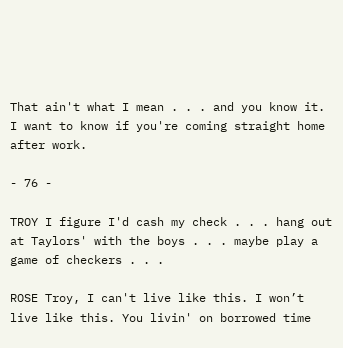That ain't what I mean . . . and you know it. I want to know if you're coming straight home after work.

- 76 -

TROY I figure I'd cash my check . . . hang out at Taylors' with the boys . . . maybe play a game of checkers . . .

ROSE Troy, I can't live like this. I won’t live like this. You livin' on borrowed time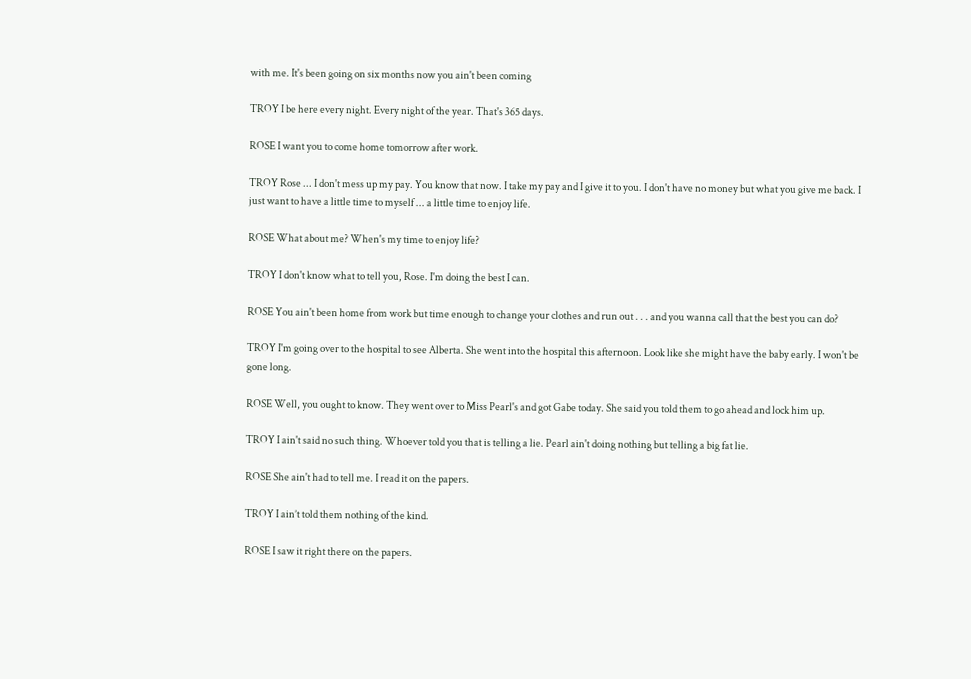with me. It's been going on six months now you ain't been coming

TROY I be here every night. Every night of the year. That's 365 days.

ROSE I want you to come home tomorrow after work.

TROY Rose ... I don't mess up my pay. You know that now. I take my pay and I give it to you. I don't have no money but what you give me back. I
just want to have a little time to myself ... a little time to enjoy life.

ROSE What about me? When's my time to enjoy life?

TROY I don't know what to tell you, Rose. I'm doing the best I can.

ROSE You ain't been home from work but time enough to change your clothes and run out . . . and you wanna call that the best you can do?

TROY I'm going over to the hospital to see Alberta. She went into the hospital this afternoon. Look like she might have the baby early. I won't be
gone long.

ROSE Well, you ought to know. They went over to Miss Pearl's and got Gabe today. She said you told them to go ahead and lock him up.

TROY I ain't said no such thing. Whoever told you that is telling a lie. Pearl ain't doing nothing but telling a big fat lie.

ROSE She ain't had to tell me. I read it on the papers.

TROY I ain’t told them nothing of the kind.

ROSE I saw it right there on the papers.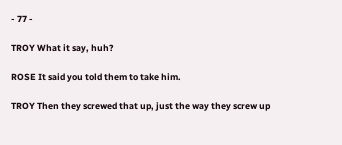- 77 -

TROY What it say, huh?

ROSE It said you told them to take him.

TROY Then they screwed that up, just the way they screw up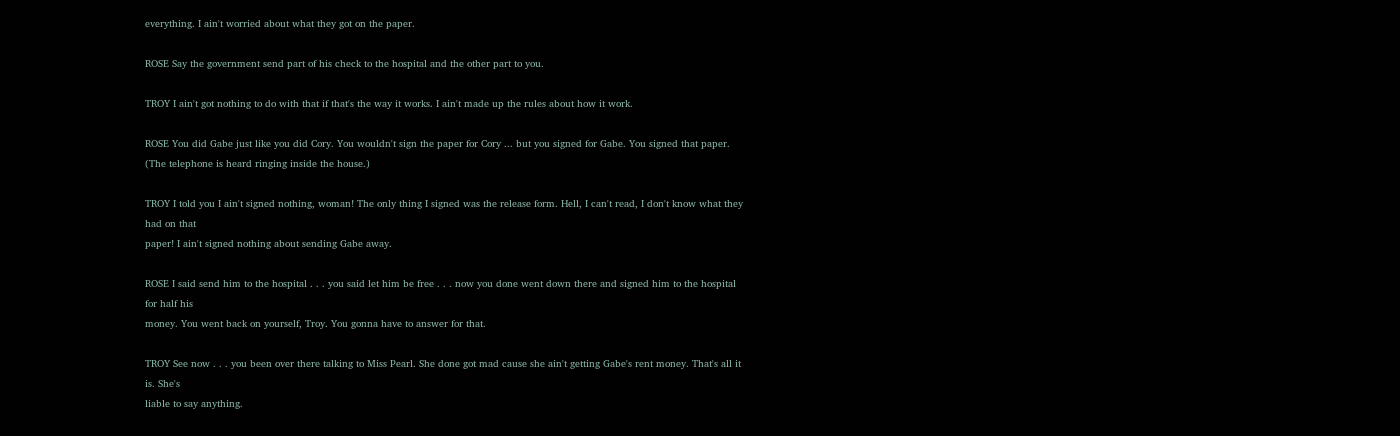everything. I ain't worried about what they got on the paper.

ROSE Say the government send part of his check to the hospital and the other part to you.

TROY I ain't got nothing to do with that if that's the way it works. I ain't made up the rules about how it work.

ROSE You did Gabe just like you did Cory. You wouldn't sign the paper for Cory ... but you signed for Gabe. You signed that paper.
(The telephone is heard ringing inside the house.)

TROY I told you I ain't signed nothing, woman! The only thing I signed was the release form. Hell, I can't read, I don't know what they had on that
paper! I ain't signed nothing about sending Gabe away.

ROSE I said send him to the hospital . . . you said let him be free . . . now you done went down there and signed him to the hospital for half his
money. You went back on yourself, Troy. You gonna have to answer for that.

TROY See now . . . you been over there talking to Miss Pearl. She done got mad cause she ain't getting Gabe's rent money. That's all it is. She's
liable to say anything.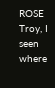ROSE Troy, I seen where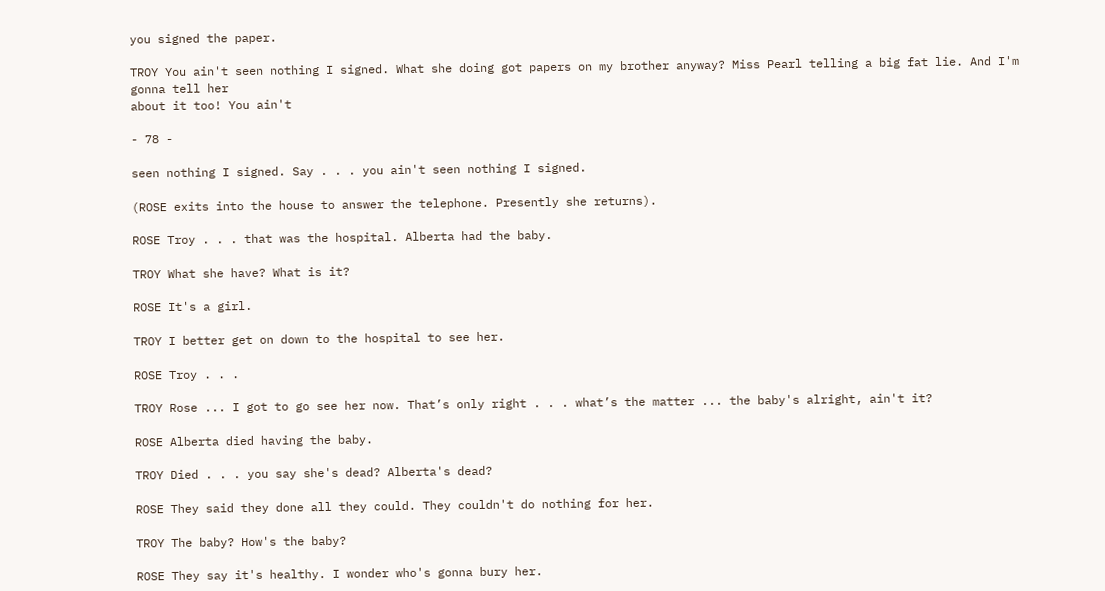you signed the paper.

TROY You ain't seen nothing I signed. What she doing got papers on my brother anyway? Miss Pearl telling a big fat lie. And I'm gonna tell her
about it too! You ain't

- 78 -

seen nothing I signed. Say . . . you ain't seen nothing I signed.

(ROSE exits into the house to answer the telephone. Presently she returns).

ROSE Troy . . . that was the hospital. Alberta had the baby.

TROY What she have? What is it?

ROSE It's a girl.

TROY I better get on down to the hospital to see her.

ROSE Troy . . .

TROY Rose ... I got to go see her now. That’s only right . . . what’s the matter ... the baby's alright, ain't it?

ROSE Alberta died having the baby.

TROY Died . . . you say she's dead? Alberta's dead?

ROSE They said they done all they could. They couldn't do nothing for her.

TROY The baby? How's the baby?

ROSE They say it's healthy. I wonder who's gonna bury her.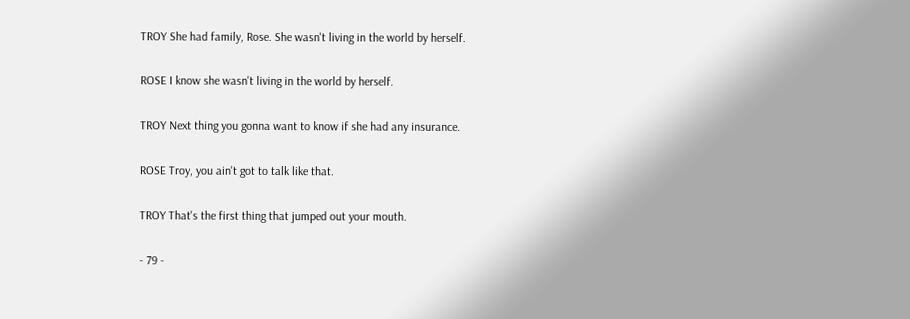TROY She had family, Rose. She wasn't living in the world by herself.

ROSE I know she wasn't living in the world by herself.

TROY Next thing you gonna want to know if she had any insurance.

ROSE Troy, you ain't got to talk like that.

TROY That's the first thing that jumped out your mouth.

- 79 -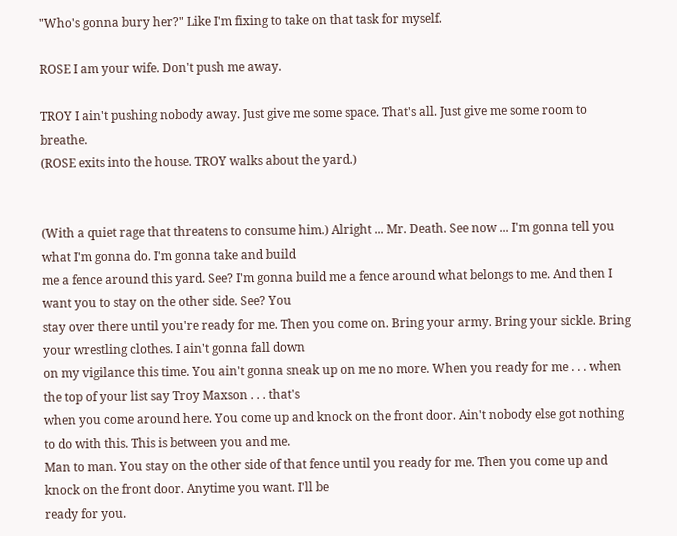"Who's gonna bury her?" Like I'm fixing to take on that task for myself.

ROSE I am your wife. Don't push me away.

TROY I ain't pushing nobody away. Just give me some space. That's all. Just give me some room to breathe.
(ROSE exits into the house. TROY walks about the yard.)


(With a quiet rage that threatens to consume him.) Alright ... Mr. Death. See now ... I'm gonna tell you what I'm gonna do. I'm gonna take and build
me a fence around this yard. See? I'm gonna build me a fence around what belongs to me. And then I want you to stay on the other side. See? You
stay over there until you're ready for me. Then you come on. Bring your army. Bring your sickle. Bring your wrestling clothes. I ain't gonna fall down
on my vigilance this time. You ain't gonna sneak up on me no more. When you ready for me . . . when the top of your list say Troy Maxson . . . that's
when you come around here. You come up and knock on the front door. Ain't nobody else got nothing to do with this. This is between you and me.
Man to man. You stay on the other side of that fence until you ready for me. Then you come up and knock on the front door. Anytime you want. I'll be
ready for you.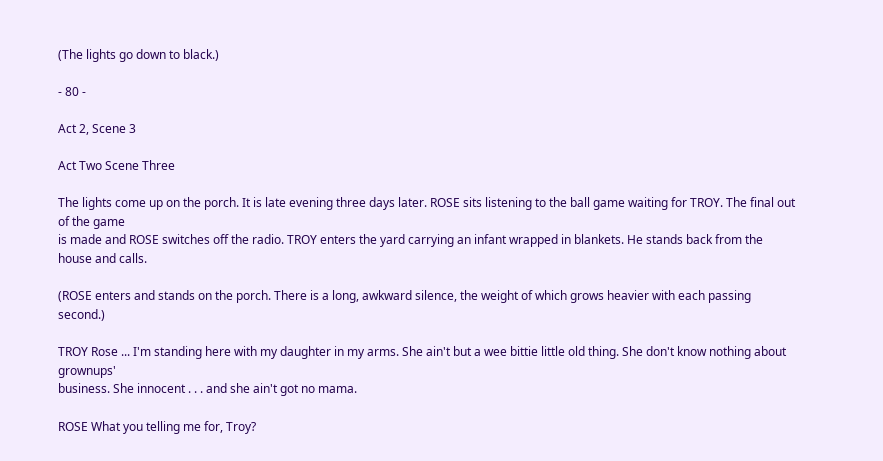(The lights go down to black.)

- 80 -

Act 2, Scene 3

Act Two Scene Three

The lights come up on the porch. It is late evening three days later. ROSE sits listening to the ball game waiting for TROY. The final out of the game
is made and ROSE switches off the radio. TROY enters the yard carrying an infant wrapped in blankets. He stands back from the house and calls.

(ROSE enters and stands on the porch. There is a long, awkward silence, the weight of which grows heavier with each passing second.)

TROY Rose ... I'm standing here with my daughter in my arms. She ain't but a wee bittie little old thing. She don't know nothing about grownups'
business. She innocent . . . and she ain't got no mama.

ROSE What you telling me for, Troy?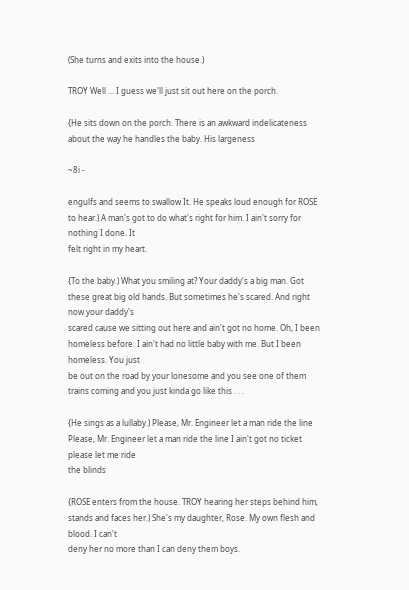(She turns and exits into the house.)

TROY Well ... I guess we'll just sit out here on the porch.

{He sits down on the porch. There is an awkward indelicateness about the way he handles the baby. His largeness

~8i -

engulfs and seems to swallow It. He speaks loud enough for ROSE to hear.) A man's got to do what's right for him. I ain't sorry for nothing I done. It
felt right in my heart.

{To the baby.) What you smiling at? Your daddy's a big man. Got these great big old hands. But sometimes he's scared. And right now your daddy's
scared cause we sitting out here and ain't got no home. Oh, I been homeless before. I ain't had no little baby with me. But I been homeless. You just
be out on the road by your lonesome and you see one of them trains coming and you just kinda go like this . . .

{He sings as a lullaby.) Please, Mr. Engineer let a man ride the line Please, Mr. Engineer let a man ride the line I ain't got no ticket please let me ride
the blinds

{ROSE enters from the house. TROY hearing her steps behind him, stands and faces her.) She's my daughter, Rose. My own flesh and blood. I can't
deny her no more than I can deny them boys.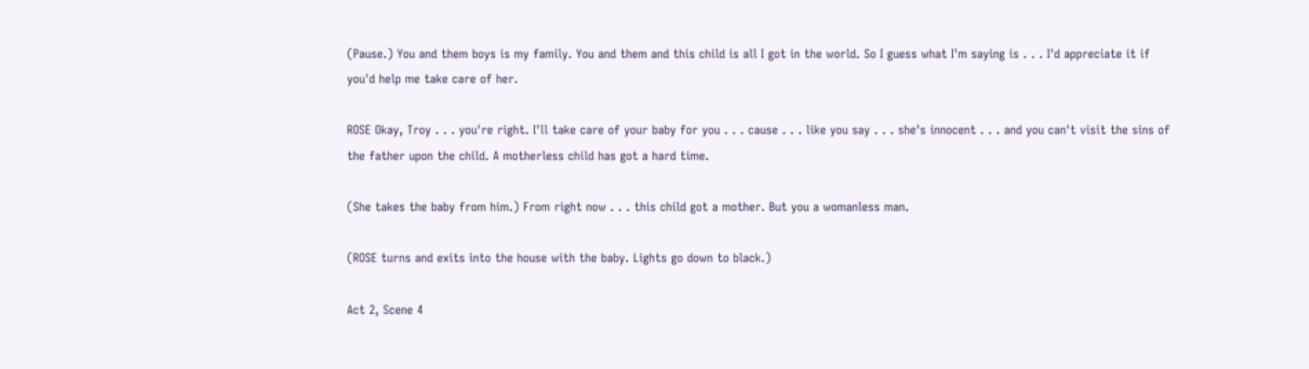(Pause.) You and them boys is my family. You and them and this child is all I got in the world. So I guess what I'm saying is . . . I'd appreciate it if
you'd help me take care of her.

ROSE Okay, Troy . . . you're right. I'll take care of your baby for you . . . cause . . . like you say . . . she's innocent . . . and you can't visit the sins of
the father upon the child. A motherless child has got a hard time.

(She takes the baby from him.) From right now . . . this child got a mother. But you a womanless man.

(ROSE turns and exits into the house with the baby. Lights go down to black.)

Act 2, Scene 4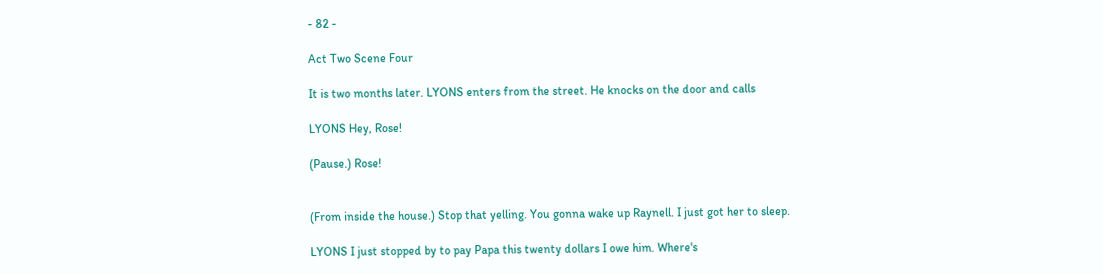- 82 -

Act Two Scene Four

It is two months later. LYONS enters from the street. He knocks on the door and calls

LYONS Hey, Rose!

(Pause.) Rose!


(From inside the house.) Stop that yelling. You gonna wake up Raynell. I just got her to sleep.

LYONS I just stopped by to pay Papa this twenty dollars I owe him. Where's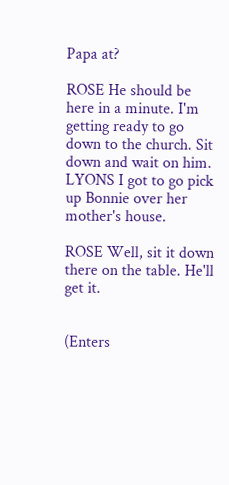Papa at?

ROSE He should be here in a minute. I'm getting ready to go down to the church. Sit down and wait on him.
LYONS I got to go pick up Bonnie over her mother's house.

ROSE Well, sit it down there on the table. He'll get it.


(Enters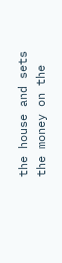the house and sets the money on the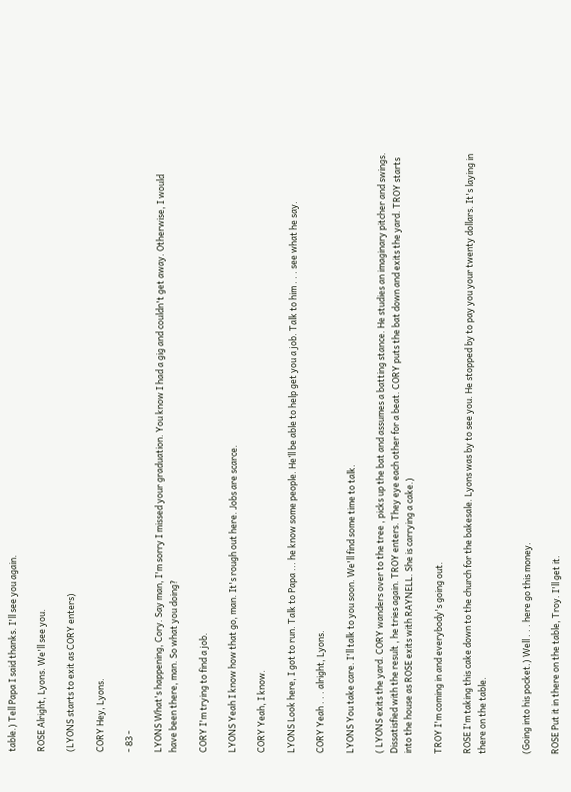table.) Tell Papa I said thanks. I'll see you again.

ROSE Alright, Lyons. We'll see you.

(LYONS starts to exit as CORY enters)

CORY Hey, Lyons.

- 83 -

LYONS What's happening, Cory. Say man, I'm sorry I missed your graduation. You know I had a gig and couldn't get away. Otherwise, I would
have been there, man. So what you doing?

CORY I'm trying to find a job.

LYONS Yeah I know how that go, man. It's rough out here. Jobs are scarce.

CORY Yeah, I know.

LYONS Look here, I got to run. Talk to Papa ... he know some people. He’ll be able to help get you a job. Talk to him . . . see what he say.

CORY Yeah . . . alright, Lyons.

LYONS You take care. I'll talk to you soon. We'll find some time to talk.

( LYONS exits the yard. CORY wanders over to the tree , picks up the bat and assumes a batting stance. He studies an imaginary pitcher and swings.
Dissatisfied with the result , he tries again. TROY enters. They eye each other for a beat. CORY puts the bat down and exits the yard. TROY starts
into the house as ROSE exits with RAYNELL. She is carrying a cake.)

TROY I'm coming in and everybody's going out.

ROSE I'm taking this cake down to the church for the bakesale. Lyons was by to see you. He stopped by to pay you your twenty dollars. It's laying in
there on the table.


(Going into his pocket.) Well . . . here go this money.

ROSE Put it in there on the table, Troy. I'll get it.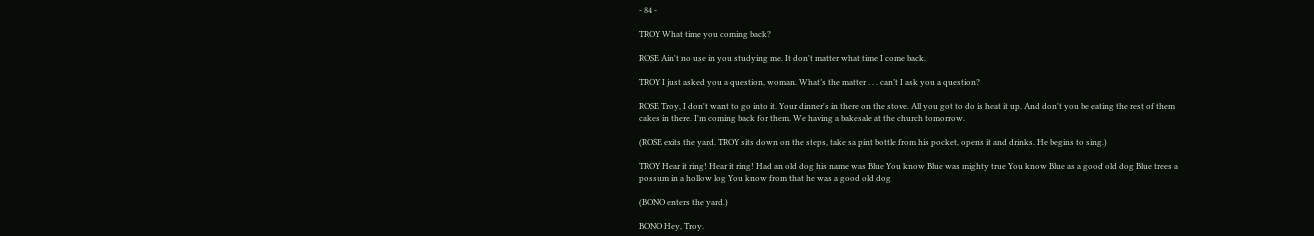- 84 -

TROY What time you coming back?

ROSE Ain't no use in you studying me. It don't matter what time I come back.

TROY I just asked you a question, woman. What’s the matter . . . can’t I ask you a question?

ROSE Troy, I don't want to go into it. Your dinner's in there on the stove. All you got to do is heat it up. And don't you be eating the rest of them
cakes in there. I'm coming back for them. We having a bakesale at the church tomorrow.

(ROSE exits the yard. TROY sits down on the steps, take sa pint bottle from his pocket, opens it and drinks. He begins to sing.)

TROY Hear it ring! Hear it ring! Had an old dog his name was Blue You know Blue was mighty true You know Blue as a good old dog Blue trees a
possum in a hollow log You know from that he was a good old dog

(BONO enters the yard.)

BONO Hey, Troy.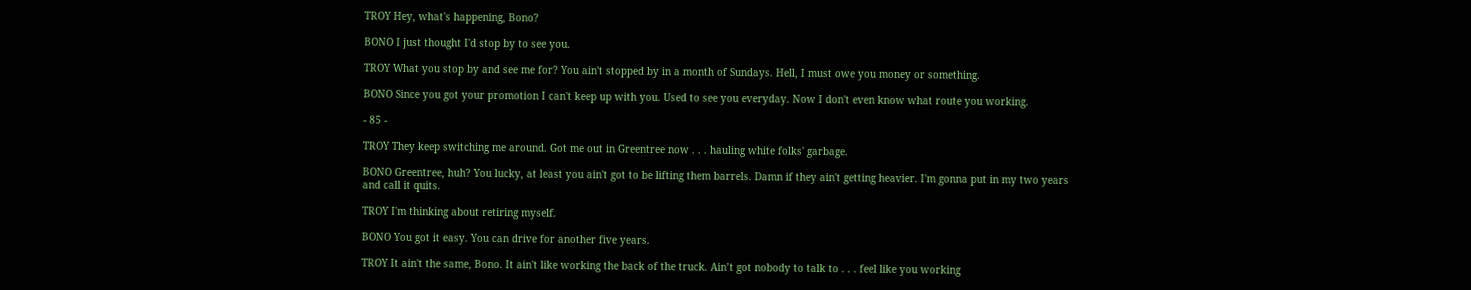TROY Hey, what's happening, Bono?

BONO I just thought I'd stop by to see you.

TROY What you stop by and see me for? You ain't stopped by in a month of Sundays. Hell, I must owe you money or something.

BONO Since you got your promotion I can't keep up with you. Used to see you everyday. Now I don't even know what route you working.

- 85 -

TROY They keep switching me around. Got me out in Greentree now . . . hauling white folks' garbage.

BONO Greentree, huh? You lucky, at least you ain't got to be lifting them barrels. Damn if they ain't getting heavier. I'm gonna put in my two years
and call it quits.

TROY I'm thinking about retiring myself.

BONO You got it easy. You can drive for another five years.

TROY It ain't the same, Bono. It ain't like working the back of the truck. Ain’t got nobody to talk to . . . feel like you working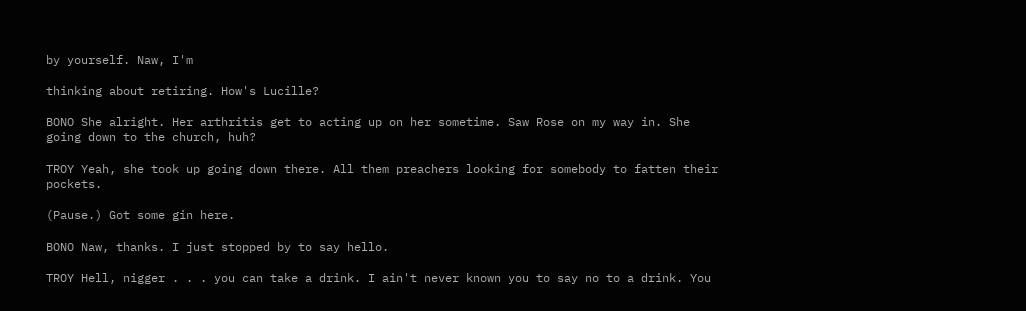by yourself. Naw, I'm

thinking about retiring. How's Lucille?

BONO She alright. Her arthritis get to acting up on her sometime. Saw Rose on my way in. She going down to the church, huh?

TROY Yeah, she took up going down there. All them preachers looking for somebody to fatten their pockets.

(Pause.) Got some gin here.

BONO Naw, thanks. I just stopped by to say hello.

TROY Hell, nigger . . . you can take a drink. I ain't never known you to say no to a drink. You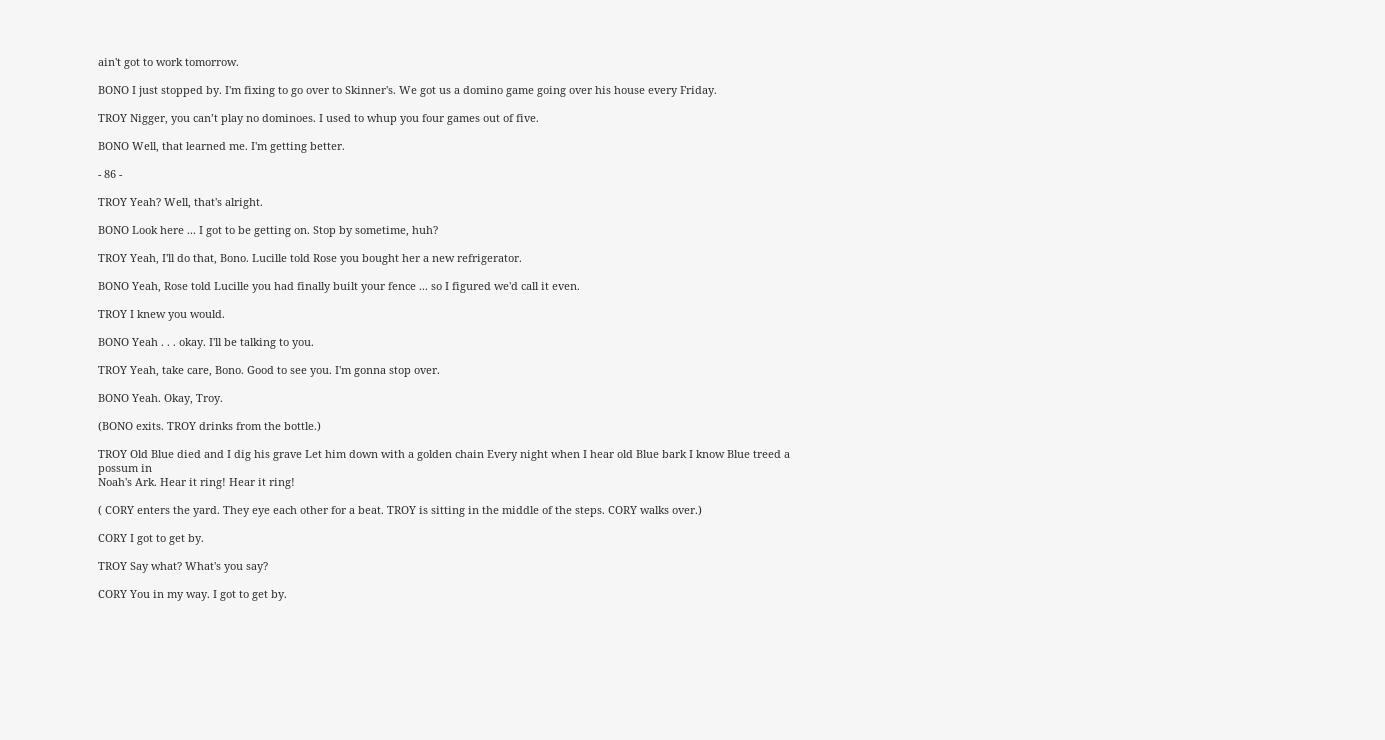ain't got to work tomorrow.

BONO I just stopped by. I'm fixing to go over to Skinner's. We got us a domino game going over his house every Friday.

TROY Nigger, you can’t play no dominoes. I used to whup you four games out of five.

BONO Well, that learned me. I'm getting better.

- 86 -

TROY Yeah? Well, that's alright.

BONO Look here ... I got to be getting on. Stop by sometime, huh?

TROY Yeah, I'll do that, Bono. Lucille told Rose you bought her a new refrigerator.

BONO Yeah, Rose told Lucille you had finally built your fence ... so I figured we'd call it even.

TROY I knew you would.

BONO Yeah . . . okay. I'll be talking to you.

TROY Yeah, take care, Bono. Good to see you. I'm gonna stop over.

BONO Yeah. Okay, Troy.

(BONO exits. TROY drinks from the bottle.)

TROY Old Blue died and I dig his grave Let him down with a golden chain Every night when I hear old Blue bark I know Blue treed a possum in
Noah's Ark. Hear it ring! Hear it ring!

( CORY enters the yard. They eye each other for a beat. TROY is sitting in the middle of the steps. CORY walks over.)

CORY I got to get by.

TROY Say what? What's you say?

CORY You in my way. I got to get by.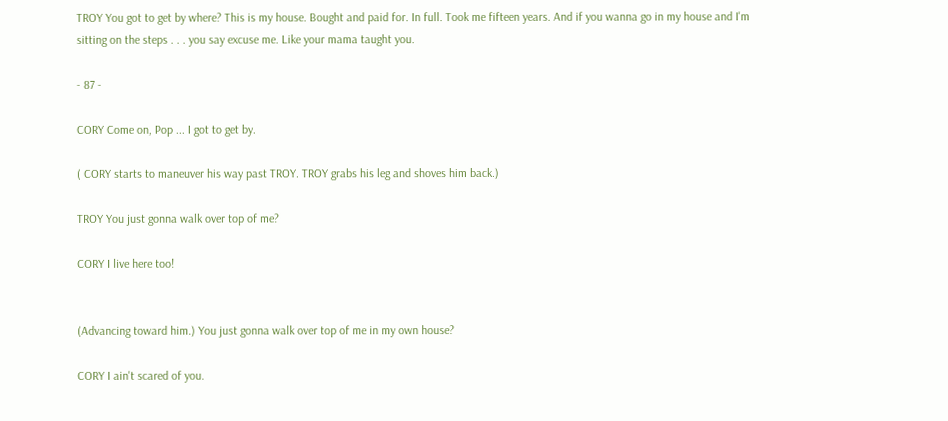TROY You got to get by where? This is my house. Bought and paid for. In full. Took me fifteen years. And if you wanna go in my house and I'm
sitting on the steps . . . you say excuse me. Like your mama taught you.

- 87 -

CORY Come on, Pop ... I got to get by.

( CORY starts to maneuver his way past TROY. TROY grabs his leg and shoves him back.)

TROY You just gonna walk over top of me?

CORY I live here too!


(Advancing toward him.) You just gonna walk over top of me in my own house?

CORY I ain't scared of you.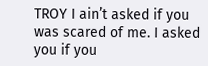TROY I ain’t asked if you was scared of me. I asked you if you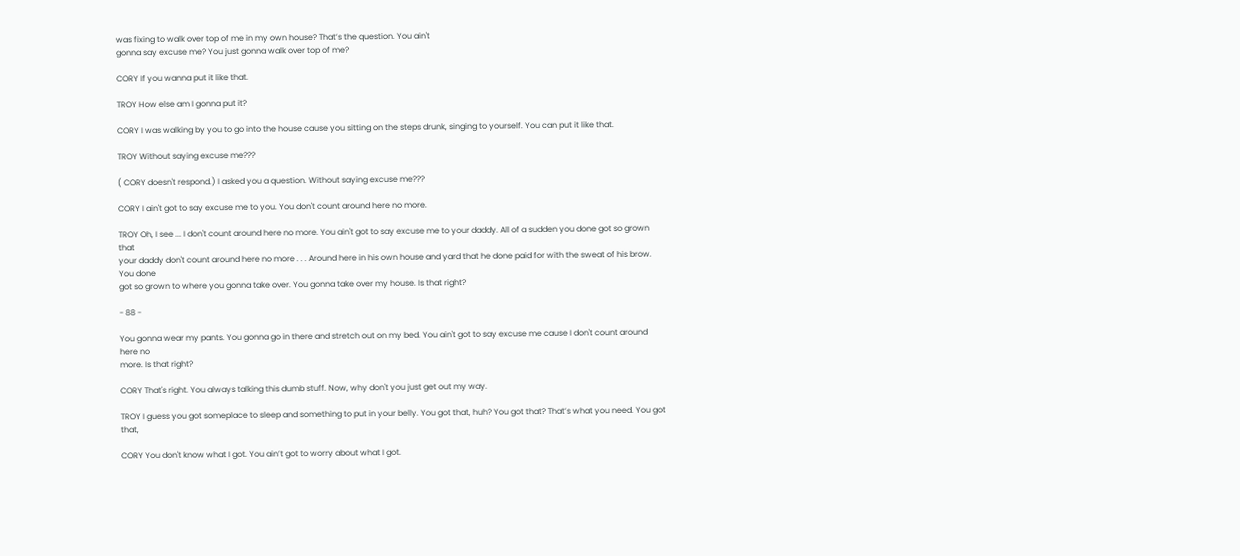was fixing to walk over top of me in my own house? That’s the question. You ain't
gonna say excuse me? You just gonna walk over top of me?

CORY If you wanna put it like that.

TROY How else am I gonna put it?

CORY I was walking by you to go into the house cause you sitting on the steps drunk, singing to yourself. You can put it like that.

TROY Without saying excuse me???

( CORY doesn't respond.) I asked you a question. Without saying excuse me???

CORY I ain't got to say excuse me to you. You don't count around here no more.

TROY Oh, I see ... I don't count around here no more. You ain't got to say excuse me to your daddy. All of a sudden you done got so grown that
your daddy don't count around here no more . . . Around here in his own house and yard that he done paid for with the sweat of his brow. You done
got so grown to where you gonna take over. You gonna take over my house. Is that right?

- 88 -

You gonna wear my pants. You gonna go in there and stretch out on my bed. You ain't got to say excuse me cause I don't count around here no
more. Is that right?

CORY That's right. You always talking this dumb stuff. Now, why don't you just get out my way.

TROY I guess you got someplace to sleep and something to put in your belly. You got that, huh? You got that? That’s what you need. You got that,

CORY You don't know what I got. You ain’t got to worry about what I got.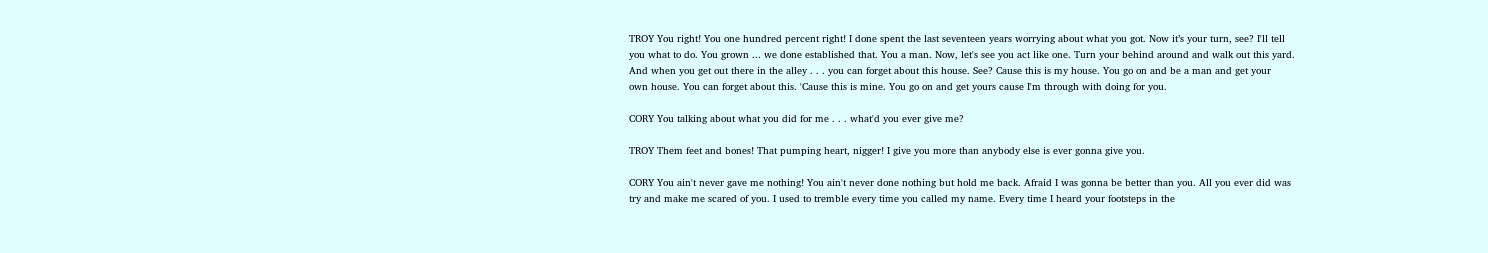TROY You right! You one hundred percent right! I done spent the last seventeen years worrying about what you got. Now it’s your turn, see? I'll tell
you what to do. You grown ... we done established that. You a man. Now, let's see you act like one. Turn your behind around and walk out this yard.
And when you get out there in the alley . . . you can forget about this house. See? Cause this is my house. You go on and be a man and get your
own house. You can forget about this. 'Cause this is mine. You go on and get yours cause I'm through with doing for you.

CORY You talking about what you did for me . . . what'd you ever give me?

TROY Them feet and bones! That pumping heart, nigger! I give you more than anybody else is ever gonna give you.

CORY You ain't never gave me nothing! You ain't never done nothing but hold me back. Afraid I was gonna be better than you. All you ever did was
try and make me scared of you. I used to tremble every time you called my name. Every time I heard your footsteps in the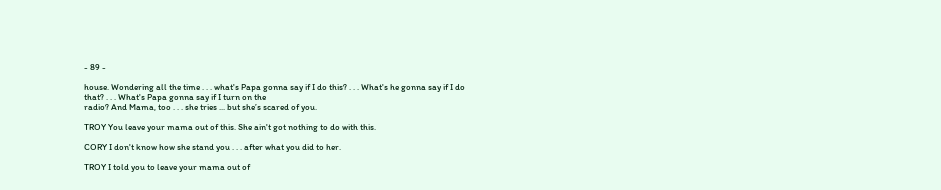- 89 -

house. Wondering all the time . . . what's Papa gonna say if I do this? . . . What's he gonna say if I do that? . . . What's Papa gonna say if I turn on the
radio? And Mama, too . . . she tries ... but she’s scared of you.

TROY You leave your mama out of this. She ain't got nothing to do with this.

CORY I don't know how she stand you . . . after what you did to her.

TROY I told you to leave your mama out of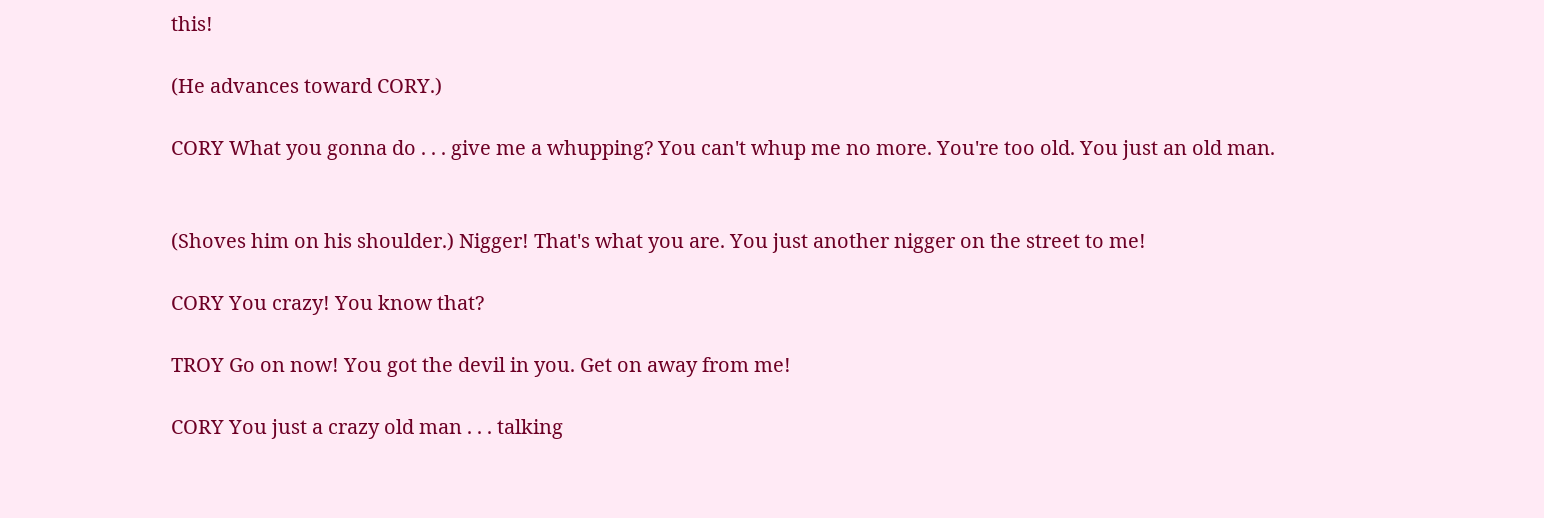this!

(He advances toward CORY.)

CORY What you gonna do . . . give me a whupping? You can't whup me no more. You're too old. You just an old man.


(Shoves him on his shoulder.) Nigger! That's what you are. You just another nigger on the street to me!

CORY You crazy! You know that?

TROY Go on now! You got the devil in you. Get on away from me!

CORY You just a crazy old man . . . talking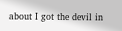about I got the devil in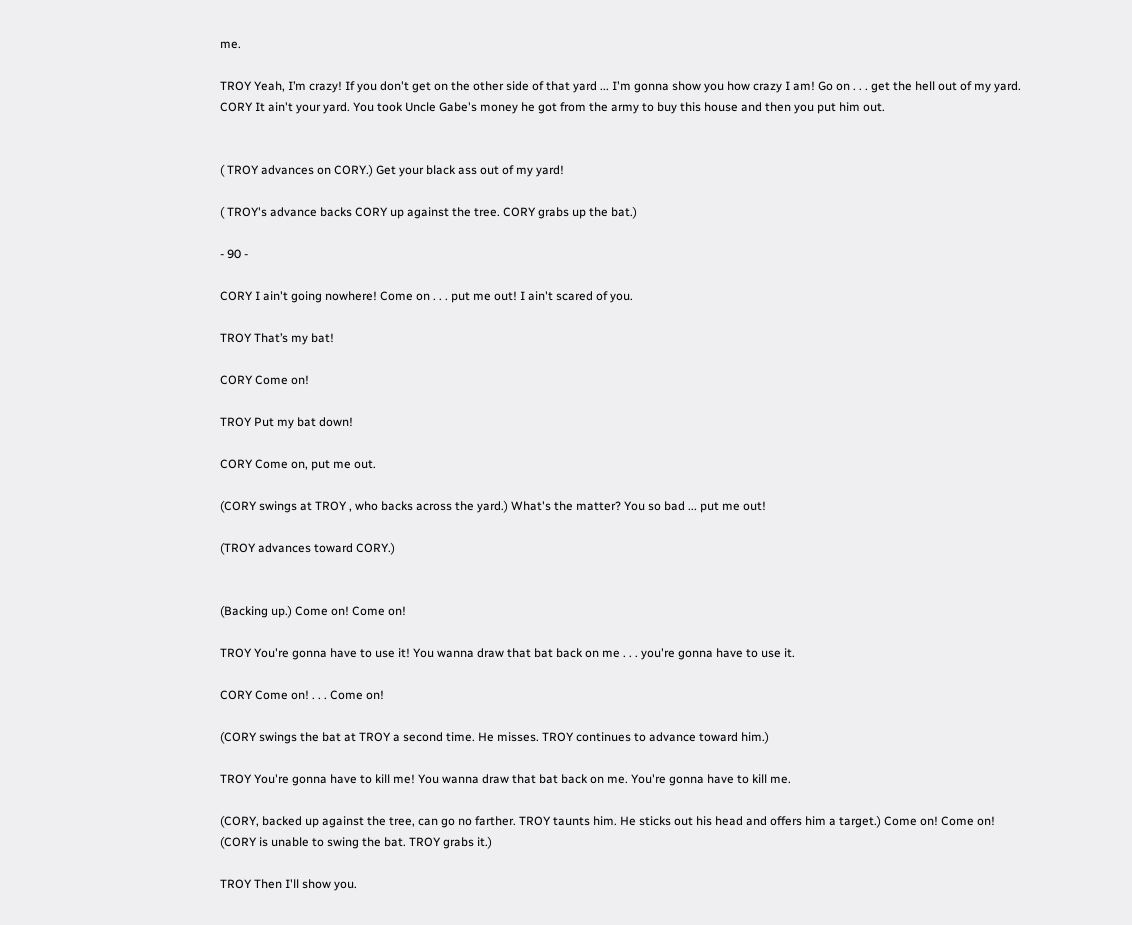me.

TROY Yeah, I’m crazy! If you don't get on the other side of that yard ... I'm gonna show you how crazy I am! Go on . . . get the hell out of my yard.
CORY It ain't your yard. You took Uncle Gabe's money he got from the army to buy this house and then you put him out.


( TROY advances on CORY.) Get your black ass out of my yard!

( TROY's advance backs CORY up against the tree. CORY grabs up the bat.)

- 90 -

CORY I ain't going nowhere! Come on . . . put me out! I ain't scared of you.

TROY That’s my bat!

CORY Come on!

TROY Put my bat down!

CORY Come on, put me out.

(CORY swings at TROY , who backs across the yard.) What's the matter? You so bad ... put me out!

(TROY advances toward CORY.)


(Backing up.) Come on! Come on!

TROY You're gonna have to use it! You wanna draw that bat back on me . . . you're gonna have to use it.

CORY Come on! . . . Come on!

(CORY swings the bat at TROY a second time. He misses. TROY continues to advance toward him.)

TROY You're gonna have to kill me! You wanna draw that bat back on me. You're gonna have to kill me.

(CORY, backed up against the tree, can go no farther. TROY taunts him. He sticks out his head and offers him a target.) Come on! Come on!
(CORY is unable to swing the bat. TROY grabs it.)

TROY Then I'll show you.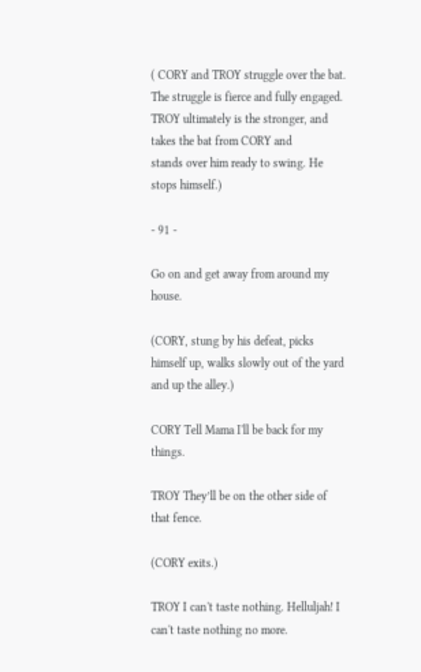( CORY and TROY struggle over the bat. The struggle is fierce and fully engaged. TROY ultimately is the stronger, and takes the bat from CORY and
stands over him ready to swing. He stops himself.)

- 91 -

Go on and get away from around my house.

(CORY, stung by his defeat, picks himself up, walks slowly out of the yard and up the alley.)

CORY Tell Mama I'll be back for my things.

TROY They’ll be on the other side of that fence.

(CORY exits.)

TROY I can't taste nothing. Helluljah! I can't taste nothing no more.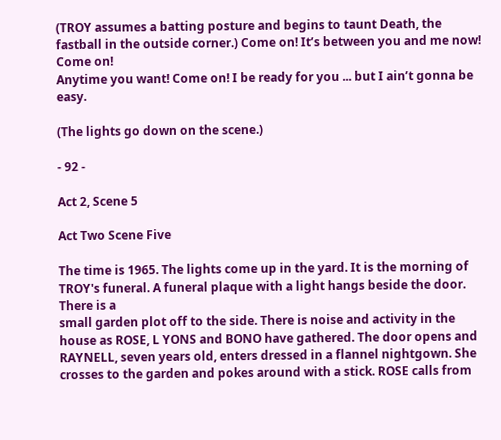(TROY assumes a batting posture and begins to taunt Death, the fastball in the outside corner.) Come on! It’s between you and me now! Come on!
Anytime you want! Come on! I be ready for you ... but I ain’t gonna be easy.

(The lights go down on the scene.)

- 92 -

Act 2, Scene 5

Act Two Scene Five

The time is 1965. The lights come up in the yard. It is the morning of TROY's funeral. A funeral plaque with a light hangs beside the door. There is a
small garden plot off to the side. There is noise and activity in the house as ROSE, L YONS and BONO have gathered. The door opens and
RAYNELL, seven years old, enters dressed in a flannel nightgown. She crosses to the garden and pokes around with a stick. ROSE calls from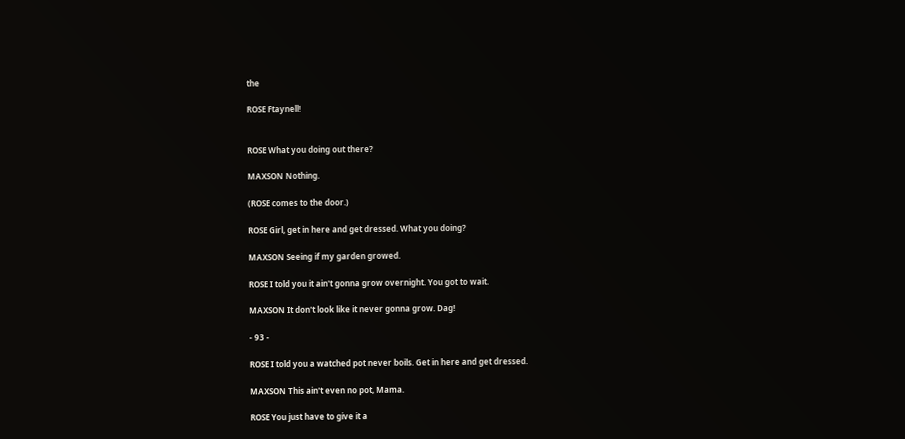the

ROSE Ftaynell!


ROSE What you doing out there?

MAXSON Nothing.

(ROSE comes to the door.)

ROSE Girl, get in here and get dressed. What you doing?

MAXSON Seeing if my garden growed.

ROSE I told you it ain't gonna grow overnight. You got to wait.

MAXSON It don't look like it never gonna grow. Dag!

- 93 -

ROSE I told you a watched pot never boils. Get in here and get dressed.

MAXSON This ain't even no pot, Mama.

ROSE You just have to give it a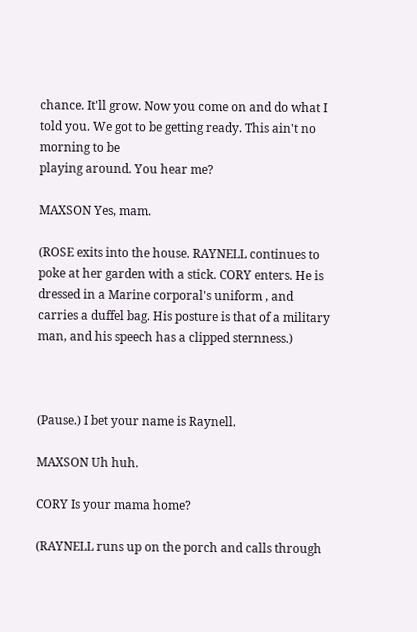chance. It'll grow. Now you come on and do what I told you. We got to be getting ready. This ain't no morning to be
playing around. You hear me?

MAXSON Yes, mam.

(ROSE exits into the house. RAYNELL continues to poke at her garden with a stick. CORY enters. He is dressed in a Marine corporal's uniform , and
carries a duffel bag. His posture is that of a military man, and his speech has a clipped sternness.)



(Pause.) I bet your name is Raynell.

MAXSON Uh huh.

CORY Is your mama home?

(RAYNELL runs up on the porch and calls through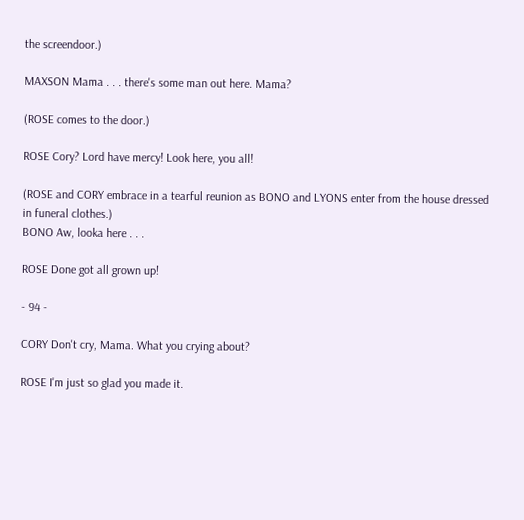the screendoor.)

MAXSON Mama . . . there's some man out here. Mama?

(ROSE comes to the door.)

ROSE Cory? Lord have mercy! Look here, you all!

(ROSE and CORY embrace in a tearful reunion as BONO and LYONS enter from the house dressed in funeral clothes.)
BONO Aw, looka here . . .

ROSE Done got all grown up!

- 94 -

CORY Don't cry, Mama. What you crying about?

ROSE I'm just so glad you made it.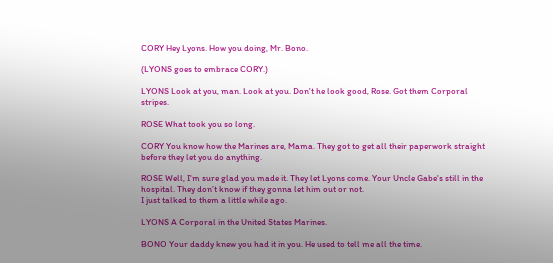CORY Hey Lyons. How you doing, Mr. Bono.

(LYONS goes to embrace CORY.)

LYONS Look at you, man. Look at you. Don't he look good, Rose. Got them Corporal stripes.

ROSE What took you so long.

CORY You know how the Marines are, Mama. They got to get all their paperwork straight before they let you do anything.

ROSE Well, I'm sure glad you made it. They let Lyons come. Your Uncle Gabe's still in the hospital. They don’t know if they gonna let him out or not.
I just talked to them a little while ago.

LYONS A Corporal in the United States Marines.

BONO Your daddy knew you had it in you. He used to tell me all the time.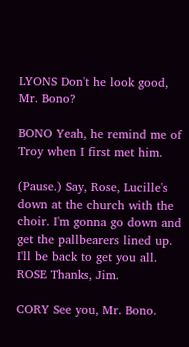LYONS Don't he look good, Mr. Bono?

BONO Yeah, he remind me of Troy when I first met him.

(Pause.) Say, Rose, Lucille's down at the church with the choir. I'm gonna go down and get the pallbearers lined up. I'll be back to get you all.
ROSE Thanks, Jim.

CORY See you, Mr. Bono.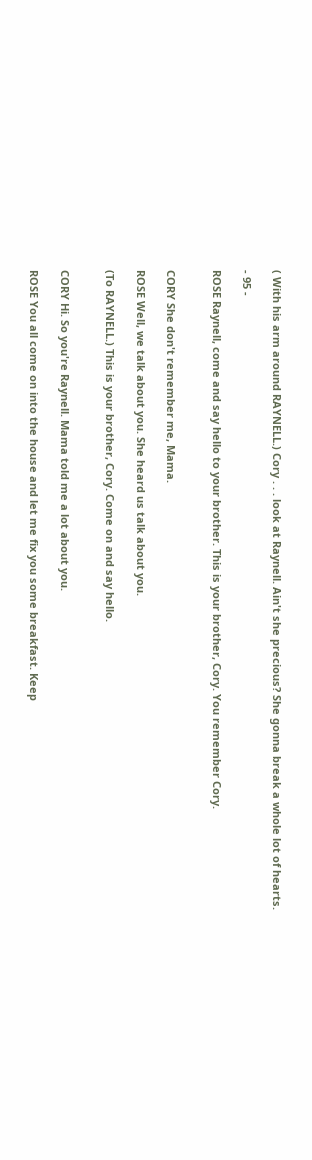( With his arm around RAYNELL.) Cory . . . look at Raynell. Ain't she precious? She gonna break a whole lot of hearts.

- 95 -

ROSE Raynell, come and say hello to your brother. This is your brother, Cory. You remember Cory.


CORY She don't remember me, Mama.

ROSE Well, we talk about you. She heard us talk about you.

(To RAYNELL.) This is your brother, Cory. Come on and say hello.


CORY Hi. So you're Raynell. Mama told me a lot about you.

ROSE You all come on into the house and let me fix you some breakfast. Keep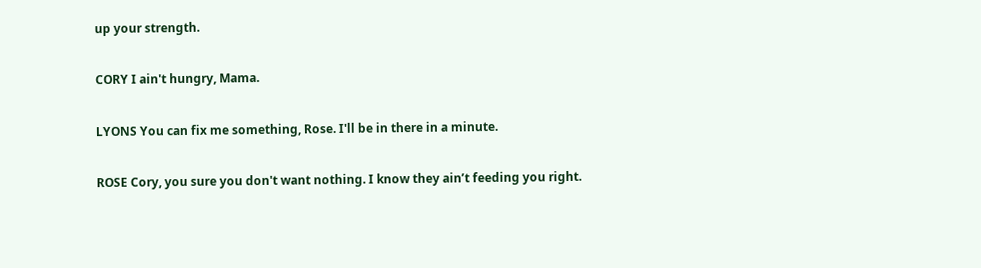up your strength.

CORY I ain't hungry, Mama.

LYONS You can fix me something, Rose. I'll be in there in a minute.

ROSE Cory, you sure you don't want nothing. I know they ain’t feeding you right.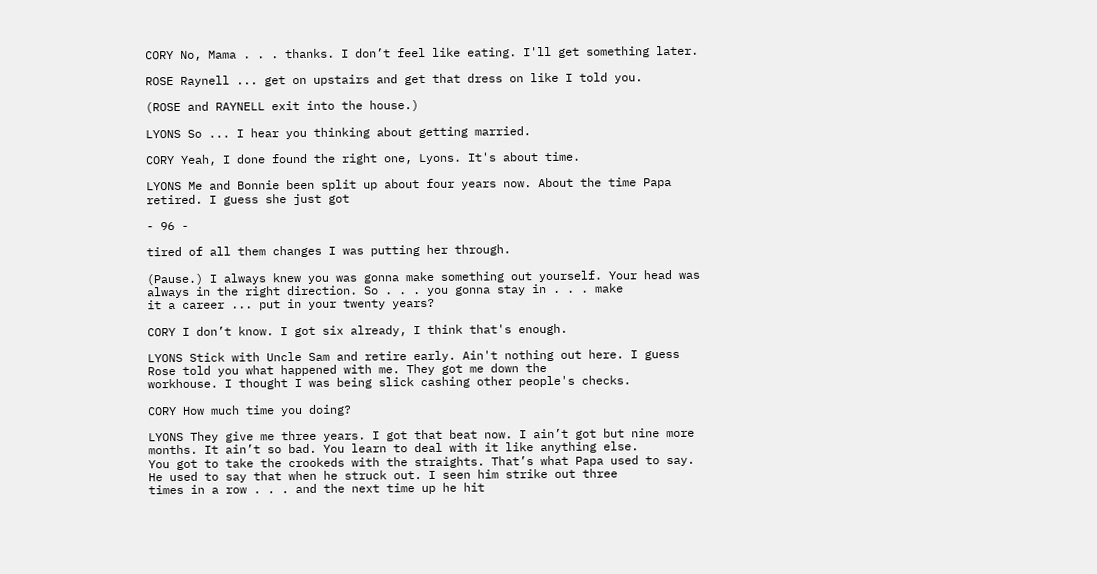CORY No, Mama . . . thanks. I don’t feel like eating. I'll get something later.

ROSE Raynell ... get on upstairs and get that dress on like I told you.

(ROSE and RAYNELL exit into the house.)

LYONS So ... I hear you thinking about getting married.

CORY Yeah, I done found the right one, Lyons. It's about time.

LYONS Me and Bonnie been split up about four years now. About the time Papa retired. I guess she just got

- 96 -

tired of all them changes I was putting her through.

(Pause.) I always knew you was gonna make something out yourself. Your head was always in the right direction. So . . . you gonna stay in . . . make
it a career ... put in your twenty years?

CORY I don’t know. I got six already, I think that's enough.

LYONS Stick with Uncle Sam and retire early. Ain't nothing out here. I guess Rose told you what happened with me. They got me down the
workhouse. I thought I was being slick cashing other people's checks.

CORY How much time you doing?

LYONS They give me three years. I got that beat now. I ain’t got but nine more months. It ain’t so bad. You learn to deal with it like anything else.
You got to take the crookeds with the straights. That’s what Papa used to say. He used to say that when he struck out. I seen him strike out three
times in a row . . . and the next time up he hit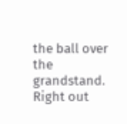the ball over the grandstand. Right out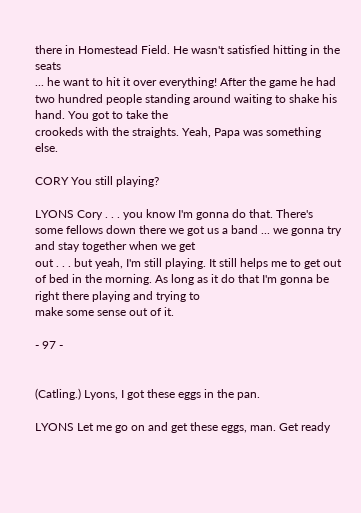there in Homestead Field. He wasn't satisfied hitting in the seats
... he want to hit it over everything! After the game he had two hundred people standing around waiting to shake his hand. You got to take the
crookeds with the straights. Yeah, Papa was something else.

CORY You still playing?

LYONS Cory . . . you know I'm gonna do that. There's some fellows down there we got us a band ... we gonna try and stay together when we get
out . . . but yeah, I'm still playing. It still helps me to get out of bed in the morning. As long as it do that I'm gonna be right there playing and trying to
make some sense out of it.

- 97 -


(Catling.) Lyons, I got these eggs in the pan.

LYONS Let me go on and get these eggs, man. Get ready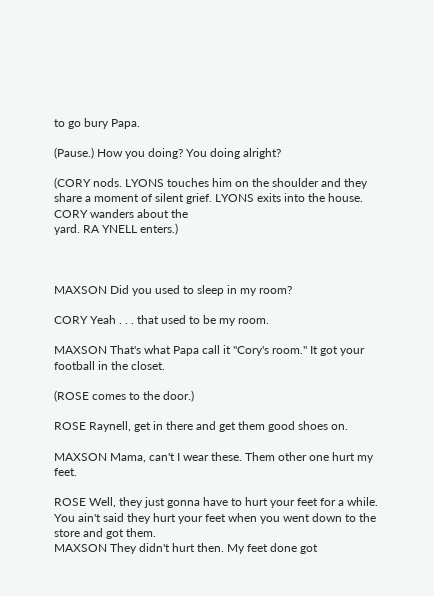to go bury Papa.

(Pause.) How you doing? You doing alright?

(CORY nods. LYONS touches him on the shoulder and they share a moment of silent grief. LYONS exits into the house. CORY wanders about the
yard. RA YNELL enters.)



MAXSON Did you used to sleep in my room?

CORY Yeah . . . that used to be my room.

MAXSON That's what Papa call it "Cory's room." It got your football in the closet.

(ROSE comes to the door.)

ROSE Raynell, get in there and get them good shoes on.

MAXSON Mama, can't I wear these. Them other one hurt my feet.

ROSE Well, they just gonna have to hurt your feet for a while. You ain't said they hurt your feet when you went down to the store and got them.
MAXSON They didn't hurt then. My feet done got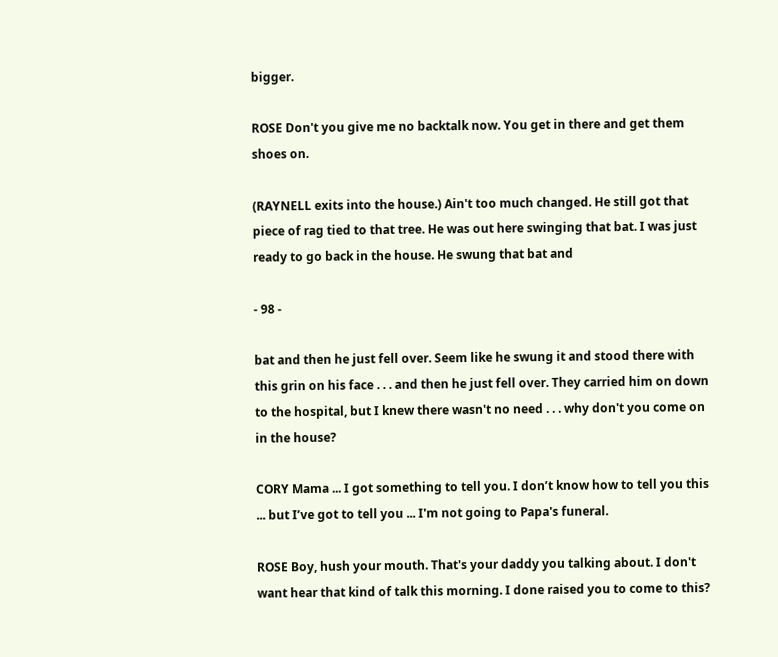bigger.

ROSE Don't you give me no backtalk now. You get in there and get them shoes on.

(RAYNELL exits into the house.) Ain't too much changed. He still got that piece of rag tied to that tree. He was out here swinging that bat. I was just
ready to go back in the house. He swung that bat and

- 98 -

bat and then he just fell over. Seem like he swung it and stood there with this grin on his face . . . and then he just fell over. They carried him on down
to the hospital, but I knew there wasn't no need . . . why don't you come on in the house?

CORY Mama ... I got something to tell you. I don’t know how to tell you this ... but I’ve got to tell you ... I'm not going to Papa's funeral.

ROSE Boy, hush your mouth. That's your daddy you talking about. I don't want hear that kind of talk this morning. I done raised you to come to this?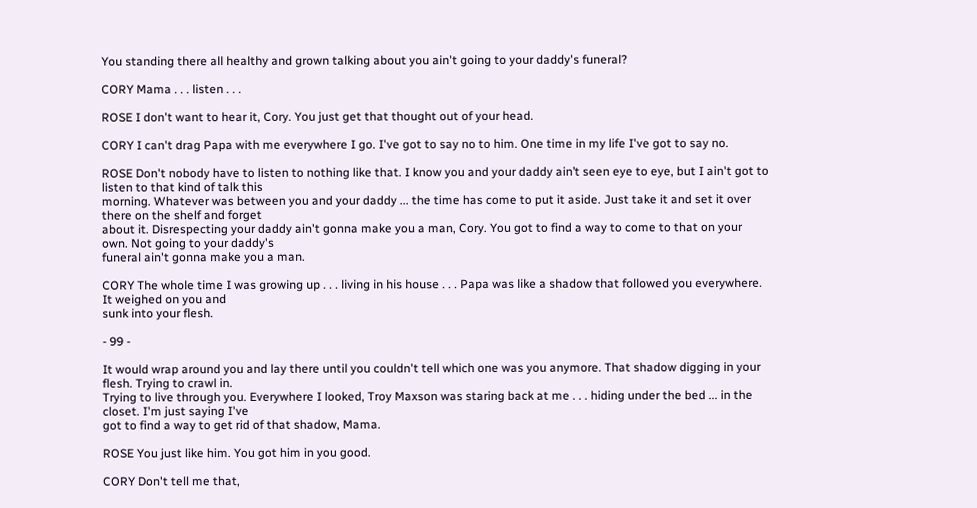You standing there all healthy and grown talking about you ain't going to your daddy's funeral?

CORY Mama . . . listen . . .

ROSE I don't want to hear it, Cory. You just get that thought out of your head.

CORY I can't drag Papa with me everywhere I go. I've got to say no to him. One time in my life I've got to say no.

ROSE Don't nobody have to listen to nothing like that. I know you and your daddy ain’t seen eye to eye, but I ain't got to listen to that kind of talk this
morning. Whatever was between you and your daddy ... the time has come to put it aside. Just take it and set it over there on the shelf and forget
about it. Disrespecting your daddy ain't gonna make you a man, Cory. You got to find a way to come to that on your own. Not going to your daddy's
funeral ain't gonna make you a man.

CORY The whole time I was growing up . . . living in his house . . . Papa was like a shadow that followed you everywhere. It weighed on you and
sunk into your flesh.

- 99 -

It would wrap around you and lay there until you couldn't tell which one was you anymore. That shadow digging in your flesh. Trying to crawl in.
Trying to live through you. Everywhere I looked, Troy Maxson was staring back at me . . . hiding under the bed ... in the closet. I'm just saying I've
got to find a way to get rid of that shadow, Mama.

ROSE You just like him. You got him in you good.

CORY Don't tell me that,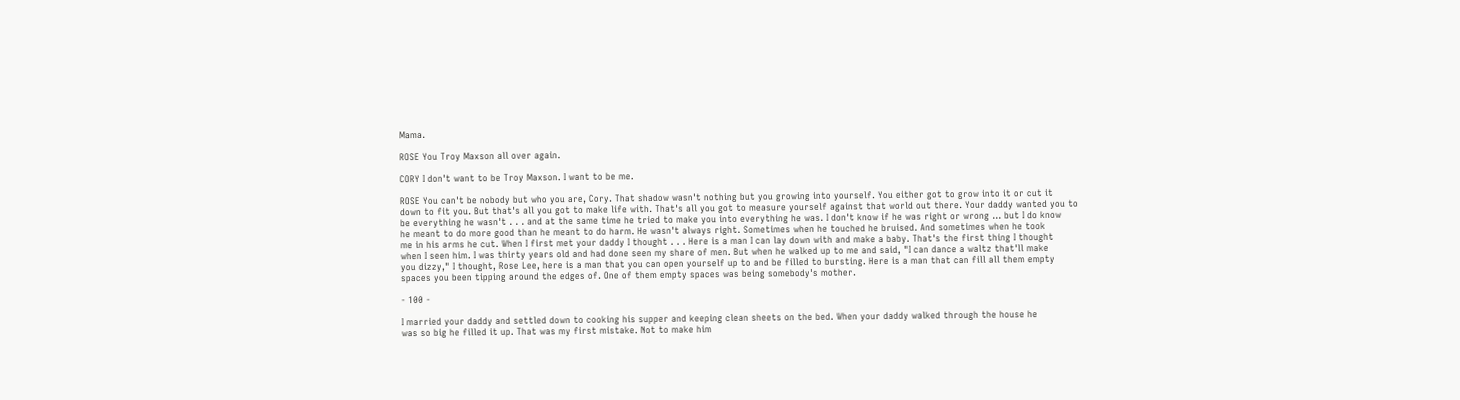Mama.

ROSE You Troy Maxson all over again.

CORY I don't want to be Troy Maxson. I want to be me.

ROSE You can't be nobody but who you are, Cory. That shadow wasn't nothing but you growing into yourself. You either got to grow into it or cut it
down to fit you. But that's all you got to make life with. That's all you got to measure yourself against that world out there. Your daddy wanted you to
be everything he wasn't . . . and at the same time he tried to make you into everything he was. I don't know if he was right or wrong ... but I do know
he meant to do more good than he meant to do harm. He wasn't always right. Sometimes when he touched he bruised. And sometimes when he took
me in his arms he cut. When I first met your daddy I thought . . . Here is a man I can lay down with and make a baby. That's the first thing I thought
when I seen him. I was thirty years old and had done seen my share of men. But when he walked up to me and said, "I can dance a waltz that'll make
you dizzy," I thought, Rose Lee, here is a man that you can open yourself up to and be filled to bursting. Here is a man that can fill all them empty
spaces you been tipping around the edges of. One of them empty spaces was being somebody's mother.

- 100 -

I married your daddy and settled down to cooking his supper and keeping clean sheets on the bed. When your daddy walked through the house he
was so big he filled it up. That was my first mistake. Not to make him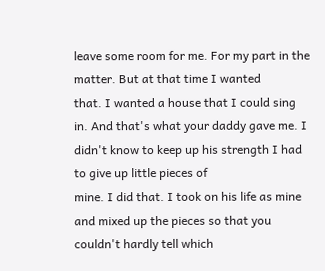leave some room for me. For my part in the matter. But at that time I wanted
that. I wanted a house that I could sing in. And that's what your daddy gave me. I didn't know to keep up his strength I had to give up little pieces of
mine. I did that. I took on his life as mine and mixed up the pieces so that you couldn't hardly tell which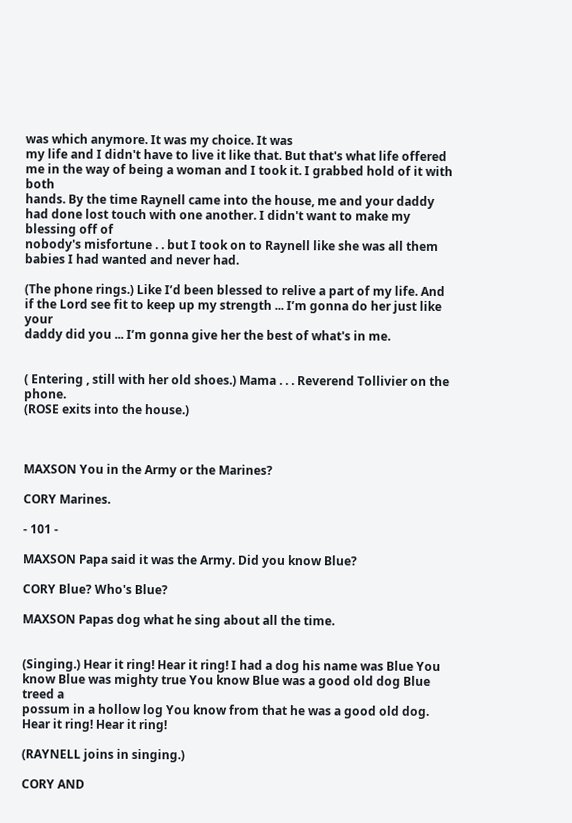was which anymore. It was my choice. It was
my life and I didn't have to live it like that. But that's what life offered me in the way of being a woman and I took it. I grabbed hold of it with both
hands. By the time Raynell came into the house, me and your daddy had done lost touch with one another. I didn't want to make my blessing off of
nobody's misfortune . . but I took on to Raynell like she was all them babies I had wanted and never had.

(The phone rings.) Like I’d been blessed to relive a part of my life. And if the Lord see fit to keep up my strength ... I’m gonna do her just like your
daddy did you ... I’m gonna give her the best of what's in me.


( Entering , still with her old shoes.) Mama . . . Reverend Tollivier on the phone.
(ROSE exits into the house.)



MAXSON You in the Army or the Marines?

CORY Marines.

- 101 -

MAXSON Papa said it was the Army. Did you know Blue?

CORY Blue? Who's Blue?

MAXSON Papas dog what he sing about all the time.


(Singing.) Hear it ring! Hear it ring! I had a dog his name was Blue You know Blue was mighty true You know Blue was a good old dog Blue treed a
possum in a hollow log You know from that he was a good old dog. Hear it ring! Hear it ring!

(RAYNELL joins in singing.)

CORY AND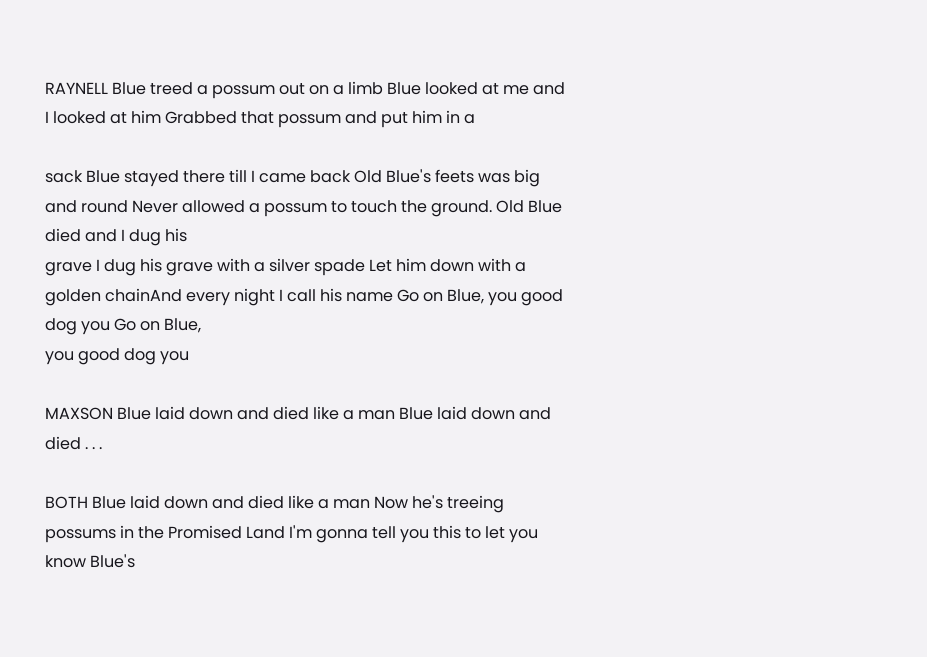RAYNELL Blue treed a possum out on a limb Blue looked at me and I looked at him Grabbed that possum and put him in a

sack Blue stayed there till I came back Old Blue's feets was big and round Never allowed a possum to touch the ground. Old Blue died and I dug his
grave I dug his grave with a silver spade Let him down with a golden chainAnd every night I call his name Go on Blue, you good dog you Go on Blue,
you good dog you

MAXSON Blue laid down and died like a man Blue laid down and died . . .

BOTH Blue laid down and died like a man Now he's treeing possums in the Promised Land I'm gonna tell you this to let you know Blue's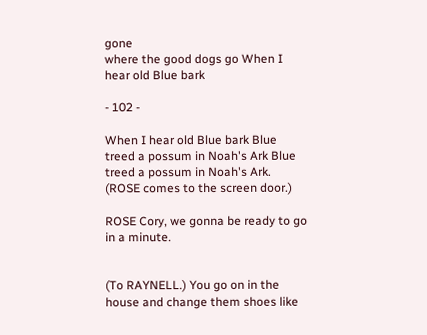gone
where the good dogs go When I hear old Blue bark

- 102 -

When I hear old Blue bark Blue treed a possum in Noah's Ark Blue treed a possum in Noah's Ark.
(ROSE comes to the screen door.)

ROSE Cory, we gonna be ready to go in a minute.


(To RAYNELL.) You go on in the house and change them shoes like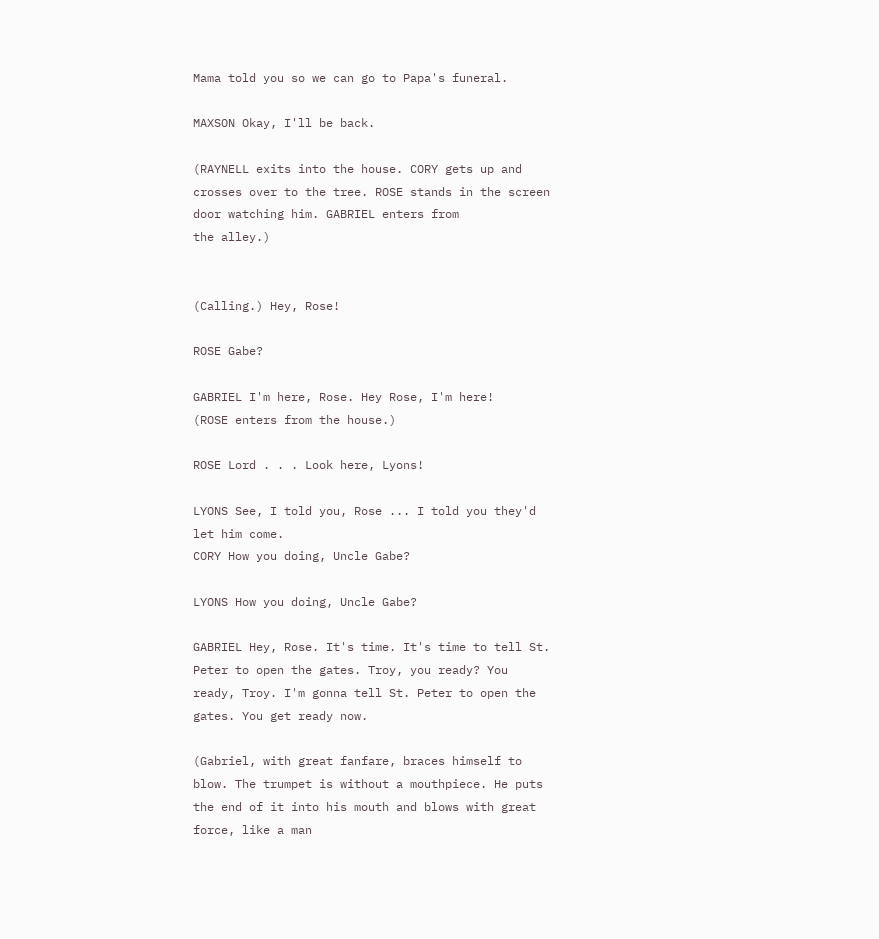Mama told you so we can go to Papa's funeral.

MAXSON Okay, I'll be back.

(RAYNELL exits into the house. CORY gets up and crosses over to the tree. ROSE stands in the screen door watching him. GABRIEL enters from
the alley.)


(Calling.) Hey, Rose!

ROSE Gabe?

GABRIEL I'm here, Rose. Hey Rose, I'm here!
(ROSE enters from the house.)

ROSE Lord . . . Look here, Lyons!

LYONS See, I told you, Rose ... I told you they'd let him come.
CORY How you doing, Uncle Gabe?

LYONS How you doing, Uncle Gabe?

GABRIEL Hey, Rose. It's time. It's time to tell St. Peter to open the gates. Troy, you ready? You ready, Troy. I'm gonna tell St. Peter to open the
gates. You get ready now.

(Gabriel, with great fanfare, braces himself to blow. The trumpet is without a mouthpiece. He puts the end of it into his mouth and blows with great
force, like a man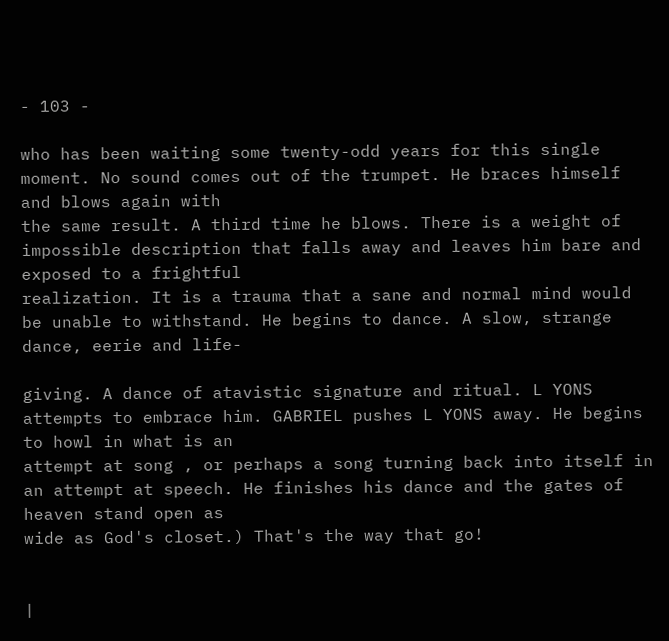- 103 -

who has been waiting some twenty-odd years for this single moment. No sound comes out of the trumpet. He braces himself and blows again with
the same result. A third time he blows. There is a weight of impossible description that falls away and leaves him bare and exposed to a frightful
realization. It is a trauma that a sane and normal mind would be unable to withstand. He begins to dance. A slow, strange dance, eerie and life-

giving. A dance of atavistic signature and ritual. L YONS attempts to embrace him. GABRIEL pushes L YONS away. He begins to howl in what is an
attempt at song , or perhaps a song turning back into itself in an attempt at speech. He finishes his dance and the gates of heaven stand open as
wide as God's closet.) That's the way that go!


|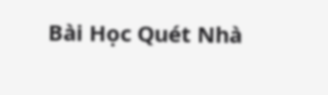Bài Học Quét Nhà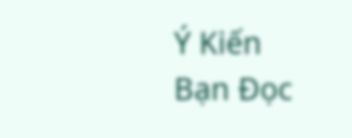Ý Kiến Bạn Ðọc